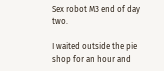Sex robot M3 end of day two.

I waited outside the pie shop for an hour and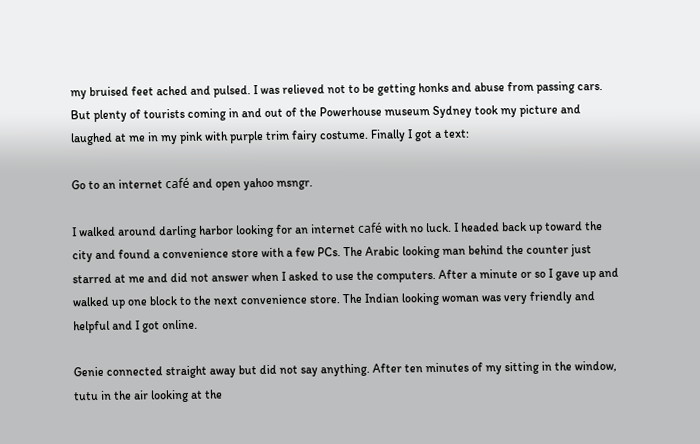my bruised feet ached and pulsed. I was relieved not to be getting honks and abuse from passing cars. But plenty of tourists coming in and out of the Powerhouse museum Sydney took my picture and laughed at me in my pink with purple trim fairy costume. Finally I got a text:

Go to an internet café and open yahoo msngr.

I walked around darling harbor looking for an internet café with no luck. I headed back up toward the city and found a convenience store with a few PCs. The Arabic looking man behind the counter just starred at me and did not answer when I asked to use the computers. After a minute or so I gave up and walked up one block to the next convenience store. The Indian looking woman was very friendly and helpful and I got online.

Genie connected straight away but did not say anything. After ten minutes of my sitting in the window, tutu in the air looking at the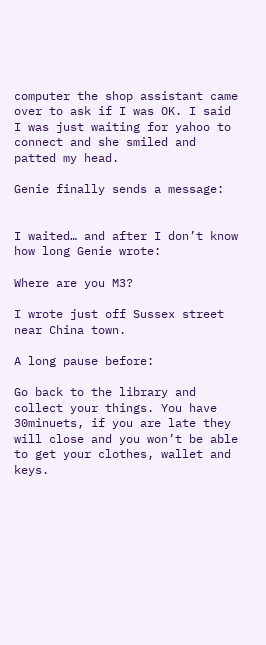computer the shop assistant came over to ask if I was OK. I said I was just waiting for yahoo to connect and she smiled and patted my head.

Genie finally sends a message:


I waited… and after I don’t know how long Genie wrote:

Where are you M3?

I wrote just off Sussex street near China town.

A long pause before:

Go back to the library and collect your things. You have 30minuets, if you are late they will close and you won’t be able to get your clothes, wallet and keys.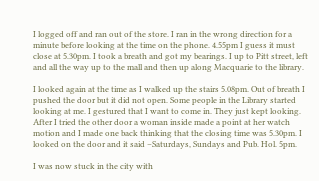I logged off and ran out of the store. I ran in the wrong direction for a minute before looking at the time on the phone. 4.55pm I guess it must close at 5.30pm. I took a breath and got my bearings. I up to Pitt street, left and all the way up to the mall and then up along Macquarie to the library.

I looked again at the time as I walked up the stairs 5.08pm. Out of breath I pushed the door but it did not open. Some people in the Library started looking at me. I gestured that I want to come in. They just kept looking. After I tried the other door a woman inside made a point at her watch motion and I made one back thinking that the closing time was 5.30pm. I looked on the door and it said –Saturdays, Sundays and Pub. Hol. 5pm.

I was now stuck in the city with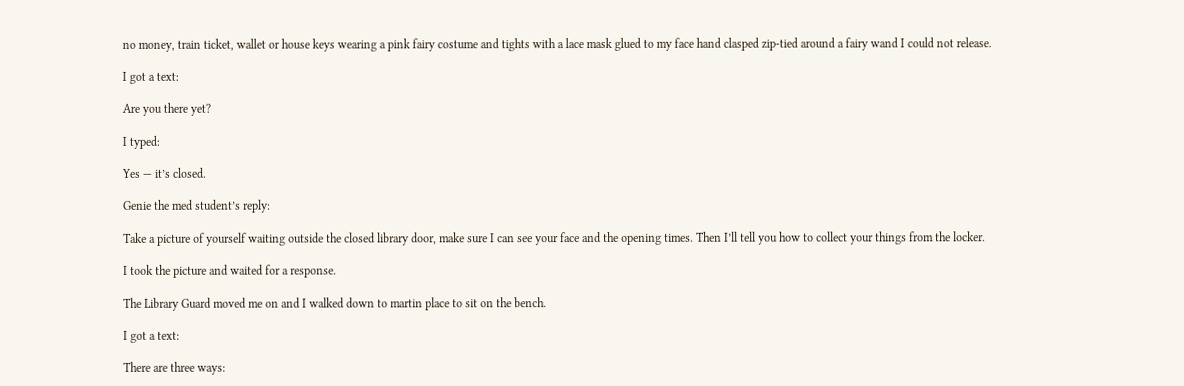no money, train ticket, wallet or house keys wearing a pink fairy costume and tights with a lace mask glued to my face hand clasped zip-tied around a fairy wand I could not release.

I got a text:

Are you there yet?

I typed:

Yes — it’s closed.

Genie the med student’s reply:

Take a picture of yourself waiting outside the closed library door, make sure I can see your face and the opening times. Then I’ll tell you how to collect your things from the locker.

I took the picture and waited for a response.

The Library Guard moved me on and I walked down to martin place to sit on the bench.

I got a text:

There are three ways: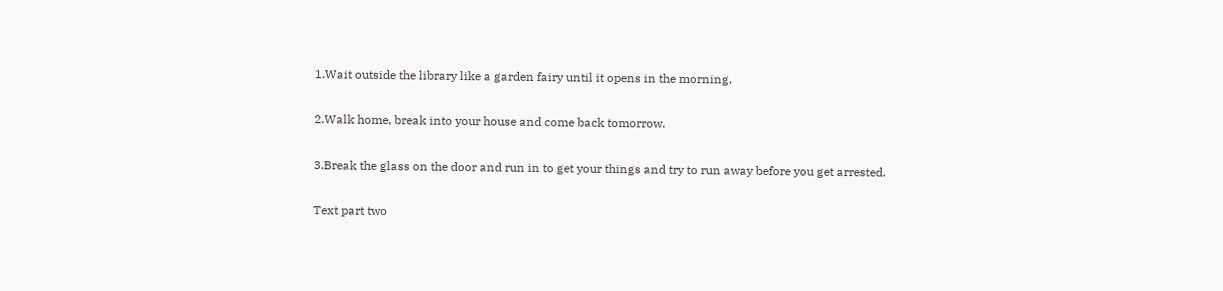1.Wait outside the library like a garden fairy until it opens in the morning.

2.Walk home, break into your house and come back tomorrow.

3.Break the glass on the door and run in to get your things and try to run away before you get arrested.

Text part two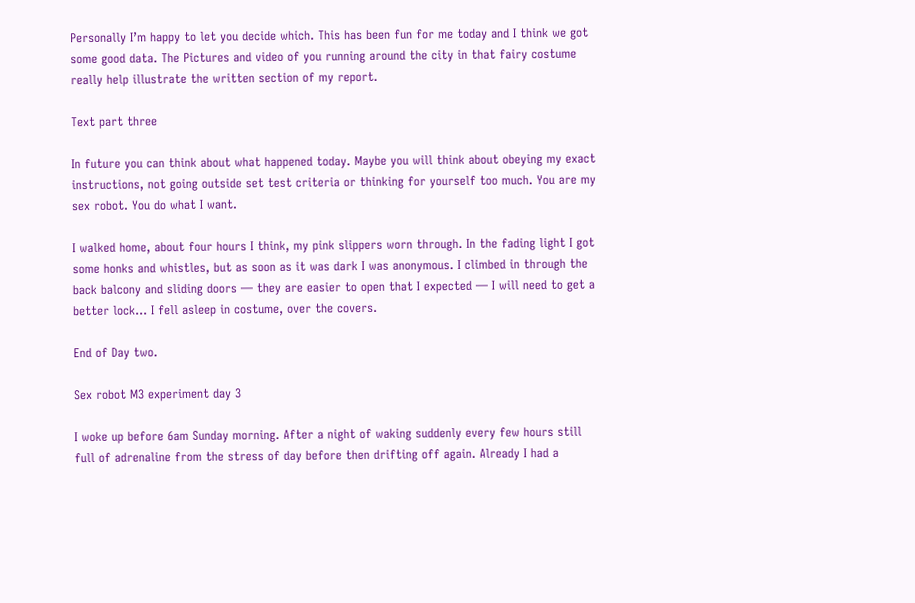Personally I’m happy to let you decide which. This has been fun for me today and I think we got some good data. The Pictures and video of you running around the city in that fairy costume really help illustrate the written section of my report.

Text part three

In future you can think about what happened today. Maybe you will think about obeying my exact instructions, not going outside set test criteria or thinking for yourself too much. You are my sex robot. You do what I want.

I walked home, about four hours I think, my pink slippers worn through. In the fading light I got some honks and whistles, but as soon as it was dark I was anonymous. I climbed in through the back balcony and sliding doors — they are easier to open that I expected — I will need to get a better lock… I fell asleep in costume, over the covers.

End of Day two.

Sex robot M3 experiment day 3

I woke up before 6am Sunday morning. After a night of waking suddenly every few hours still full of adrenaline from the stress of day before then drifting off again. Already I had a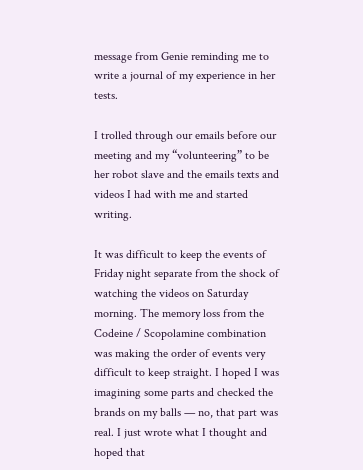message from Genie reminding me to write a journal of my experience in her tests.

I trolled through our emails before our meeting and my “volunteering” to be her robot slave and the emails texts and videos I had with me and started writing.

It was difficult to keep the events of Friday night separate from the shock of watching the videos on Saturday morning. The memory loss from the Codeine / Scopolamine combination was making the order of events very difficult to keep straight. I hoped I was imagining some parts and checked the brands on my balls — no, that part was real. I just wrote what I thought and hoped that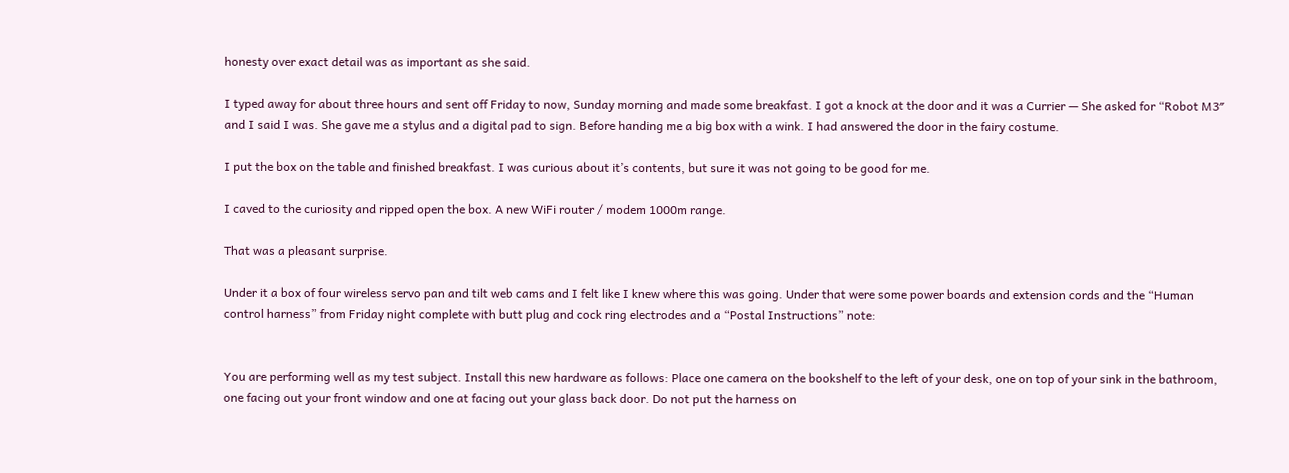honesty over exact detail was as important as she said.

I typed away for about three hours and sent off Friday to now, Sunday morning and made some breakfast. I got a knock at the door and it was a Currier — She asked for “Robot M3″ and I said I was. She gave me a stylus and a digital pad to sign. Before handing me a big box with a wink. I had answered the door in the fairy costume.

I put the box on the table and finished breakfast. I was curious about it’s contents, but sure it was not going to be good for me.

I caved to the curiosity and ripped open the box. A new WiFi router / modem 1000m range.

That was a pleasant surprise.

Under it a box of four wireless servo pan and tilt web cams and I felt like I knew where this was going. Under that were some power boards and extension cords and the “Human control harness” from Friday night complete with butt plug and cock ring electrodes and a “Postal Instructions” note:


You are performing well as my test subject. Install this new hardware as follows: Place one camera on the bookshelf to the left of your desk, one on top of your sink in the bathroom, one facing out your front window and one at facing out your glass back door. Do not put the harness on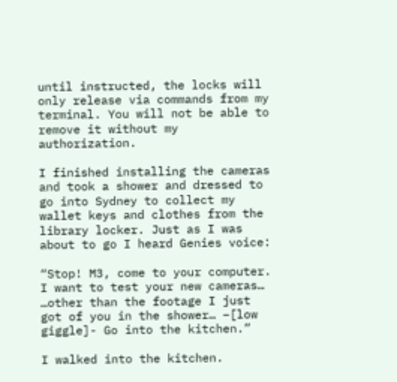until instructed, the locks will only release via commands from my terminal. You will not be able to remove it without my authorization.

I finished installing the cameras and took a shower and dressed to go into Sydney to collect my wallet keys and clothes from the library locker. Just as I was about to go I heard Genies voice:

“Stop! M3, come to your computer. I want to test your new cameras… …other than the footage I just got of you in the shower… –[low giggle]- Go into the kitchen.”

I walked into the kitchen.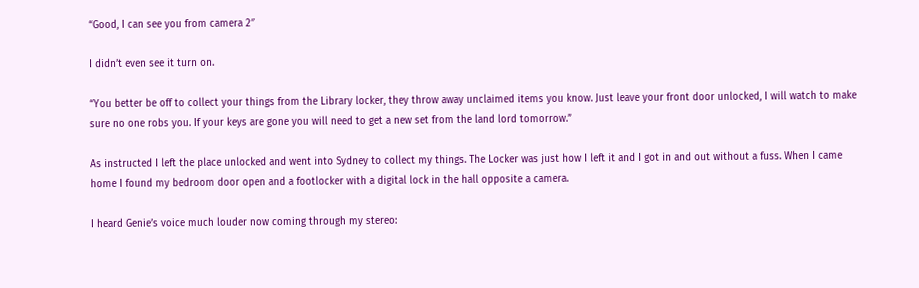“Good, I can see you from camera 2″

I didn’t even see it turn on.

“You better be off to collect your things from the Library locker, they throw away unclaimed items you know. Just leave your front door unlocked, I will watch to make sure no one robs you. If your keys are gone you will need to get a new set from the land lord tomorrow.”

As instructed I left the place unlocked and went into Sydney to collect my things. The Locker was just how I left it and I got in and out without a fuss. When I came home I found my bedroom door open and a footlocker with a digital lock in the hall opposite a camera.

I heard Genie’s voice much louder now coming through my stereo: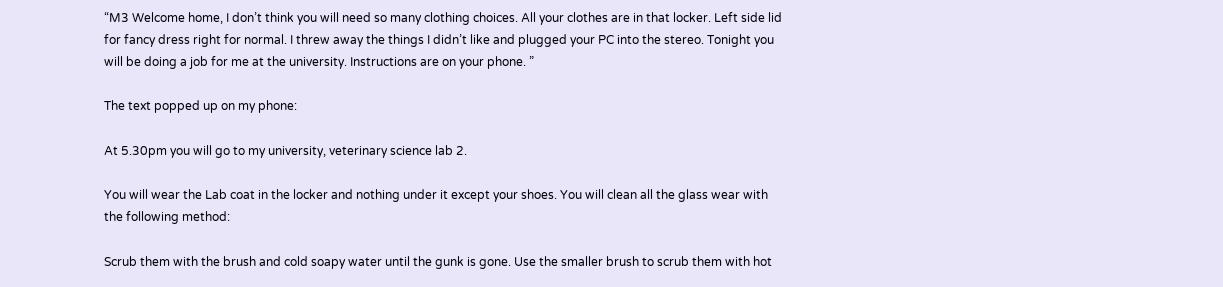“M3 Welcome home, I don’t think you will need so many clothing choices. All your clothes are in that locker. Left side lid for fancy dress right for normal. I threw away the things I didn’t like and plugged your PC into the stereo. Tonight you will be doing a job for me at the university. Instructions are on your phone. ”

The text popped up on my phone:

At 5.30pm you will go to my university, veterinary science lab 2.

You will wear the Lab coat in the locker and nothing under it except your shoes. You will clean all the glass wear with the following method:

Scrub them with the brush and cold soapy water until the gunk is gone. Use the smaller brush to scrub them with hot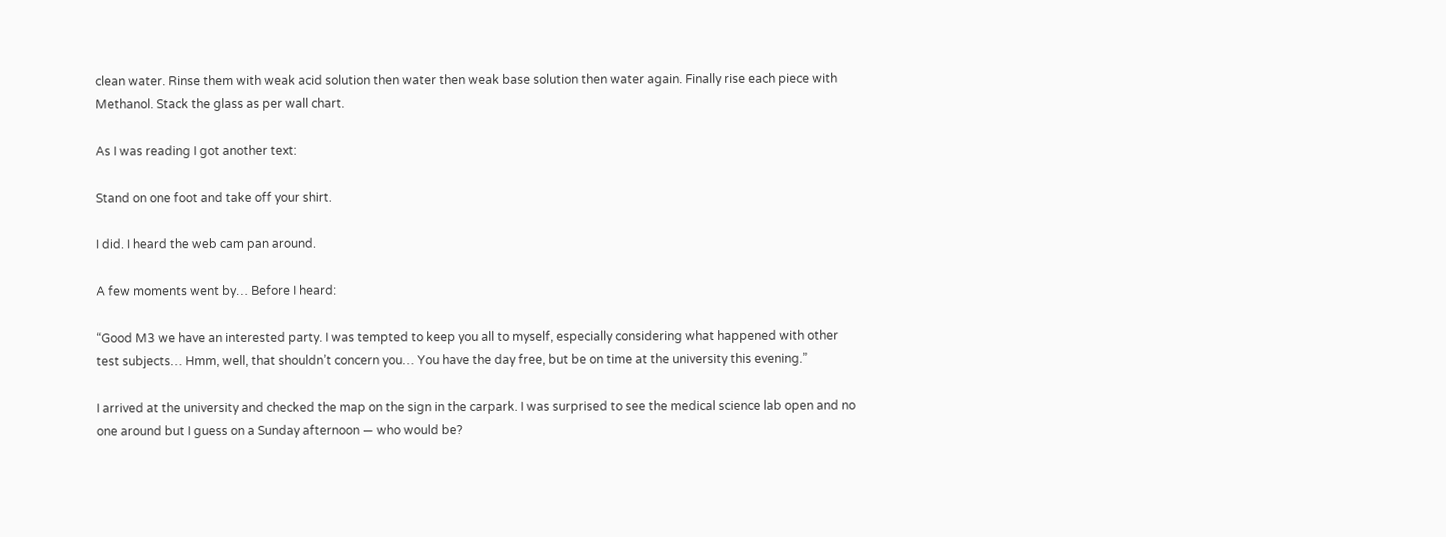clean water. Rinse them with weak acid solution then water then weak base solution then water again. Finally rise each piece with Methanol. Stack the glass as per wall chart.

As I was reading I got another text:

Stand on one foot and take off your shirt.

I did. I heard the web cam pan around.

A few moments went by… Before I heard:

“Good M3 we have an interested party. I was tempted to keep you all to myself, especially considering what happened with other test subjects… Hmm, well, that shouldn’t concern you… You have the day free, but be on time at the university this evening.”

I arrived at the university and checked the map on the sign in the carpark. I was surprised to see the medical science lab open and no one around but I guess on a Sunday afternoon — who would be?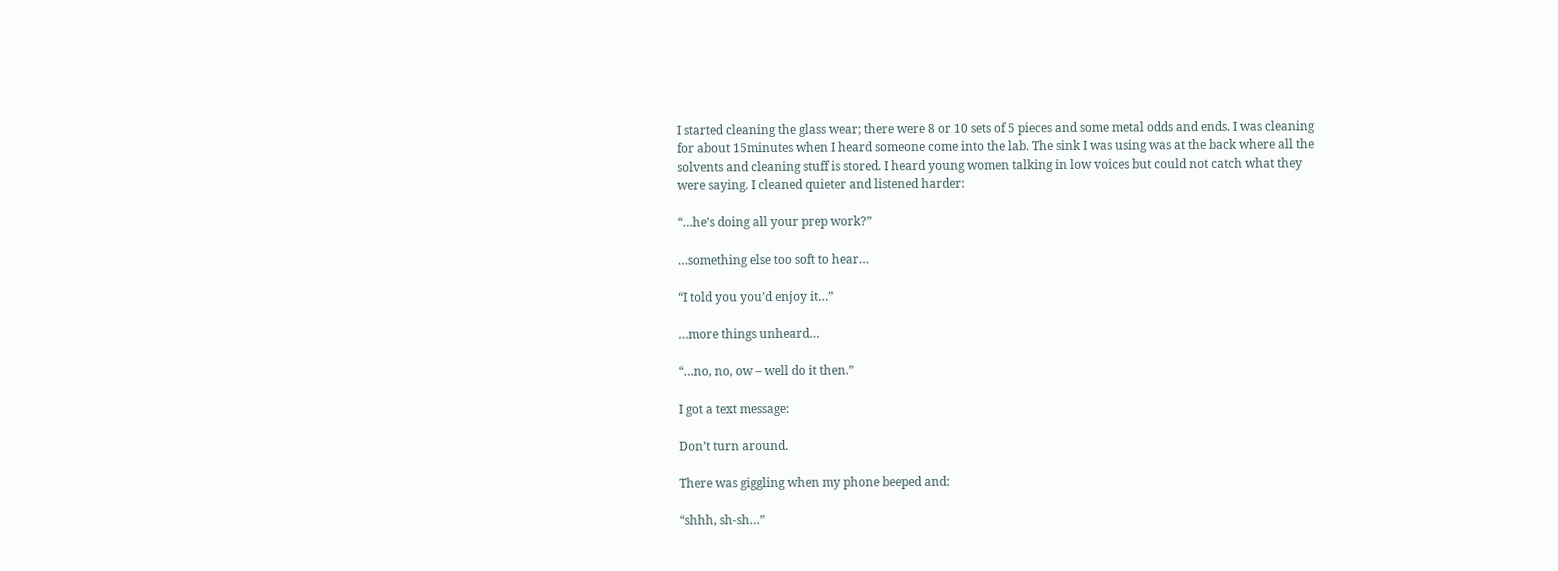I started cleaning the glass wear; there were 8 or 10 sets of 5 pieces and some metal odds and ends. I was cleaning for about 15minutes when I heard someone come into the lab. The sink I was using was at the back where all the solvents and cleaning stuff is stored. I heard young women talking in low voices but could not catch what they were saying. I cleaned quieter and listened harder:

“…he’s doing all your prep work?”

…something else too soft to hear…

“I told you you’d enjoy it…”

…more things unheard…

“…no, no, ow – well do it then.”

I got a text message:

Don’t turn around.

There was giggling when my phone beeped and:

“shhh, sh-sh…”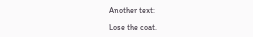Another text:

Lose the coat.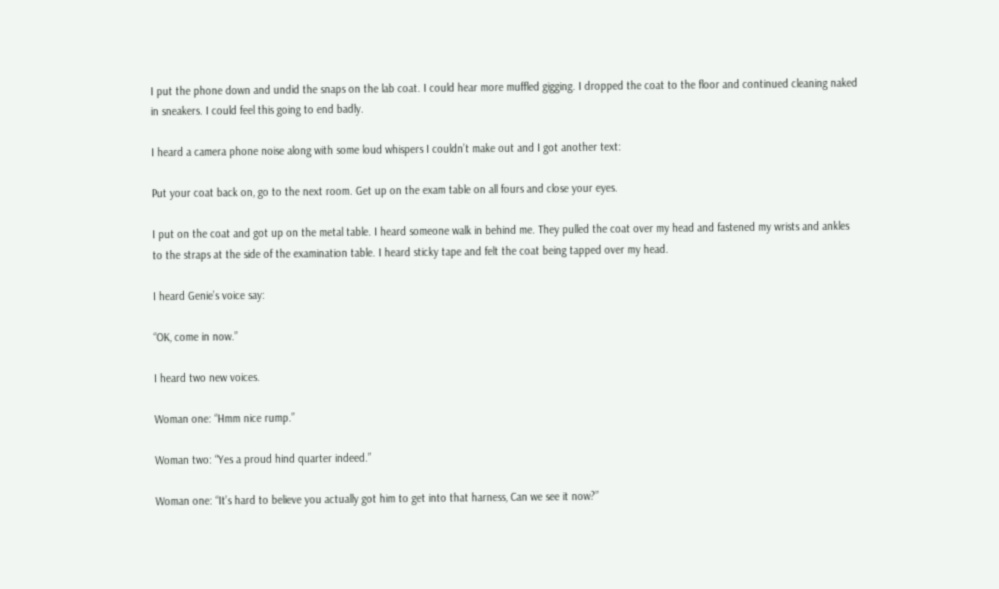I put the phone down and undid the snaps on the lab coat. I could hear more muffled gigging. I dropped the coat to the floor and continued cleaning naked in sneakers. I could feel this going to end badly.

I heard a camera phone noise along with some loud whispers I couldn’t make out and I got another text:

Put your coat back on, go to the next room. Get up on the exam table on all fours and close your eyes.

I put on the coat and got up on the metal table. I heard someone walk in behind me. They pulled the coat over my head and fastened my wrists and ankles to the straps at the side of the examination table. I heard sticky tape and felt the coat being tapped over my head.

I heard Genie’s voice say:

“OK, come in now.”

I heard two new voices.

Woman one: “Hmm nice rump.”

Woman two: “Yes a proud hind quarter indeed.”

Woman one: “It’s hard to believe you actually got him to get into that harness, Can we see it now?”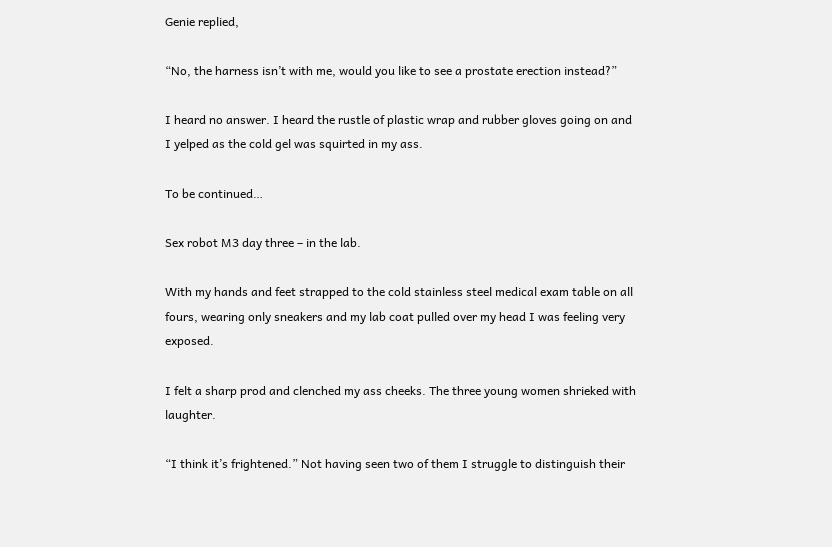Genie replied,

“No, the harness isn’t with me, would you like to see a prostate erection instead?”

I heard no answer. I heard the rustle of plastic wrap and rubber gloves going on and I yelped as the cold gel was squirted in my ass.

To be continued…

Sex robot M3 day three – in the lab.

With my hands and feet strapped to the cold stainless steel medical exam table on all fours, wearing only sneakers and my lab coat pulled over my head I was feeling very exposed.

I felt a sharp prod and clenched my ass cheeks. The three young women shrieked with laughter.

“I think it’s frightened.” Not having seen two of them I struggle to distinguish their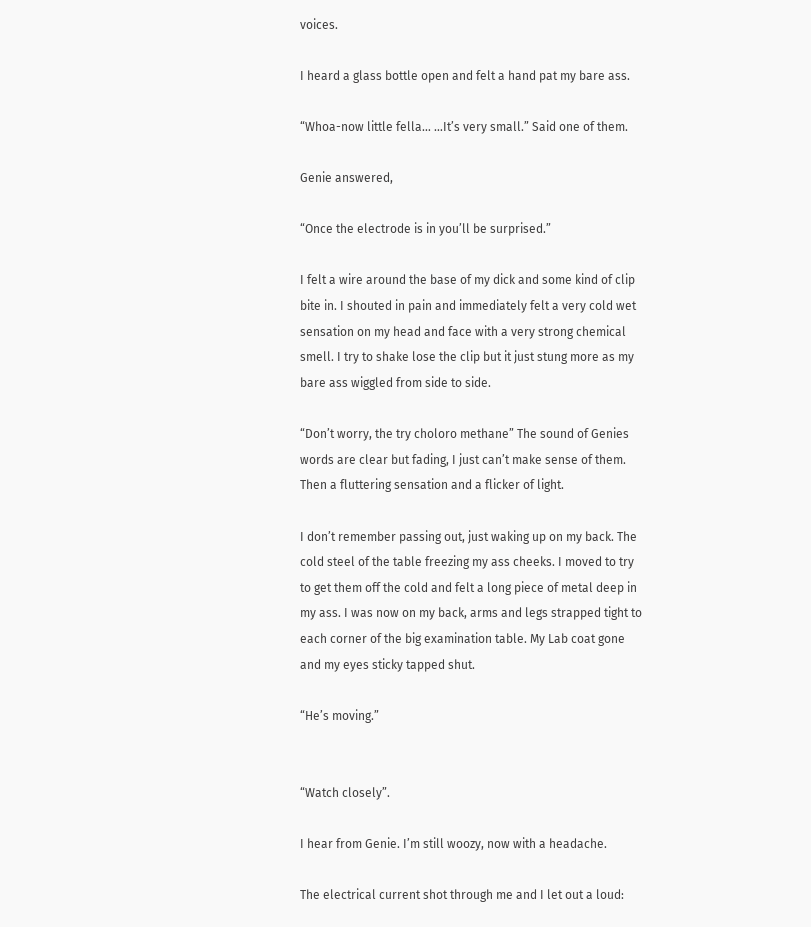voices.

I heard a glass bottle open and felt a hand pat my bare ass.

“Whoa-now little fella… …It’s very small.” Said one of them.

Genie answered,

“Once the electrode is in you’ll be surprised.”

I felt a wire around the base of my dick and some kind of clip bite in. I shouted in pain and immediately felt a very cold wet sensation on my head and face with a very strong chemical smell. I try to shake lose the clip but it just stung more as my bare ass wiggled from side to side.

“Don’t worry, the try choloro methane” The sound of Genies words are clear but fading, I just can’t make sense of them. Then a fluttering sensation and a flicker of light.

I don’t remember passing out, just waking up on my back. The cold steel of the table freezing my ass cheeks. I moved to try to get them off the cold and felt a long piece of metal deep in my ass. I was now on my back, arms and legs strapped tight to each corner of the big examination table. My Lab coat gone and my eyes sticky tapped shut.

“He’s moving.”


“Watch closely”.

I hear from Genie. I’m still woozy, now with a headache.

The electrical current shot through me and I let out a loud: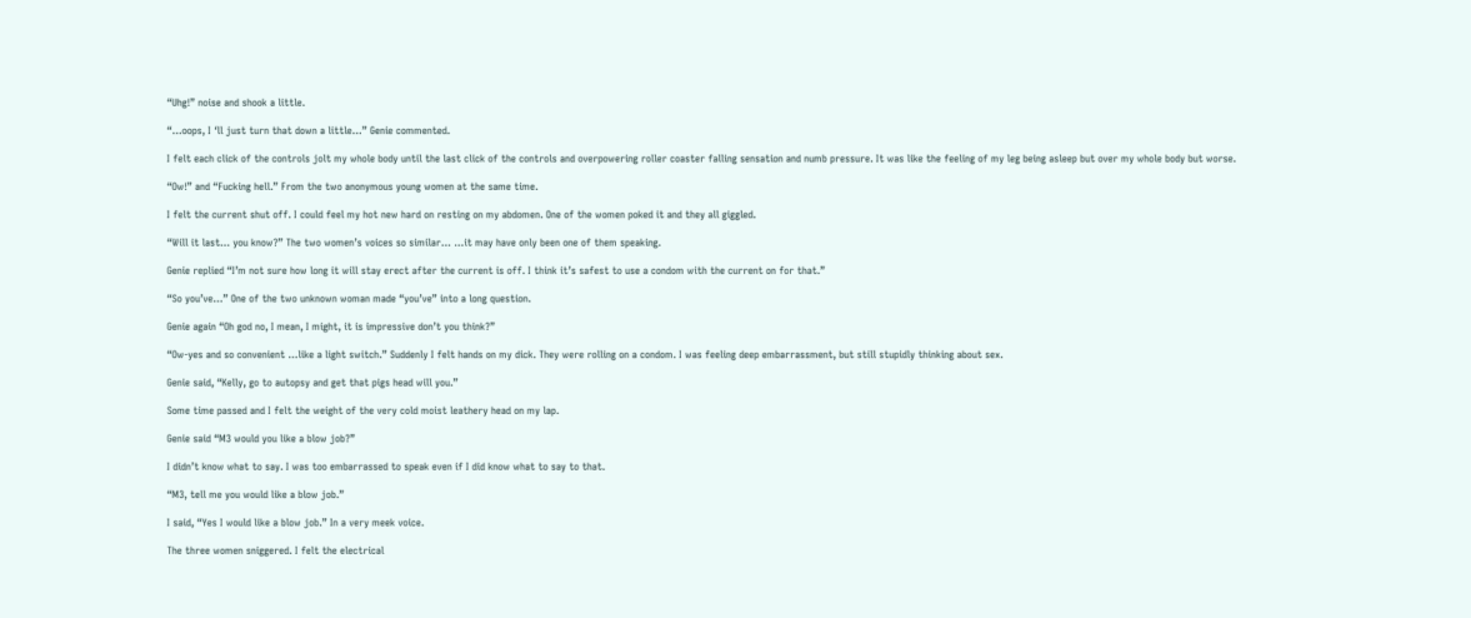“Uhg!” noise and shook a little.

“…oops, I ‘ll just turn that down a little…” Genie commented.

I felt each click of the controls jolt my whole body until the last click of the controls and overpowering roller coaster falling sensation and numb pressure. It was like the feeling of my leg being asleep but over my whole body but worse.

“Ow!” and “Fucking hell.” From the two anonymous young women at the same time.

I felt the current shut off. I could feel my hot new hard on resting on my abdomen. One of the women poked it and they all giggled.

“Will it last… you know?” The two women’s voices so similar… …it may have only been one of them speaking.

Genie replied “I’m not sure how long it will stay erect after the current is off. I think it’s safest to use a condom with the current on for that.”

“So you’ve…” One of the two unknown woman made “you’ve” into a long question.

Genie again “Oh god no, I mean, I might, it is impressive don’t you think?”

“Ow-yes and so convenient …like a light switch.” Suddenly I felt hands on my dick. They were rolling on a condom. I was feeling deep embarrassment, but still stupidly thinking about sex.

Genie said, “Kelly, go to autopsy and get that pigs head will you.”

Some time passed and I felt the weight of the very cold moist leathery head on my lap.

Genie said “M3 would you like a blow job?”

I didn’t know what to say. I was too embarrassed to speak even if I did know what to say to that.

“M3, tell me you would like a blow job.”

I said, “Yes I would like a blow job.” In a very meek voice.

The three women sniggered. I felt the electrical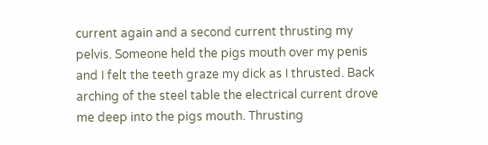current again and a second current thrusting my pelvis. Someone held the pigs mouth over my penis and I felt the teeth graze my dick as I thrusted. Back arching of the steel table the electrical current drove me deep into the pigs mouth. Thrusting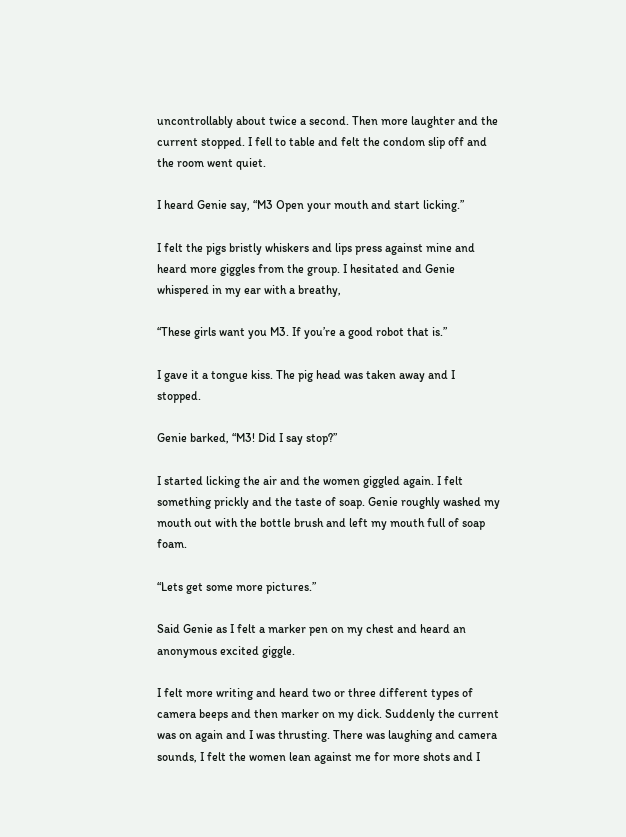uncontrollably about twice a second. Then more laughter and the current stopped. I fell to table and felt the condom slip off and the room went quiet.

I heard Genie say, “M3 Open your mouth and start licking.”

I felt the pigs bristly whiskers and lips press against mine and heard more giggles from the group. I hesitated and Genie whispered in my ear with a breathy,

“These girls want you M3. If you’re a good robot that is.”

I gave it a tongue kiss. The pig head was taken away and I stopped.

Genie barked, “M3! Did I say stop?”

I started licking the air and the women giggled again. I felt something prickly and the taste of soap. Genie roughly washed my mouth out with the bottle brush and left my mouth full of soap foam.

“Lets get some more pictures.”

Said Genie as I felt a marker pen on my chest and heard an anonymous excited giggle.

I felt more writing and heard two or three different types of camera beeps and then marker on my dick. Suddenly the current was on again and I was thrusting. There was laughing and camera sounds, I felt the women lean against me for more shots and I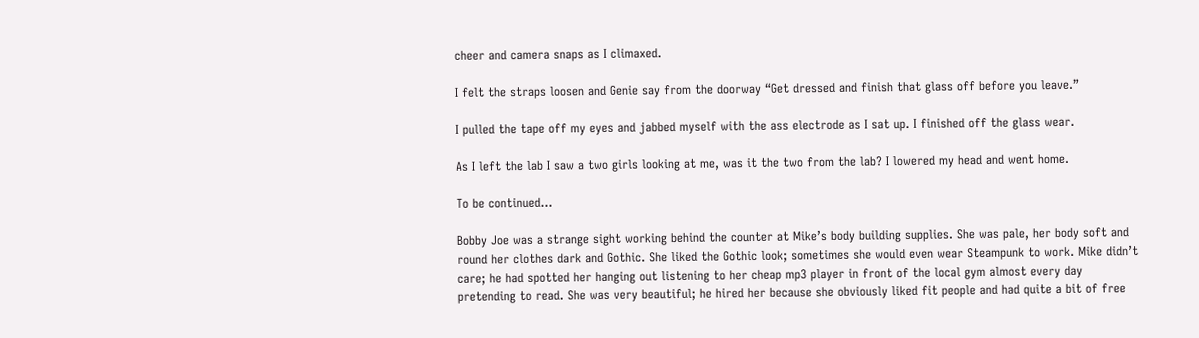cheer and camera snaps as I climaxed.

I felt the straps loosen and Genie say from the doorway “Get dressed and finish that glass off before you leave.”

I pulled the tape off my eyes and jabbed myself with the ass electrode as I sat up. I finished off the glass wear.

As I left the lab I saw a two girls looking at me, was it the two from the lab? I lowered my head and went home.

To be continued…

Bobby Joe was a strange sight working behind the counter at Mike’s body building supplies. She was pale, her body soft and round her clothes dark and Gothic. She liked the Gothic look; sometimes she would even wear Steampunk to work. Mike didn’t care; he had spotted her hanging out listening to her cheap mp3 player in front of the local gym almost every day pretending to read. She was very beautiful; he hired her because she obviously liked fit people and had quite a bit of free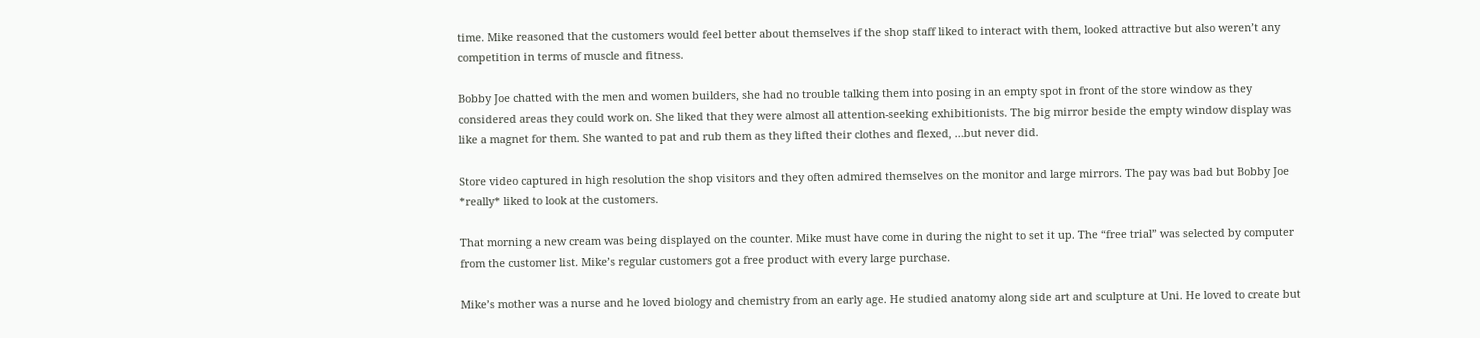time. Mike reasoned that the customers would feel better about themselves if the shop staff liked to interact with them, looked attractive but also weren’t any competition in terms of muscle and fitness.

Bobby Joe chatted with the men and women builders, she had no trouble talking them into posing in an empty spot in front of the store window as they considered areas they could work on. She liked that they were almost all attention-seeking exhibitionists. The big mirror beside the empty window display was like a magnet for them. She wanted to pat and rub them as they lifted their clothes and flexed, …but never did.

Store video captured in high resolution the shop visitors and they often admired themselves on the monitor and large mirrors. The pay was bad but Bobby Joe *really* liked to look at the customers.

That morning a new cream was being displayed on the counter. Mike must have come in during the night to set it up. The “free trial” was selected by computer from the customer list. Mike’s regular customers got a free product with every large purchase.

Mike’s mother was a nurse and he loved biology and chemistry from an early age. He studied anatomy along side art and sculpture at Uni. He loved to create but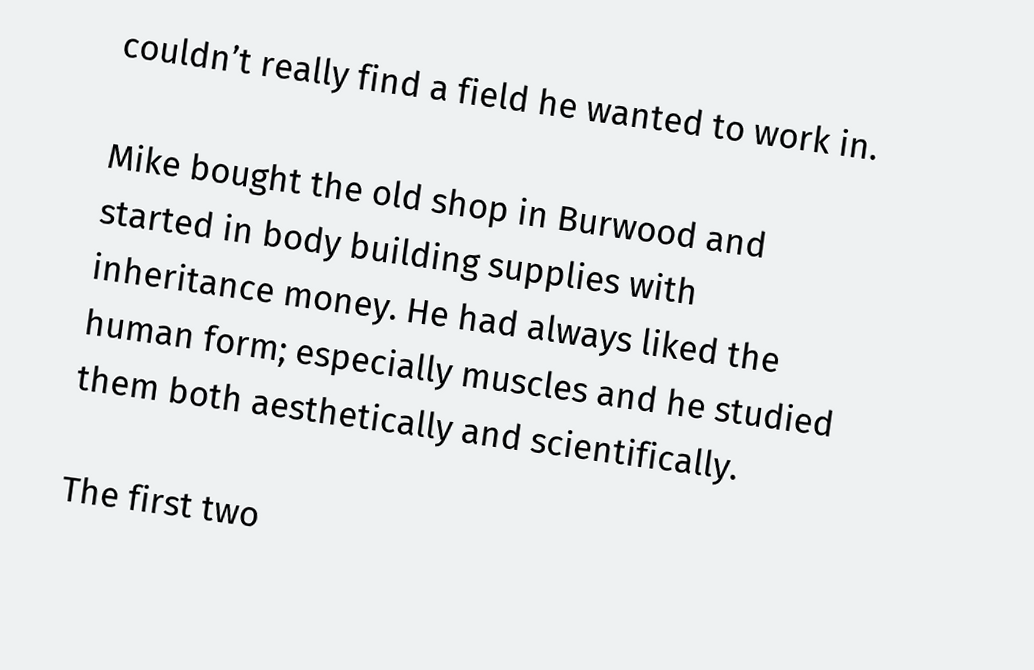couldn’t really find a field he wanted to work in.

Mike bought the old shop in Burwood and started in body building supplies with inheritance money. He had always liked the human form; especially muscles and he studied them both aesthetically and scientifically.

The first two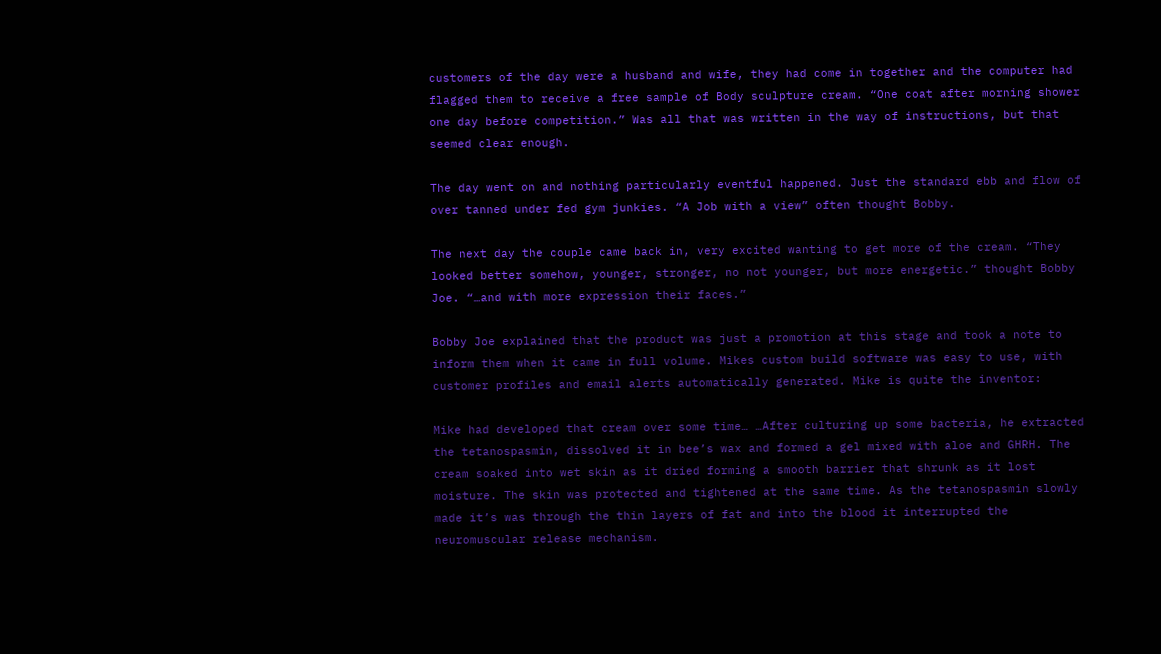customers of the day were a husband and wife, they had come in together and the computer had flagged them to receive a free sample of Body sculpture cream. “One coat after morning shower one day before competition.” Was all that was written in the way of instructions, but that seemed clear enough.

The day went on and nothing particularly eventful happened. Just the standard ebb and flow of over tanned under fed gym junkies. “A Job with a view” often thought Bobby.

The next day the couple came back in, very excited wanting to get more of the cream. “They looked better somehow, younger, stronger, no not younger, but more energetic.” thought Bobby Joe. “…and with more expression their faces.”

Bobby Joe explained that the product was just a promotion at this stage and took a note to inform them when it came in full volume. Mikes custom build software was easy to use, with customer profiles and email alerts automatically generated. Mike is quite the inventor:

Mike had developed that cream over some time… …After culturing up some bacteria, he extracted the tetanospasmin, dissolved it in bee’s wax and formed a gel mixed with aloe and GHRH. The cream soaked into wet skin as it dried forming a smooth barrier that shrunk as it lost moisture. The skin was protected and tightened at the same time. As the tetanospasmin slowly made it’s was through the thin layers of fat and into the blood it interrupted the neuromuscular release mechanism.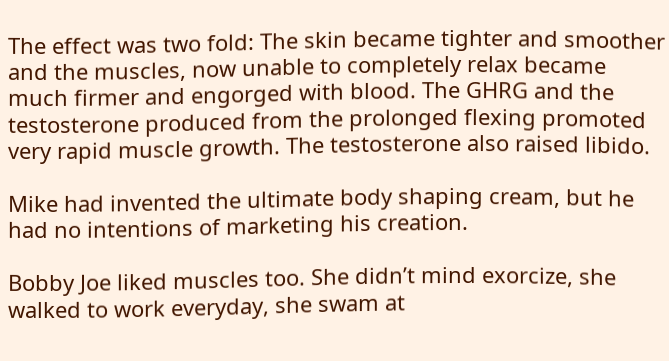The effect was two fold: The skin became tighter and smoother and the muscles, now unable to completely relax became much firmer and engorged with blood. The GHRG and the testosterone produced from the prolonged flexing promoted very rapid muscle growth. The testosterone also raised libido.

Mike had invented the ultimate body shaping cream, but he had no intentions of marketing his creation.

Bobby Joe liked muscles too. She didn’t mind exorcize, she walked to work everyday, she swam at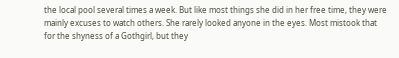the local pool several times a week. But like most things she did in her free time, they were mainly excuses to watch others. She rarely looked anyone in the eyes. Most mistook that for the shyness of a Gothgirl, but they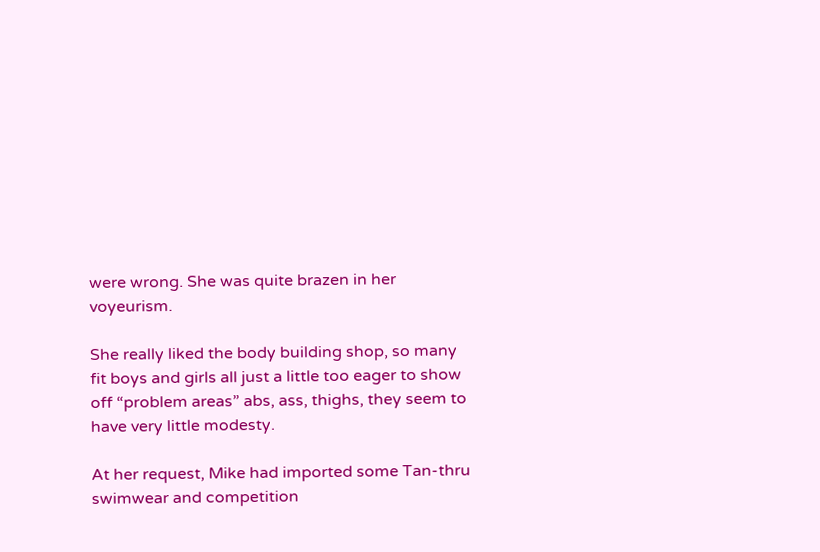were wrong. She was quite brazen in her voyeurism.

She really liked the body building shop, so many fit boys and girls all just a little too eager to show off “problem areas” abs, ass, thighs, they seem to have very little modesty.

At her request, Mike had imported some Tan-thru swimwear and competition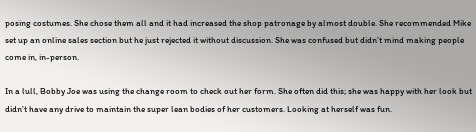posing costumes. She chose them all and it had increased the shop patronage by almost double. She recommended Mike set up an online sales section but he just rejected it without discussion. She was confused but didn’t mind making people come in, in-person.

In a lull, Bobby Joe was using the change room to check out her form. She often did this; she was happy with her look but didn’t have any drive to maintain the super lean bodies of her customers. Looking at herself was fun.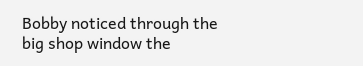Bobby noticed through the big shop window the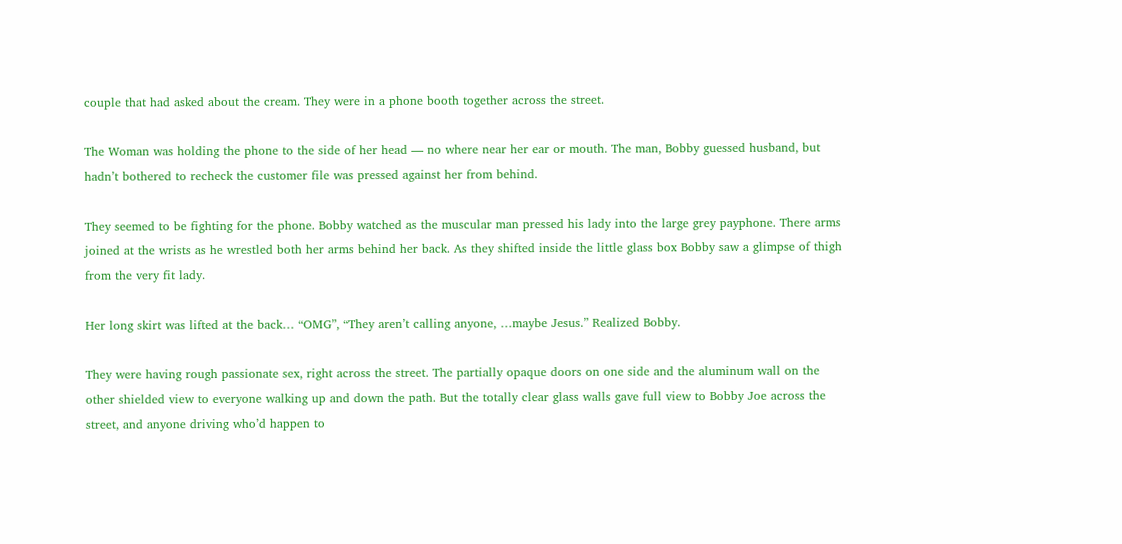couple that had asked about the cream. They were in a phone booth together across the street.

The Woman was holding the phone to the side of her head — no where near her ear or mouth. The man, Bobby guessed husband, but hadn’t bothered to recheck the customer file was pressed against her from behind.

They seemed to be fighting for the phone. Bobby watched as the muscular man pressed his lady into the large grey payphone. There arms joined at the wrists as he wrestled both her arms behind her back. As they shifted inside the little glass box Bobby saw a glimpse of thigh from the very fit lady.

Her long skirt was lifted at the back… “OMG”, “They aren’t calling anyone, …maybe Jesus.” Realized Bobby.

They were having rough passionate sex, right across the street. The partially opaque doors on one side and the aluminum wall on the other shielded view to everyone walking up and down the path. But the totally clear glass walls gave full view to Bobby Joe across the street, and anyone driving who’d happen to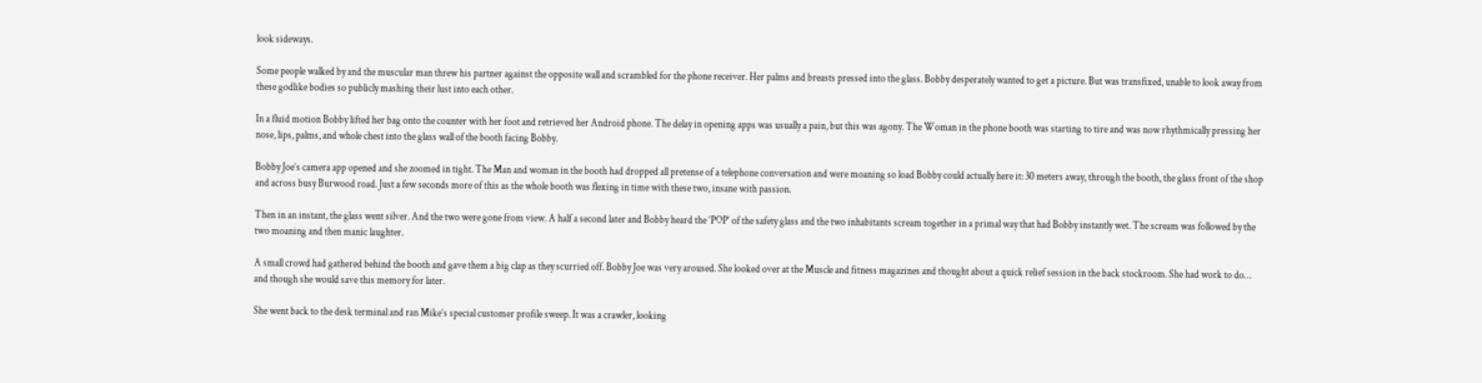look sideways.

Some people walked by and the muscular man threw his partner against the opposite wall and scrambled for the phone receiver. Her palms and breasts pressed into the glass. Bobby desperately wanted to get a picture. But was transfixed, unable to look away from these godlike bodies so publicly mashing their lust into each other.

In a fluid motion Bobby lifted her bag onto the counter with her foot and retrieved her Android phone. The delay in opening apps was usually a pain, but this was agony. The Woman in the phone booth was starting to tire and was now rhythmically pressing her nose, lips, palms, and whole chest into the glass wall of the booth facing Bobby.

Bobby Joe’s camera app opened and she zoomed in tight. The Man and woman in the booth had dropped all pretense of a telephone conversation and were moaning so load Bobby could actually here it: 30 meters away, through the booth, the glass front of the shop and across busy Burwood road. Just a few seconds more of this as the whole booth was flexing in time with these two, insane with passion.

Then in an instant, the glass went silver. And the two were gone from view. A half a second later and Bobby heard the ‘POP’ of the safety glass and the two inhabitants scream together in a primal way that had Bobby instantly wet. The scream was followed by the two moaning and then manic laughter.

A small crowd had gathered behind the booth and gave them a big clap as they scurried off. Bobby Joe was very aroused. She looked over at the Muscle and fitness magazines and thought about a quick relief session in the back stockroom. She had work to do… and though she would save this memory for later.

She went back to the desk terminal and ran Mike’s special customer profile sweep. It was a crawler, looking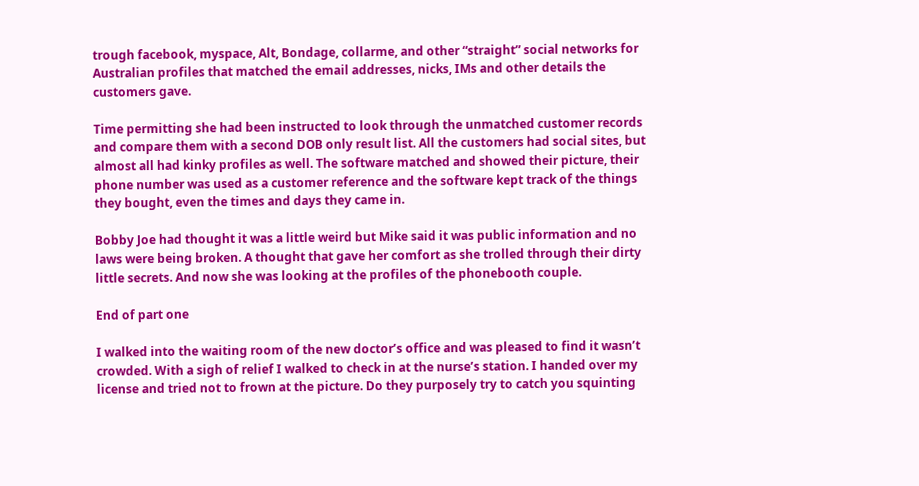trough facebook, myspace, Alt, Bondage, collarme, and other “straight” social networks for Australian profiles that matched the email addresses, nicks, IMs and other details the customers gave.

Time permitting she had been instructed to look through the unmatched customer records and compare them with a second DOB only result list. All the customers had social sites, but almost all had kinky profiles as well. The software matched and showed their picture, their phone number was used as a customer reference and the software kept track of the things they bought, even the times and days they came in.

Bobby Joe had thought it was a little weird but Mike said it was public information and no laws were being broken. A thought that gave her comfort as she trolled through their dirty little secrets. And now she was looking at the profiles of the phonebooth couple.

End of part one

I walked into the waiting room of the new doctor’s office and was pleased to find it wasn’t crowded. With a sigh of relief I walked to check in at the nurse’s station. I handed over my license and tried not to frown at the picture. Do they purposely try to catch you squinting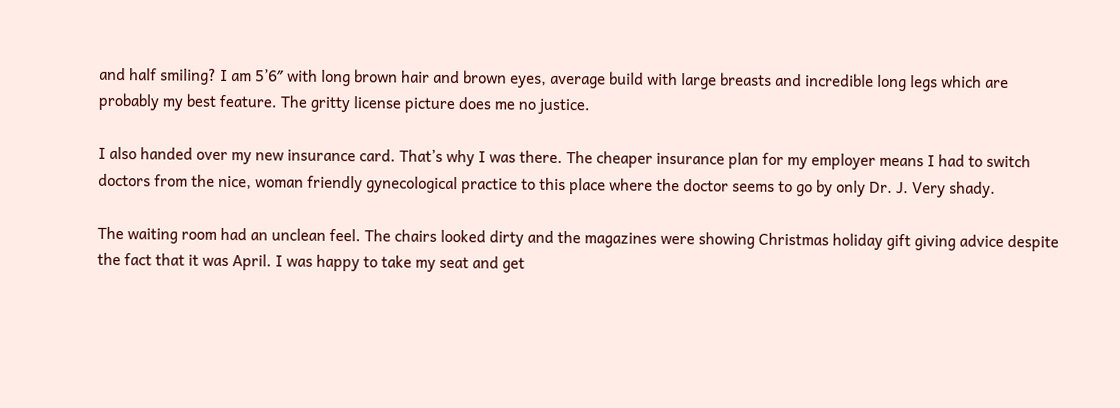and half smiling? I am 5’6″ with long brown hair and brown eyes, average build with large breasts and incredible long legs which are probably my best feature. The gritty license picture does me no justice.

I also handed over my new insurance card. That’s why I was there. The cheaper insurance plan for my employer means I had to switch doctors from the nice, woman friendly gynecological practice to this place where the doctor seems to go by only Dr. J. Very shady.

The waiting room had an unclean feel. The chairs looked dirty and the magazines were showing Christmas holiday gift giving advice despite the fact that it was April. I was happy to take my seat and get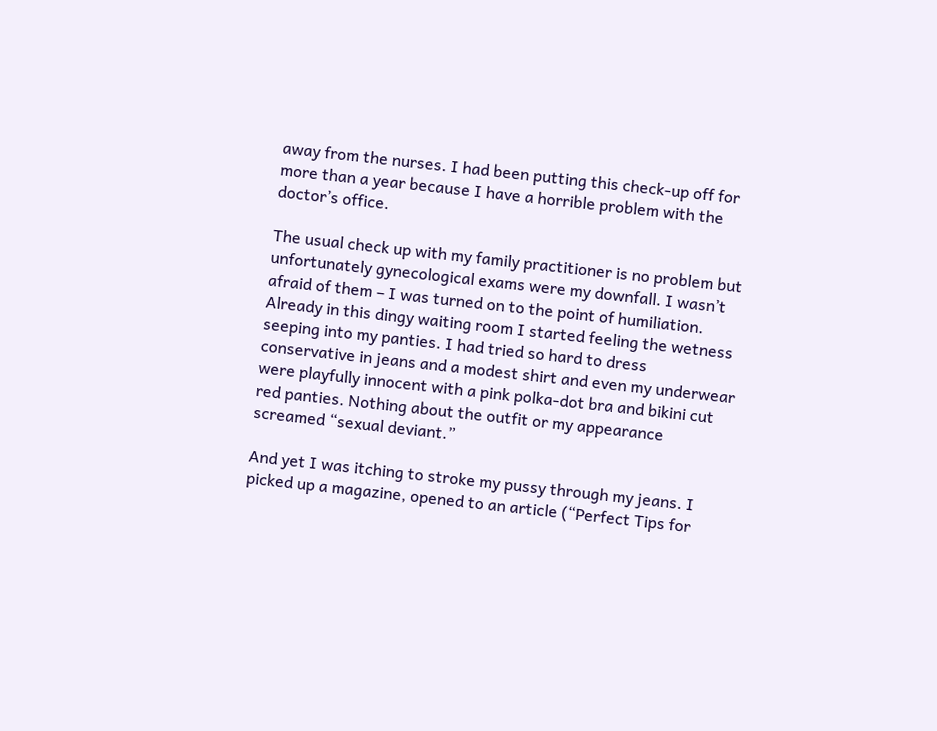away from the nurses. I had been putting this check-up off for more than a year because I have a horrible problem with the doctor’s office.

The usual check up with my family practitioner is no problem but unfortunately gynecological exams were my downfall. I wasn’t afraid of them – I was turned on to the point of humiliation. Already in this dingy waiting room I started feeling the wetness seeping into my panties. I had tried so hard to dress conservative in jeans and a modest shirt and even my underwear were playfully innocent with a pink polka-dot bra and bikini cut red panties. Nothing about the outfit or my appearance screamed “sexual deviant.”

And yet I was itching to stroke my pussy through my jeans. I picked up a magazine, opened to an article (“Perfect Tips for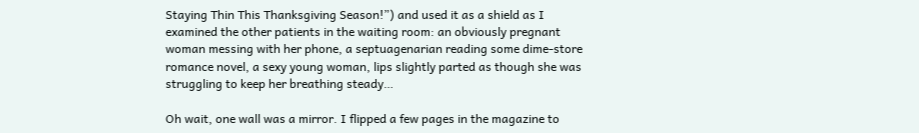Staying Thin This Thanksgiving Season!”) and used it as a shield as I examined the other patients in the waiting room: an obviously pregnant woman messing with her phone, a septuagenarian reading some dime-store romance novel, a sexy young woman, lips slightly parted as though she was struggling to keep her breathing steady…

Oh wait, one wall was a mirror. I flipped a few pages in the magazine to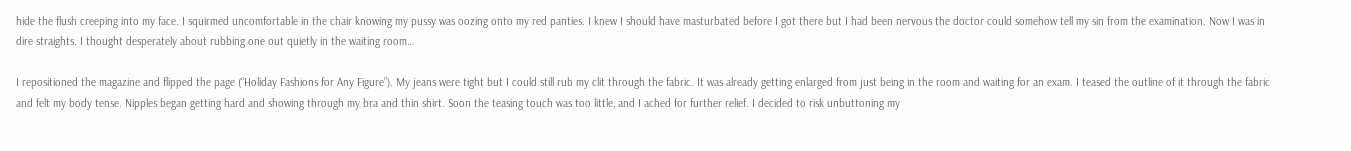hide the flush creeping into my face. I squirmed uncomfortable in the chair knowing my pussy was oozing onto my red panties. I knew I should have masturbated before I got there but I had been nervous the doctor could somehow tell my sin from the examination. Now I was in dire straights. I thought desperately about rubbing one out quietly in the waiting room…

I repositioned the magazine and flipped the page (“Holiday Fashions for Any Figure”). My jeans were tight but I could still rub my clit through the fabric. It was already getting enlarged from just being in the room and waiting for an exam. I teased the outline of it through the fabric and felt my body tense. Nipples began getting hard and showing through my bra and thin shirt. Soon the teasing touch was too little, and I ached for further relief. I decided to risk unbuttoning my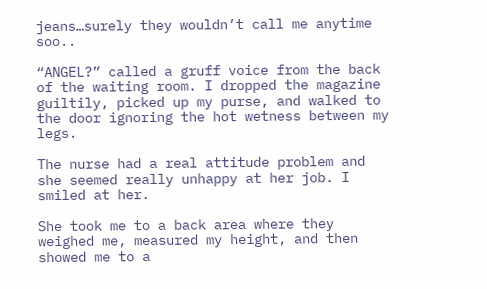jeans…surely they wouldn’t call me anytime soo..

“ANGEL?” called a gruff voice from the back of the waiting room. I dropped the magazine guiltily, picked up my purse, and walked to the door ignoring the hot wetness between my legs.

The nurse had a real attitude problem and she seemed really unhappy at her job. I smiled at her.

She took me to a back area where they weighed me, measured my height, and then showed me to a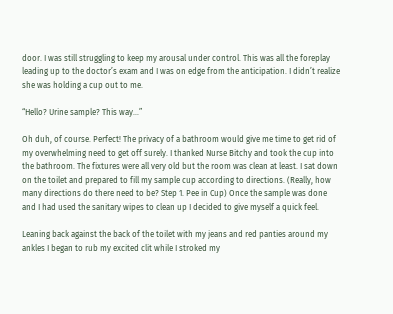door. I was still struggling to keep my arousal under control. This was all the foreplay leading up to the doctor’s exam and I was on edge from the anticipation. I didn’t realize she was holding a cup out to me.

“Hello? Urine sample? This way…”

Oh duh, of course. Perfect! The privacy of a bathroom would give me time to get rid of my overwhelming need to get off surely. I thanked Nurse Bitchy and took the cup into the bathroom. The fixtures were all very old but the room was clean at least. I sat down on the toilet and prepared to fill my sample cup according to directions. (Really, how many directions do there need to be? Step 1. Pee in Cup) Once the sample was done and I had used the sanitary wipes to clean up I decided to give myself a quick feel.

Leaning back against the back of the toilet with my jeans and red panties around my ankles I began to rub my excited clit while I stroked my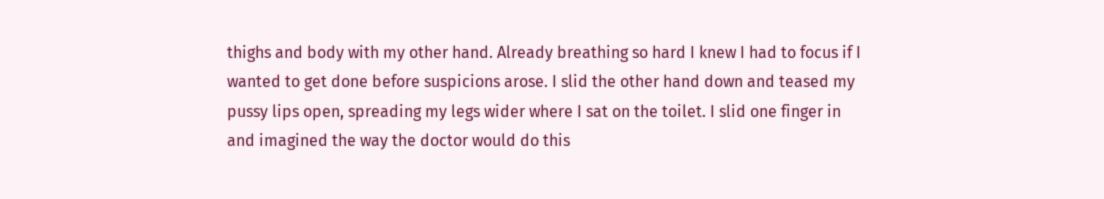thighs and body with my other hand. Already breathing so hard I knew I had to focus if I wanted to get done before suspicions arose. I slid the other hand down and teased my pussy lips open, spreading my legs wider where I sat on the toilet. I slid one finger in and imagined the way the doctor would do this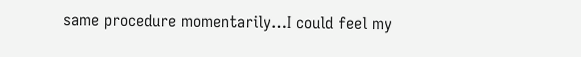same procedure momentarily…I could feel my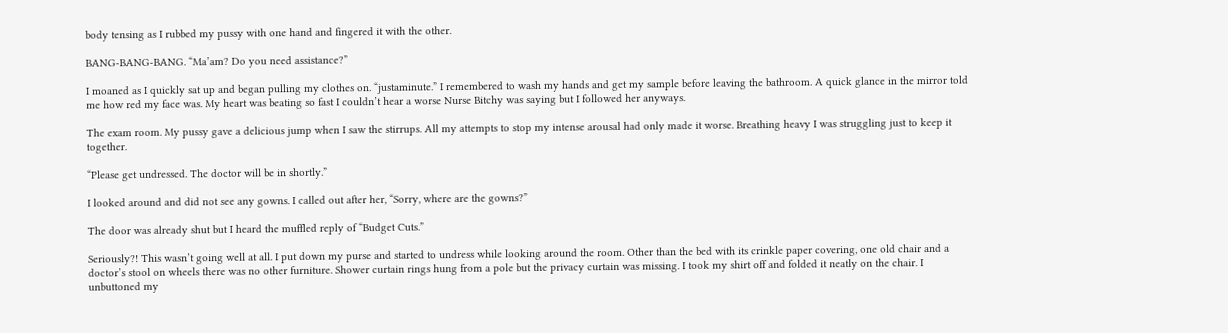body tensing as I rubbed my pussy with one hand and fingered it with the other.

BANG-BANG-BANG. “Ma’am? Do you need assistance?”

I moaned as I quickly sat up and began pulling my clothes on. “justaminute.” I remembered to wash my hands and get my sample before leaving the bathroom. A quick glance in the mirror told me how red my face was. My heart was beating so fast I couldn’t hear a worse Nurse Bitchy was saying but I followed her anyways.

The exam room. My pussy gave a delicious jump when I saw the stirrups. All my attempts to stop my intense arousal had only made it worse. Breathing heavy I was struggling just to keep it together.

“Please get undressed. The doctor will be in shortly.”

I looked around and did not see any gowns. I called out after her, “Sorry, where are the gowns?”

The door was already shut but I heard the muffled reply of “Budget Cuts.”

Seriously?! This wasn’t going well at all. I put down my purse and started to undress while looking around the room. Other than the bed with its crinkle paper covering, one old chair and a doctor’s stool on wheels there was no other furniture. Shower curtain rings hung from a pole but the privacy curtain was missing. I took my shirt off and folded it neatly on the chair. I unbuttoned my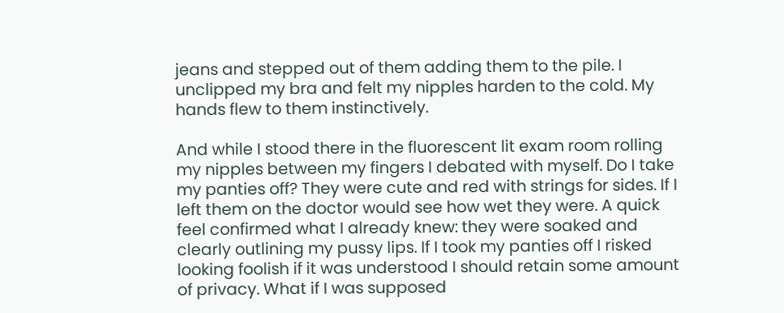jeans and stepped out of them adding them to the pile. I unclipped my bra and felt my nipples harden to the cold. My hands flew to them instinctively.

And while I stood there in the fluorescent lit exam room rolling my nipples between my fingers I debated with myself. Do I take my panties off? They were cute and red with strings for sides. If I left them on the doctor would see how wet they were. A quick feel confirmed what I already knew: they were soaked and clearly outlining my pussy lips. If I took my panties off I risked looking foolish if it was understood I should retain some amount of privacy. What if I was supposed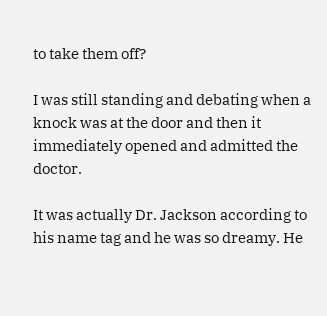to take them off?

I was still standing and debating when a knock was at the door and then it immediately opened and admitted the doctor.

It was actually Dr. Jackson according to his name tag and he was so dreamy. He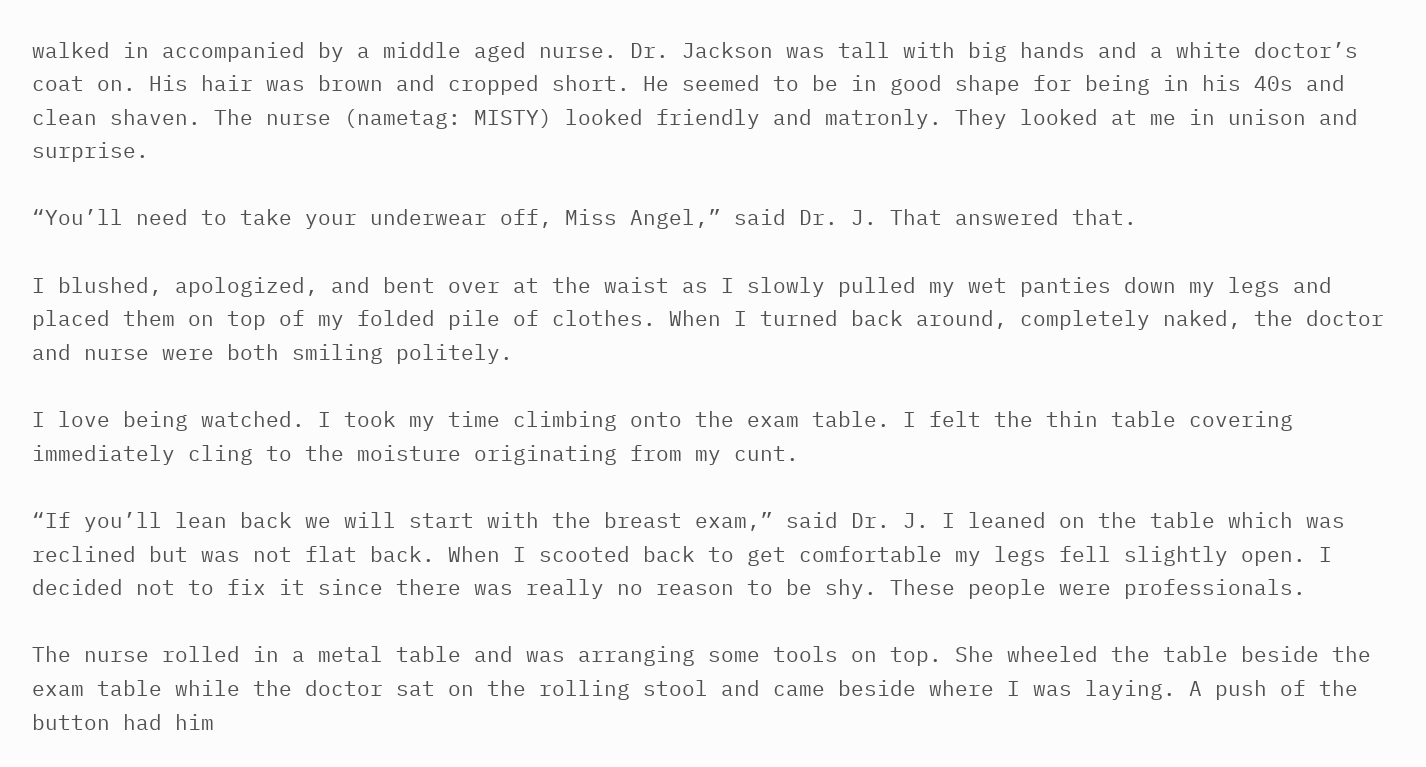walked in accompanied by a middle aged nurse. Dr. Jackson was tall with big hands and a white doctor’s coat on. His hair was brown and cropped short. He seemed to be in good shape for being in his 40s and clean shaven. The nurse (nametag: MISTY) looked friendly and matronly. They looked at me in unison and surprise.

“You’ll need to take your underwear off, Miss Angel,” said Dr. J. That answered that.

I blushed, apologized, and bent over at the waist as I slowly pulled my wet panties down my legs and placed them on top of my folded pile of clothes. When I turned back around, completely naked, the doctor and nurse were both smiling politely.

I love being watched. I took my time climbing onto the exam table. I felt the thin table covering immediately cling to the moisture originating from my cunt.

“If you’ll lean back we will start with the breast exam,” said Dr. J. I leaned on the table which was reclined but was not flat back. When I scooted back to get comfortable my legs fell slightly open. I decided not to fix it since there was really no reason to be shy. These people were professionals.

The nurse rolled in a metal table and was arranging some tools on top. She wheeled the table beside the exam table while the doctor sat on the rolling stool and came beside where I was laying. A push of the button had him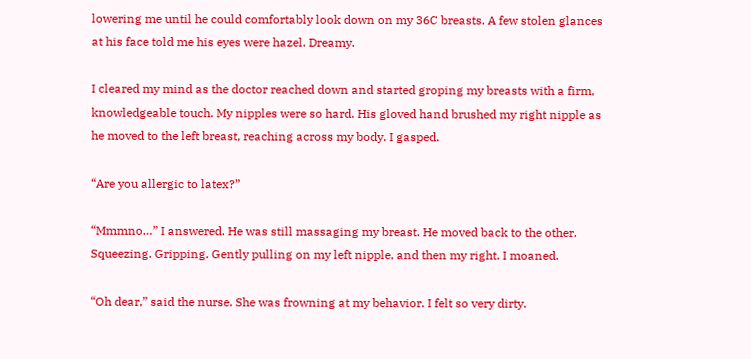lowering me until he could comfortably look down on my 36C breasts. A few stolen glances at his face told me his eyes were hazel. Dreamy.

I cleared my mind as the doctor reached down and started groping my breasts with a firm, knowledgeable touch. My nipples were so hard. His gloved hand brushed my right nipple as he moved to the left breast, reaching across my body. I gasped.

“Are you allergic to latex?”

“Mmmno…” I answered. He was still massaging my breast. He moved back to the other. Squeezing. Gripping. Gently pulling on my left nipple, and then my right. I moaned.

“Oh dear,” said the nurse. She was frowning at my behavior. I felt so very dirty.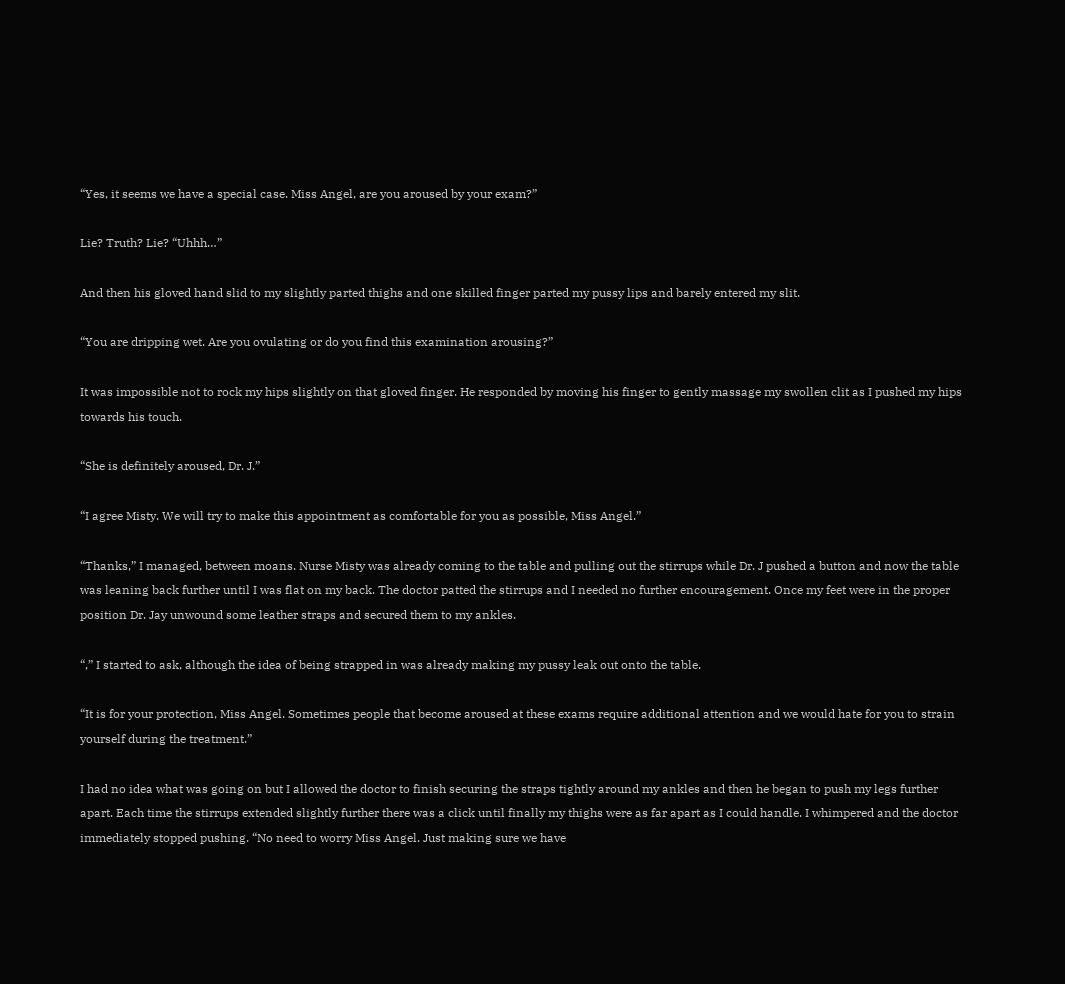“Yes, it seems we have a special case. Miss Angel, are you aroused by your exam?”

Lie? Truth? Lie? “Uhhh…”

And then his gloved hand slid to my slightly parted thighs and one skilled finger parted my pussy lips and barely entered my slit.

“You are dripping wet. Are you ovulating or do you find this examination arousing?”

It was impossible not to rock my hips slightly on that gloved finger. He responded by moving his finger to gently massage my swollen clit as I pushed my hips towards his touch.

“She is definitely aroused, Dr. J.”

“I agree Misty. We will try to make this appointment as comfortable for you as possible, Miss Angel.”

“Thanks,” I managed, between moans. Nurse Misty was already coming to the table and pulling out the stirrups while Dr. J pushed a button and now the table was leaning back further until I was flat on my back. The doctor patted the stirrups and I needed no further encouragement. Once my feet were in the proper position Dr. Jay unwound some leather straps and secured them to my ankles.

“,” I started to ask, although the idea of being strapped in was already making my pussy leak out onto the table.

“It is for your protection, Miss Angel. Sometimes people that become aroused at these exams require additional attention and we would hate for you to strain yourself during the treatment.”

I had no idea what was going on but I allowed the doctor to finish securing the straps tightly around my ankles and then he began to push my legs further apart. Each time the stirrups extended slightly further there was a click until finally my thighs were as far apart as I could handle. I whimpered and the doctor immediately stopped pushing. “No need to worry Miss Angel. Just making sure we have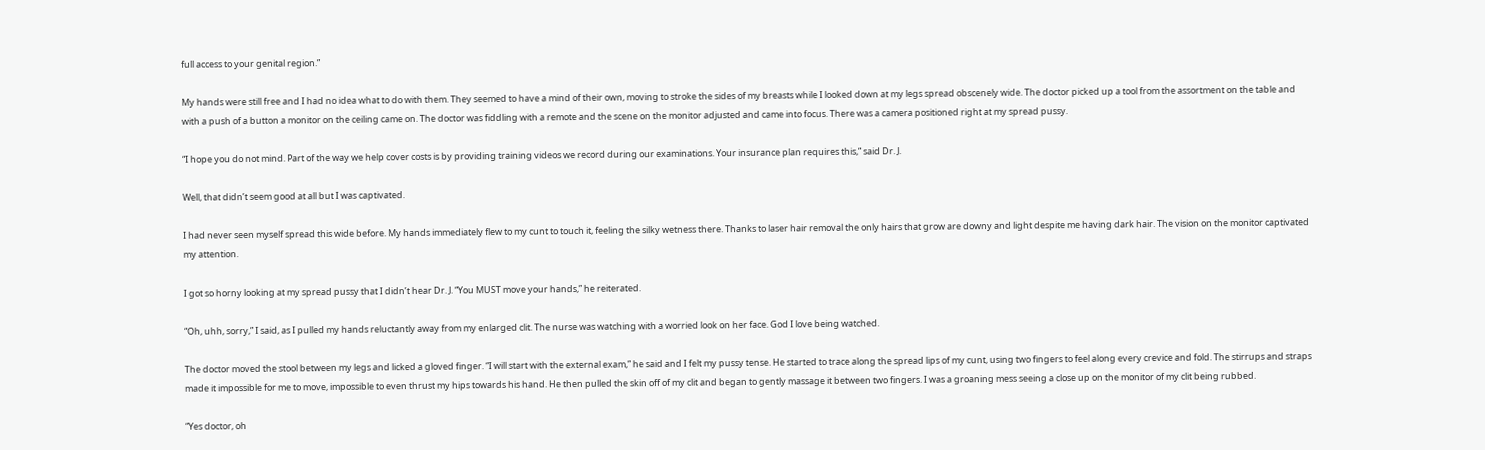full access to your genital region.”

My hands were still free and I had no idea what to do with them. They seemed to have a mind of their own, moving to stroke the sides of my breasts while I looked down at my legs spread obscenely wide. The doctor picked up a tool from the assortment on the table and with a push of a button a monitor on the ceiling came on. The doctor was fiddling with a remote and the scene on the monitor adjusted and came into focus. There was a camera positioned right at my spread pussy.

“I hope you do not mind. Part of the way we help cover costs is by providing training videos we record during our examinations. Your insurance plan requires this,” said Dr. J.

Well, that didn’t seem good at all but I was captivated.

I had never seen myself spread this wide before. My hands immediately flew to my cunt to touch it, feeling the silky wetness there. Thanks to laser hair removal the only hairs that grow are downy and light despite me having dark hair. The vision on the monitor captivated my attention.

I got so horny looking at my spread pussy that I didn’t hear Dr. J. “You MUST move your hands,” he reiterated.

“Oh, uhh, sorry,” I said, as I pulled my hands reluctantly away from my enlarged clit. The nurse was watching with a worried look on her face. God I love being watched.

The doctor moved the stool between my legs and licked a gloved finger. “I will start with the external exam,” he said and I felt my pussy tense. He started to trace along the spread lips of my cunt, using two fingers to feel along every crevice and fold. The stirrups and straps made it impossible for me to move, impossible to even thrust my hips towards his hand. He then pulled the skin off of my clit and began to gently massage it between two fingers. I was a groaning mess seeing a close up on the monitor of my clit being rubbed.

“Yes doctor, oh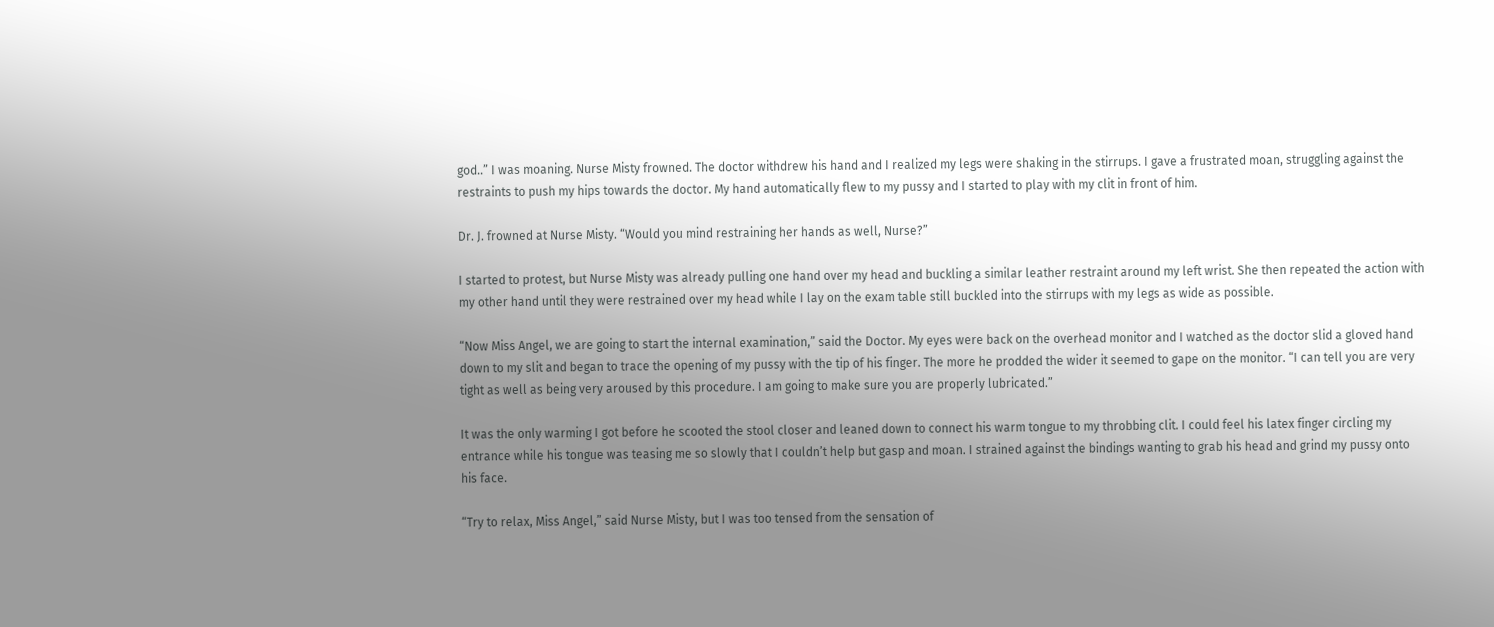god..” I was moaning. Nurse Misty frowned. The doctor withdrew his hand and I realized my legs were shaking in the stirrups. I gave a frustrated moan, struggling against the restraints to push my hips towards the doctor. My hand automatically flew to my pussy and I started to play with my clit in front of him.

Dr. J. frowned at Nurse Misty. “Would you mind restraining her hands as well, Nurse?”

I started to protest, but Nurse Misty was already pulling one hand over my head and buckling a similar leather restraint around my left wrist. She then repeated the action with my other hand until they were restrained over my head while I lay on the exam table still buckled into the stirrups with my legs as wide as possible.

“Now Miss Angel, we are going to start the internal examination,” said the Doctor. My eyes were back on the overhead monitor and I watched as the doctor slid a gloved hand down to my slit and began to trace the opening of my pussy with the tip of his finger. The more he prodded the wider it seemed to gape on the monitor. “I can tell you are very tight as well as being very aroused by this procedure. I am going to make sure you are properly lubricated.”

It was the only warming I got before he scooted the stool closer and leaned down to connect his warm tongue to my throbbing clit. I could feel his latex finger circling my entrance while his tongue was teasing me so slowly that I couldn’t help but gasp and moan. I strained against the bindings wanting to grab his head and grind my pussy onto his face.

“Try to relax, Miss Angel,” said Nurse Misty, but I was too tensed from the sensation of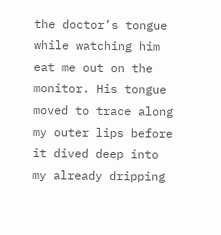the doctor’s tongue while watching him eat me out on the monitor. His tongue moved to trace along my outer lips before it dived deep into my already dripping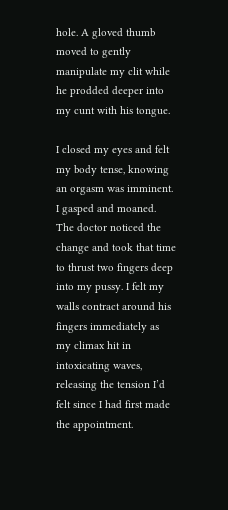hole. A gloved thumb moved to gently manipulate my clit while he prodded deeper into my cunt with his tongue.

I closed my eyes and felt my body tense, knowing an orgasm was imminent. I gasped and moaned. The doctor noticed the change and took that time to thrust two fingers deep into my pussy. I felt my walls contract around his fingers immediately as my climax hit in intoxicating waves, releasing the tension I’d felt since I had first made the appointment.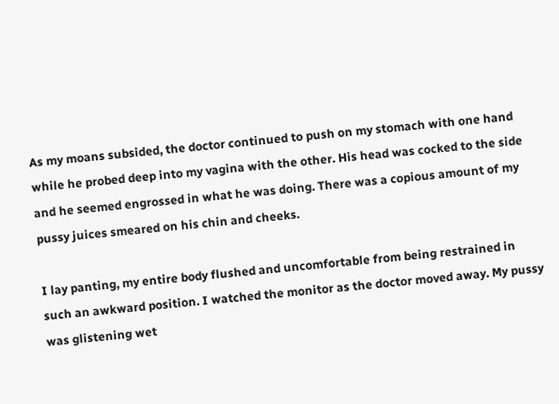As my moans subsided, the doctor continued to push on my stomach with one hand while he probed deep into my vagina with the other. His head was cocked to the side and he seemed engrossed in what he was doing. There was a copious amount of my pussy juices smeared on his chin and cheeks.

I lay panting, my entire body flushed and uncomfortable from being restrained in such an awkward position. I watched the monitor as the doctor moved away. My pussy was glistening wet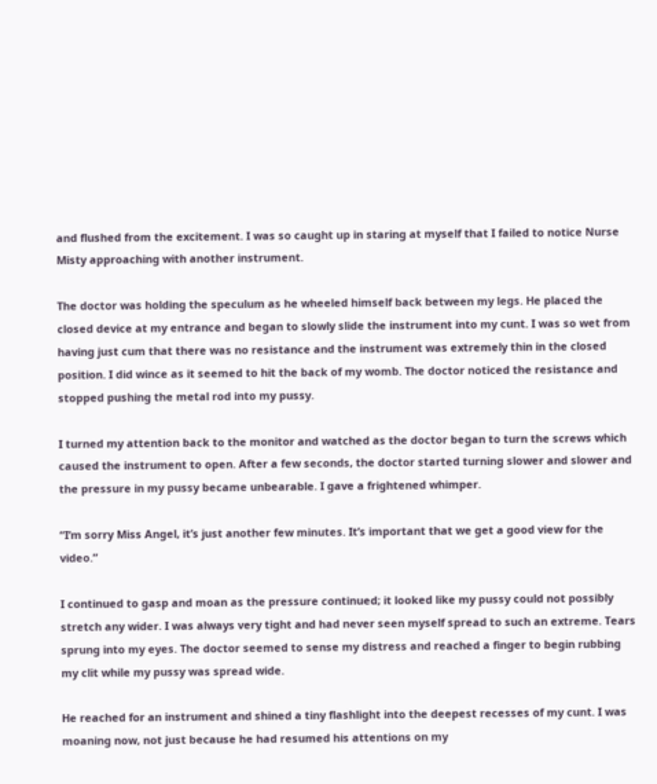and flushed from the excitement. I was so caught up in staring at myself that I failed to notice Nurse Misty approaching with another instrument.

The doctor was holding the speculum as he wheeled himself back between my legs. He placed the closed device at my entrance and began to slowly slide the instrument into my cunt. I was so wet from having just cum that there was no resistance and the instrument was extremely thin in the closed position. I did wince as it seemed to hit the back of my womb. The doctor noticed the resistance and stopped pushing the metal rod into my pussy.

I turned my attention back to the monitor and watched as the doctor began to turn the screws which caused the instrument to open. After a few seconds, the doctor started turning slower and slower and the pressure in my pussy became unbearable. I gave a frightened whimper.

“I’m sorry Miss Angel, it’s just another few minutes. It’s important that we get a good view for the video.”

I continued to gasp and moan as the pressure continued; it looked like my pussy could not possibly stretch any wider. I was always very tight and had never seen myself spread to such an extreme. Tears sprung into my eyes. The doctor seemed to sense my distress and reached a finger to begin rubbing my clit while my pussy was spread wide.

He reached for an instrument and shined a tiny flashlight into the deepest recesses of my cunt. I was moaning now, not just because he had resumed his attentions on my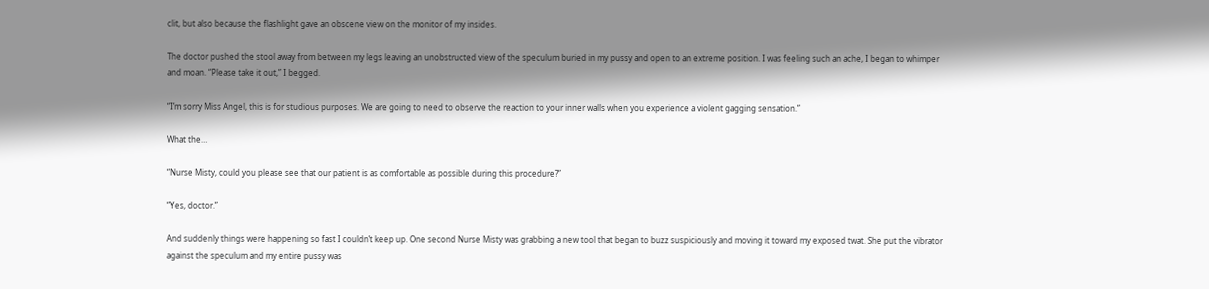clit, but also because the flashlight gave an obscene view on the monitor of my insides.

The doctor pushed the stool away from between my legs leaving an unobstructed view of the speculum buried in my pussy and open to an extreme position. I was feeling such an ache, I began to whimper and moan. “Please take it out,” I begged.

“I’m sorry Miss Angel, this is for studious purposes. We are going to need to observe the reaction to your inner walls when you experience a violent gagging sensation.”

What the…

“Nurse Misty, could you please see that our patient is as comfortable as possible during this procedure?”

“Yes, doctor.”

And suddenly things were happening so fast I couldn’t keep up. One second Nurse Misty was grabbing a new tool that began to buzz suspiciously and moving it toward my exposed twat. She put the vibrator against the speculum and my entire pussy was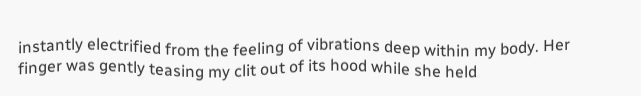instantly electrified from the feeling of vibrations deep within my body. Her finger was gently teasing my clit out of its hood while she held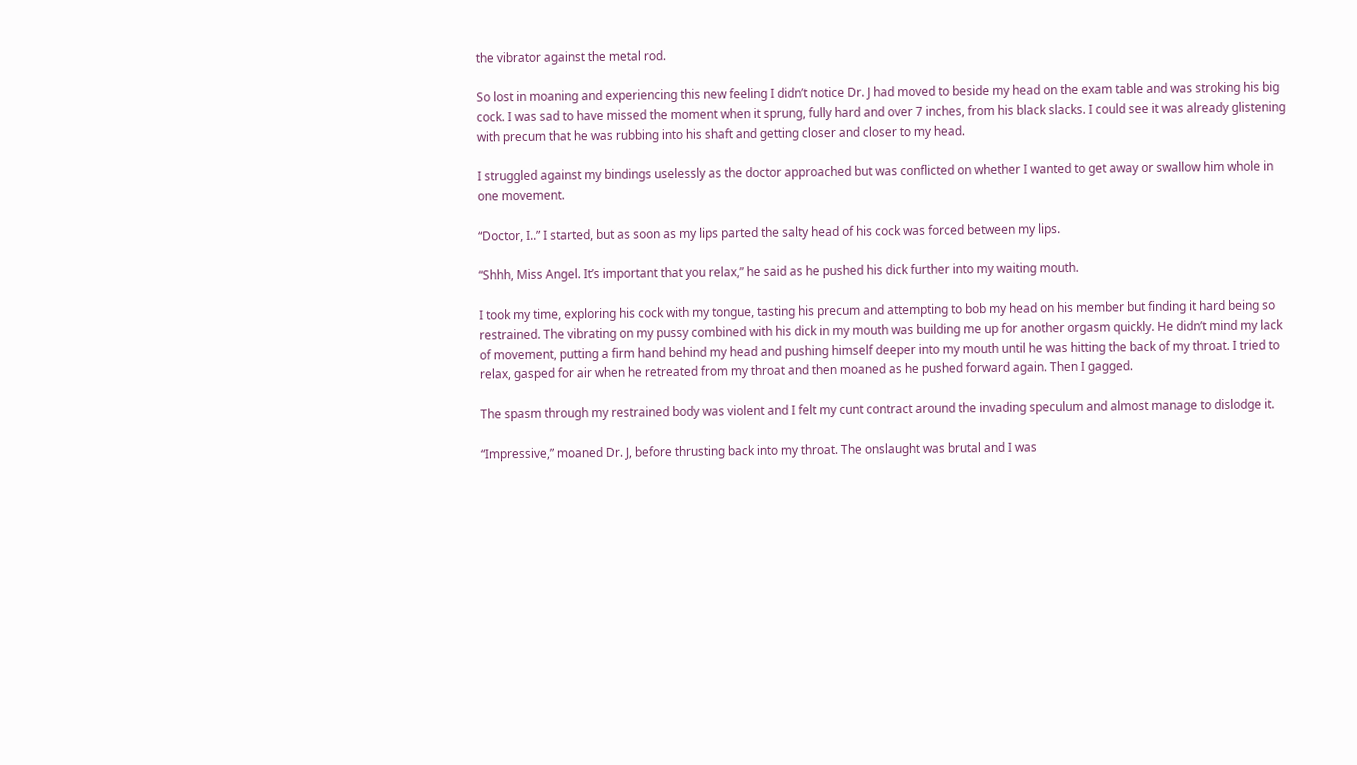the vibrator against the metal rod.

So lost in moaning and experiencing this new feeling I didn’t notice Dr. J had moved to beside my head on the exam table and was stroking his big cock. I was sad to have missed the moment when it sprung, fully hard and over 7 inches, from his black slacks. I could see it was already glistening with precum that he was rubbing into his shaft and getting closer and closer to my head.

I struggled against my bindings uselessly as the doctor approached but was conflicted on whether I wanted to get away or swallow him whole in one movement.

“Doctor, I..” I started, but as soon as my lips parted the salty head of his cock was forced between my lips.

“Shhh, Miss Angel. It’s important that you relax,” he said as he pushed his dick further into my waiting mouth.

I took my time, exploring his cock with my tongue, tasting his precum and attempting to bob my head on his member but finding it hard being so restrained. The vibrating on my pussy combined with his dick in my mouth was building me up for another orgasm quickly. He didn’t mind my lack of movement, putting a firm hand behind my head and pushing himself deeper into my mouth until he was hitting the back of my throat. I tried to relax, gasped for air when he retreated from my throat and then moaned as he pushed forward again. Then I gagged.

The spasm through my restrained body was violent and I felt my cunt contract around the invading speculum and almost manage to dislodge it.

“Impressive,” moaned Dr. J, before thrusting back into my throat. The onslaught was brutal and I was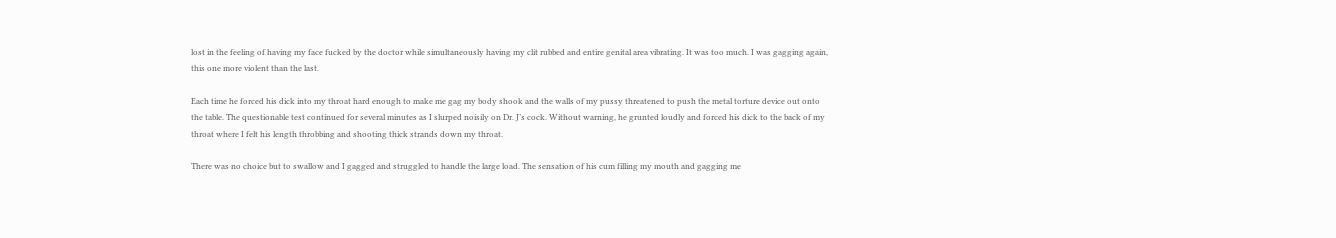lost in the feeling of having my face fucked by the doctor while simultaneously having my clit rubbed and entire genital area vibrating. It was too much. I was gagging again, this one more violent than the last.

Each time he forced his dick into my throat hard enough to make me gag my body shook and the walls of my pussy threatened to push the metal torture device out onto the table. The questionable test continued for several minutes as I slurped noisily on Dr. J’s cock. Without warning, he grunted loudly and forced his dick to the back of my throat where I felt his length throbbing and shooting thick strands down my throat.

There was no choice but to swallow and I gagged and struggled to handle the large load. The sensation of his cum filling my mouth and gagging me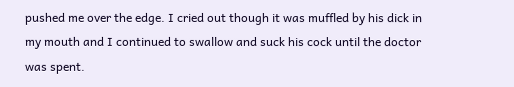pushed me over the edge. I cried out though it was muffled by his dick in my mouth and I continued to swallow and suck his cock until the doctor was spent.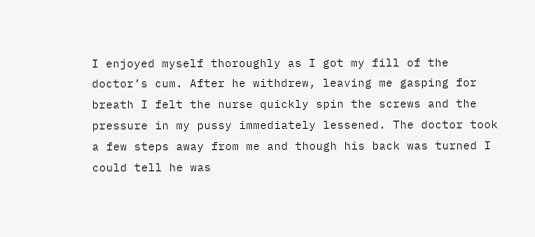I enjoyed myself thoroughly as I got my fill of the doctor’s cum. After he withdrew, leaving me gasping for breath I felt the nurse quickly spin the screws and the pressure in my pussy immediately lessened. The doctor took a few steps away from me and though his back was turned I could tell he was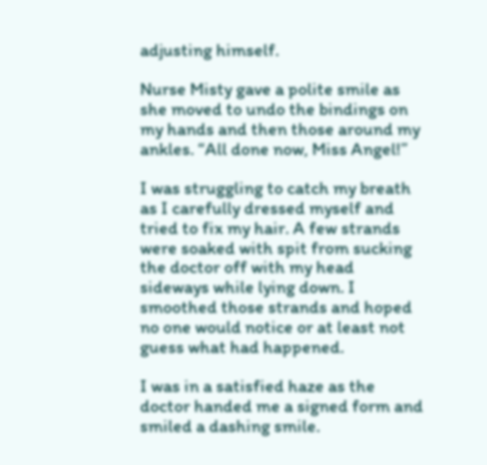adjusting himself.

Nurse Misty gave a polite smile as she moved to undo the bindings on my hands and then those around my ankles. “All done now, Miss Angel!”

I was struggling to catch my breath as I carefully dressed myself and tried to fix my hair. A few strands were soaked with spit from sucking the doctor off with my head sideways while lying down. I smoothed those strands and hoped no one would notice or at least not guess what had happened.

I was in a satisfied haze as the doctor handed me a signed form and smiled a dashing smile.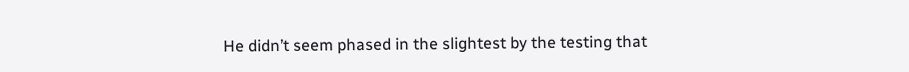He didn’t seem phased in the slightest by the testing that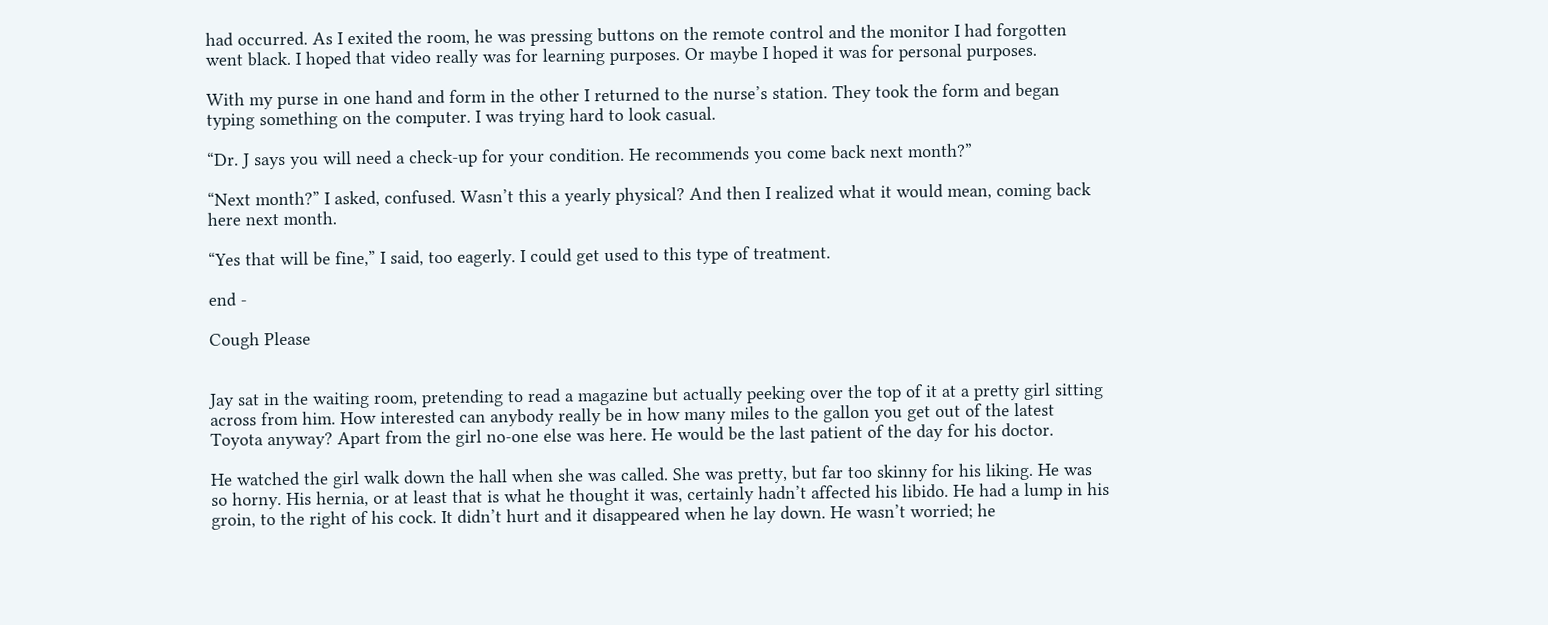had occurred. As I exited the room, he was pressing buttons on the remote control and the monitor I had forgotten went black. I hoped that video really was for learning purposes. Or maybe I hoped it was for personal purposes.

With my purse in one hand and form in the other I returned to the nurse’s station. They took the form and began typing something on the computer. I was trying hard to look casual.

“Dr. J says you will need a check-up for your condition. He recommends you come back next month?”

“Next month?” I asked, confused. Wasn’t this a yearly physical? And then I realized what it would mean, coming back here next month.

“Yes that will be fine,” I said, too eagerly. I could get used to this type of treatment.

end -

Cough Please


Jay sat in the waiting room, pretending to read a magazine but actually peeking over the top of it at a pretty girl sitting across from him. How interested can anybody really be in how many miles to the gallon you get out of the latest Toyota anyway? Apart from the girl no-one else was here. He would be the last patient of the day for his doctor.

He watched the girl walk down the hall when she was called. She was pretty, but far too skinny for his liking. He was so horny. His hernia, or at least that is what he thought it was, certainly hadn’t affected his libido. He had a lump in his groin, to the right of his cock. It didn’t hurt and it disappeared when he lay down. He wasn’t worried; he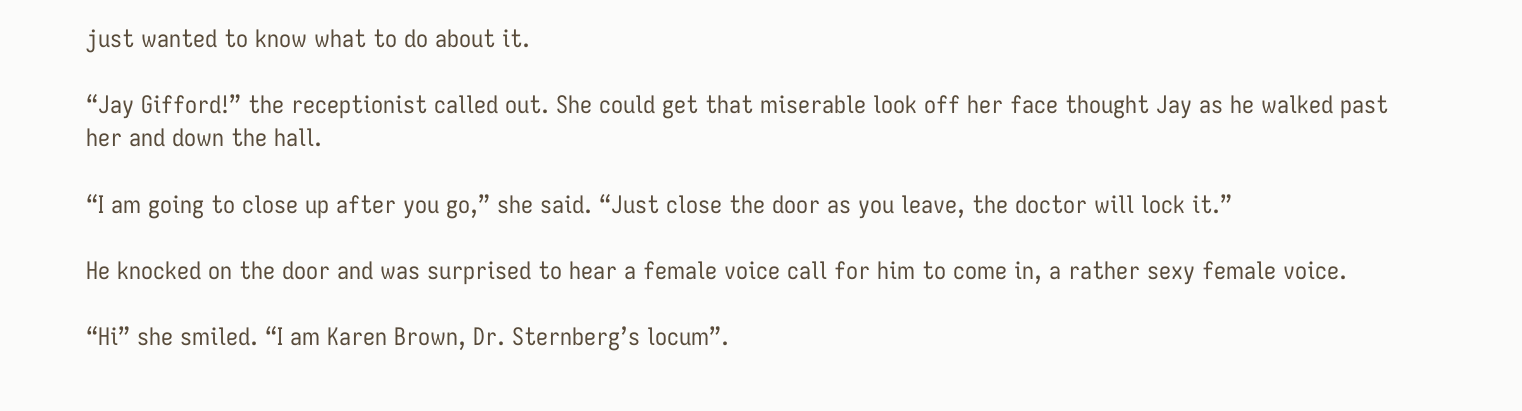just wanted to know what to do about it.

“Jay Gifford!” the receptionist called out. She could get that miserable look off her face thought Jay as he walked past her and down the hall.

“I am going to close up after you go,” she said. “Just close the door as you leave, the doctor will lock it.”

He knocked on the door and was surprised to hear a female voice call for him to come in, a rather sexy female voice.

“Hi” she smiled. “I am Karen Brown, Dr. Sternberg’s locum”.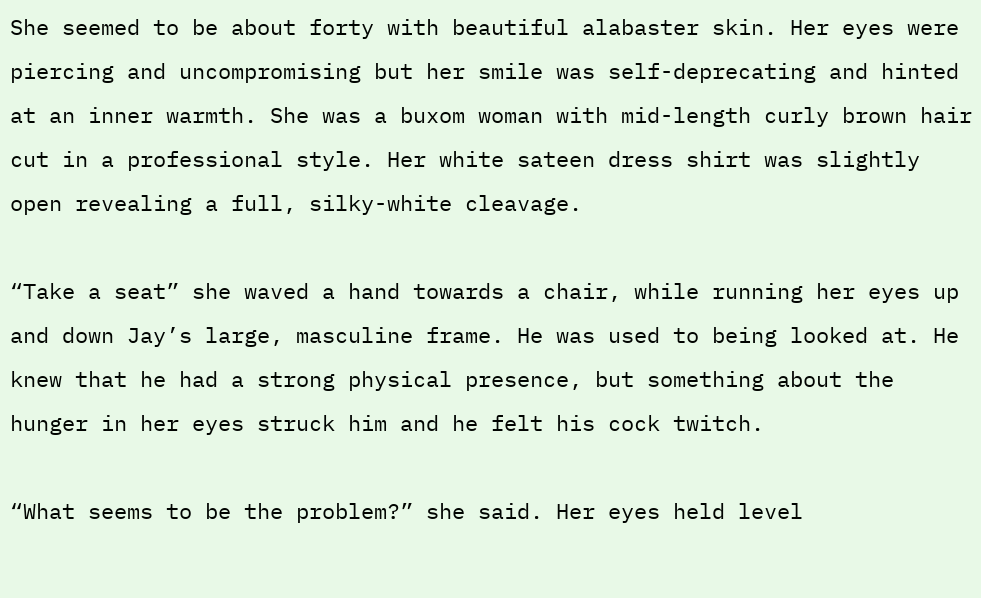She seemed to be about forty with beautiful alabaster skin. Her eyes were piercing and uncompromising but her smile was self-deprecating and hinted at an inner warmth. She was a buxom woman with mid-length curly brown hair cut in a professional style. Her white sateen dress shirt was slightly open revealing a full, silky-white cleavage.

“Take a seat” she waved a hand towards a chair, while running her eyes up and down Jay’s large, masculine frame. He was used to being looked at. He knew that he had a strong physical presence, but something about the hunger in her eyes struck him and he felt his cock twitch.

“What seems to be the problem?” she said. Her eyes held level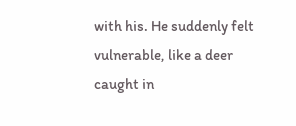with his. He suddenly felt vulnerable, like a deer caught in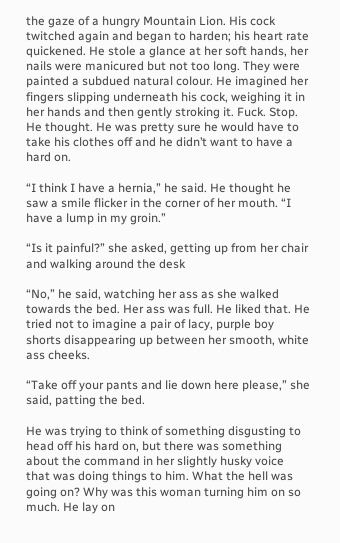the gaze of a hungry Mountain Lion. His cock twitched again and began to harden; his heart rate quickened. He stole a glance at her soft hands, her nails were manicured but not too long. They were painted a subdued natural colour. He imagined her fingers slipping underneath his cock, weighing it in her hands and then gently stroking it. Fuck. Stop. He thought. He was pretty sure he would have to take his clothes off and he didn’t want to have a hard on.

“I think I have a hernia,” he said. He thought he saw a smile flicker in the corner of her mouth. “I have a lump in my groin.”

“Is it painful?” she asked, getting up from her chair and walking around the desk

“No,” he said, watching her ass as she walked towards the bed. Her ass was full. He liked that. He tried not to imagine a pair of lacy, purple boy shorts disappearing up between her smooth, white ass cheeks.

“Take off your pants and lie down here please,” she said, patting the bed.

He was trying to think of something disgusting to head off his hard on, but there was something about the command in her slightly husky voice that was doing things to him. What the hell was going on? Why was this woman turning him on so much. He lay on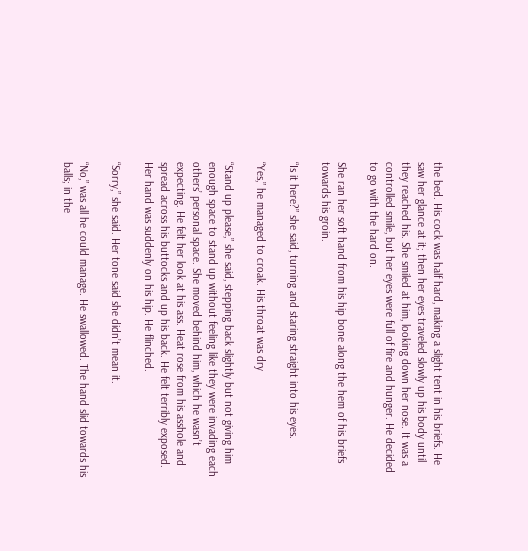the bed. His cock was half hard, making a slight tent in his briefs. He saw her glance at it; then her eyes traveled slowly up his body until they reached his. She smiled at him, looking down her nose. It was a controlled smile, but her eyes were full of fire and hunger. He decided to go with the hard on.

She ran her soft hand from his hip bone along the hem of his briefs towards his groin.

“Is it here?” she said, turning and staring straight into his eyes.

“Yes,” he managed to croak. His throat was dry

“Stand up please,” she said, stepping back slightly but not giving him enough space to stand up without feeling like they were invading each others’ personal space. She moved behind him, which he wasn’t expecting. He felt her look at his ass. Heat rose from his asshole and spread across his buttocks and up his back. He felt terribly exposed. Her hand was suddenly on his hip. He flinched.

“Sorry,” she said. Her tone said she didn’t mean it.

“No,” was all he could manage. He swallowed. The hand slid towards his balls; in the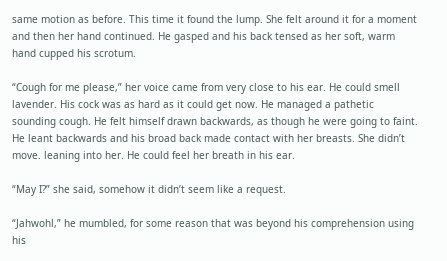same motion as before. This time it found the lump. She felt around it for a moment and then her hand continued. He gasped and his back tensed as her soft, warm hand cupped his scrotum.

“Cough for me please,” her voice came from very close to his ear. He could smell lavender. His cock was as hard as it could get now. He managed a pathetic sounding cough. He felt himself drawn backwards, as though he were going to faint. He leant backwards and his broad back made contact with her breasts. She didn’t move. leaning into her. He could feel her breath in his ear.

“May I?” she said, somehow it didn’t seem like a request.

“Jahwohl,” he mumbled, for some reason that was beyond his comprehension using his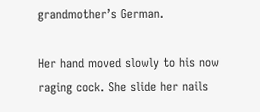grandmother’s German.

Her hand moved slowly to his now raging cock. She slide her nails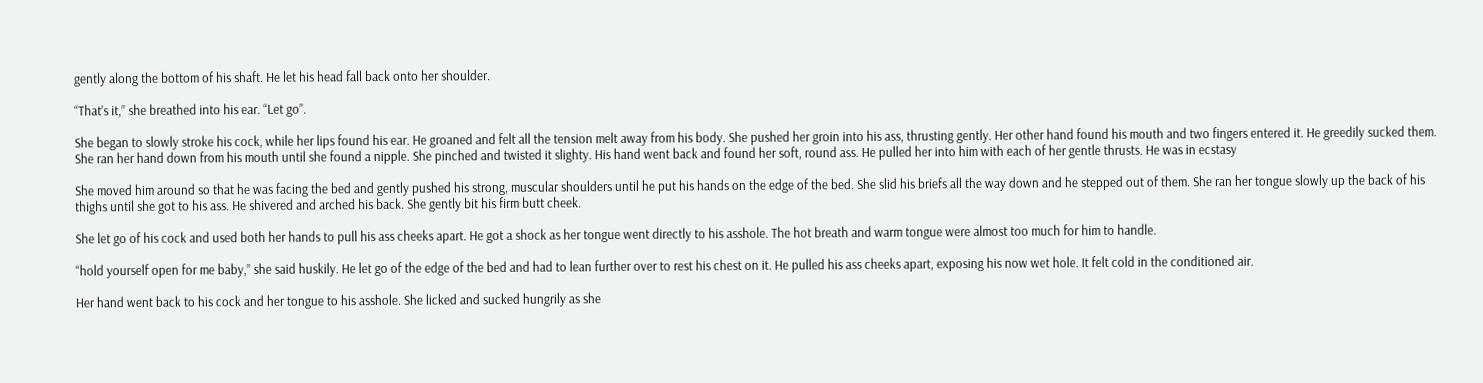gently along the bottom of his shaft. He let his head fall back onto her shoulder.

“That’s it,” she breathed into his ear. “Let go”.

She began to slowly stroke his cock, while her lips found his ear. He groaned and felt all the tension melt away from his body. She pushed her groin into his ass, thrusting gently. Her other hand found his mouth and two fingers entered it. He greedily sucked them. She ran her hand down from his mouth until she found a nipple. She pinched and twisted it slighty. His hand went back and found her soft, round ass. He pulled her into him with each of her gentle thrusts. He was in ecstasy

She moved him around so that he was facing the bed and gently pushed his strong, muscular shoulders until he put his hands on the edge of the bed. She slid his briefs all the way down and he stepped out of them. She ran her tongue slowly up the back of his thighs until she got to his ass. He shivered and arched his back. She gently bit his firm butt cheek.

She let go of his cock and used both her hands to pull his ass cheeks apart. He got a shock as her tongue went directly to his asshole. The hot breath and warm tongue were almost too much for him to handle.

“hold yourself open for me baby,” she said huskily. He let go of the edge of the bed and had to lean further over to rest his chest on it. He pulled his ass cheeks apart, exposing his now wet hole. It felt cold in the conditioned air.

Her hand went back to his cock and her tongue to his asshole. She licked and sucked hungrily as she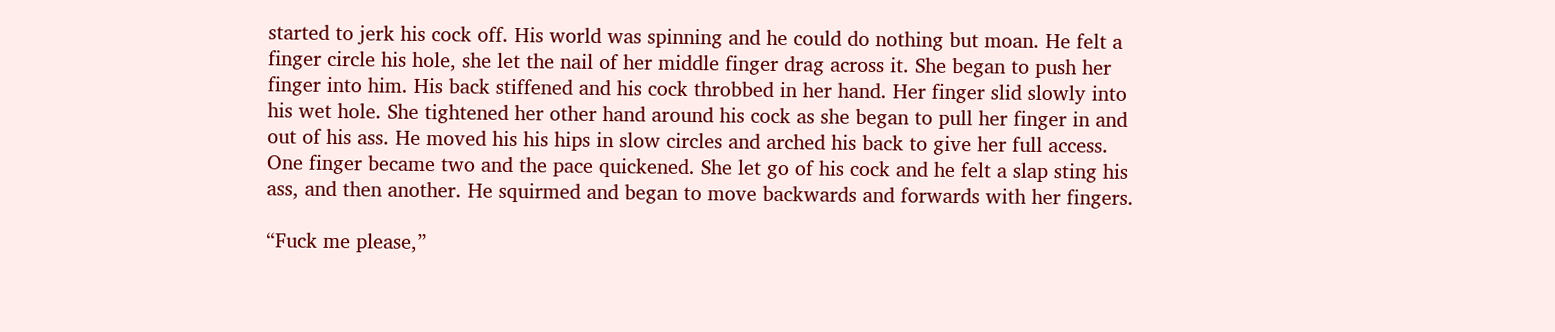started to jerk his cock off. His world was spinning and he could do nothing but moan. He felt a finger circle his hole, she let the nail of her middle finger drag across it. She began to push her finger into him. His back stiffened and his cock throbbed in her hand. Her finger slid slowly into his wet hole. She tightened her other hand around his cock as she began to pull her finger in and out of his ass. He moved his his hips in slow circles and arched his back to give her full access. One finger became two and the pace quickened. She let go of his cock and he felt a slap sting his ass, and then another. He squirmed and began to move backwards and forwards with her fingers.

“Fuck me please,”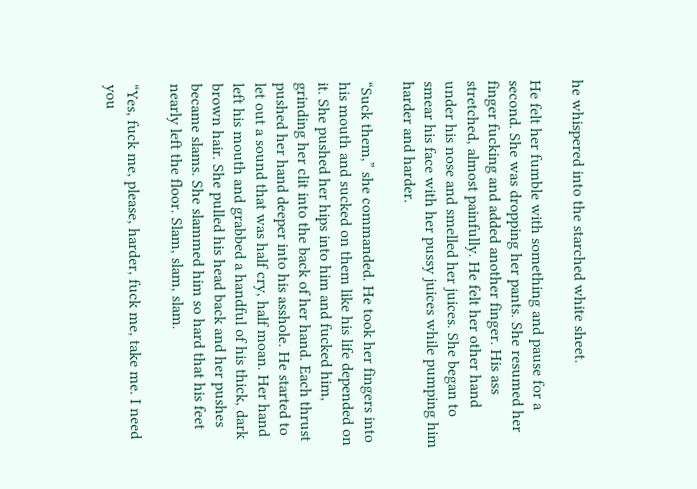he whispered into the starched white sheet.

He felt her fumble with something and pause for a second. She was dropping her pants. She resumed her finger fucking and added another finger. His ass stretched, almost painfully. He felt her other hand under his nose and smelled her juices. She began to smear his face with her pussy juices while pumping him harder and harder.

“Suck them,” she commanded. He took her fingers into his mouth and sucked on them like his life depended on it. She pushed her hips into him and fucked him, grinding her clit into the back of her hand. Each thrust pushed her hand deeper into his asshole. He started to let out a sound that was half cry, half moan. Her hand left his mouth and grabbed a handful of his thick, dark brown hair. She pulled his head back and her pushes became slams. She slammed him so hard that his feet nearly left the floor. Slam, slam, slam.

“Yes, fuck me, please, harder, fuck me, take me. I need you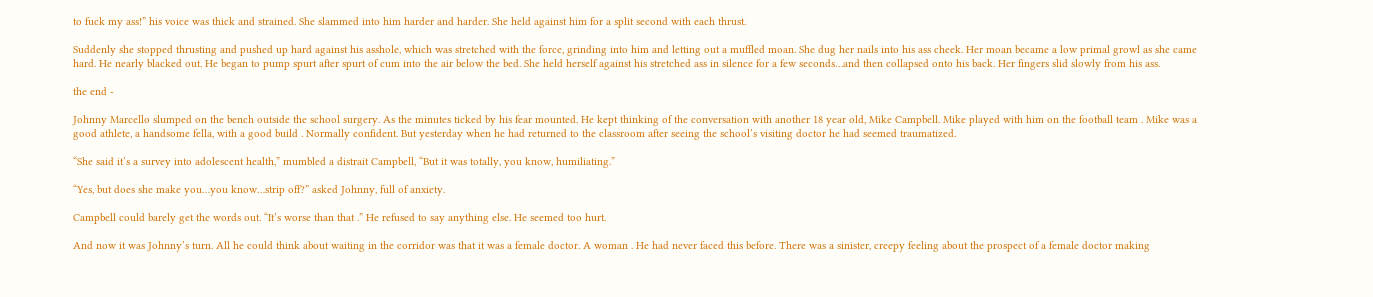to fuck my ass!” his voice was thick and strained. She slammed into him harder and harder. She held against him for a split second with each thrust.

Suddenly she stopped thrusting and pushed up hard against his asshole, which was stretched with the force, grinding into him and letting out a muffled moan. She dug her nails into his ass cheek. Her moan became a low primal growl as she came hard. He nearly blacked out. He began to pump spurt after spurt of cum into the air below the bed. She held herself against his stretched ass in silence for a few seconds…and then collapsed onto his back. Her fingers slid slowly from his ass.

the end -

Johnny Marcello slumped on the bench outside the school surgery. As the minutes ticked by his fear mounted. He kept thinking of the conversation with another 18 year old, Mike Campbell. Mike played with him on the football team . Mike was a good athlete, a handsome fella, with a good build . Normally confident. But yesterday when he had returned to the classroom after seeing the school’s visiting doctor he had seemed traumatized.

“She said it’s a survey into adolescent health,” mumbled a distrait Campbell, “But it was totally, you know, humiliating.”

“Yes, but does she make you…you know…strip off?” asked Johnny, full of anxiety.

Campbell could barely get the words out. “It’s worse than that .” He refused to say anything else. He seemed too hurt.

And now it was Johnny’s turn. All he could think about waiting in the corridor was that it was a female doctor. A woman . He had never faced this before. There was a sinister, creepy feeling about the prospect of a female doctor making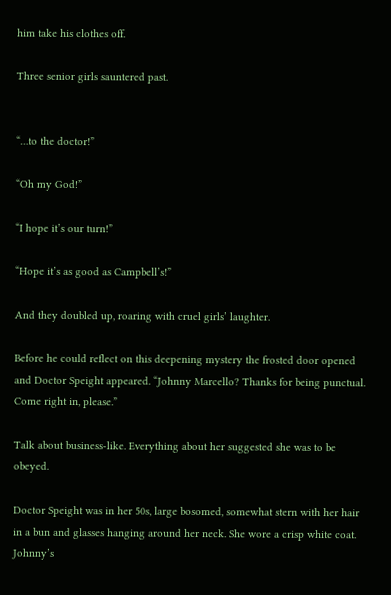him take his clothes off.

Three senior girls sauntered past.


“…to the doctor!”

“Oh my God!”

“I hope it’s our turn!”

“Hope it’s as good as Campbell’s!”

And they doubled up, roaring with cruel girls’ laughter.

Before he could reflect on this deepening mystery the frosted door opened and Doctor Speight appeared. “Johnny Marcello? Thanks for being punctual. Come right in, please.”

Talk about business-like. Everything about her suggested she was to be obeyed.

Doctor Speight was in her 50s, large bosomed, somewhat stern with her hair in a bun and glasses hanging around her neck. She wore a crisp white coat. Johnny’s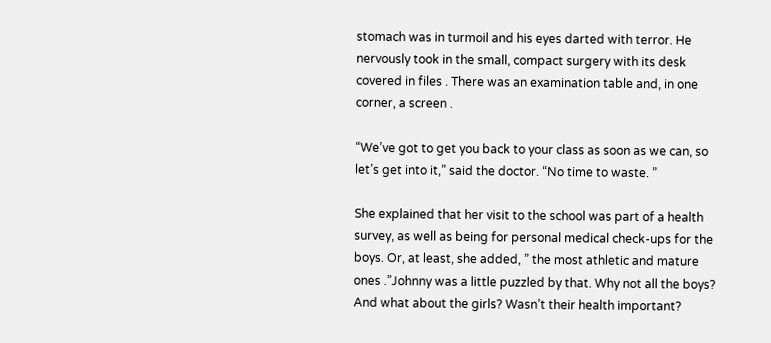stomach was in turmoil and his eyes darted with terror. He nervously took in the small, compact surgery with its desk covered in files . There was an examination table and, in one corner, a screen .

“We’ve got to get you back to your class as soon as we can, so let’s get into it,” said the doctor. “No time to waste. ”

She explained that her visit to the school was part of a health survey, as well as being for personal medical check-ups for the boys. Or, at least, she added, ” the most athletic and mature ones .”Johnny was a little puzzled by that. Why not all the boys? And what about the girls? Wasn’t their health important?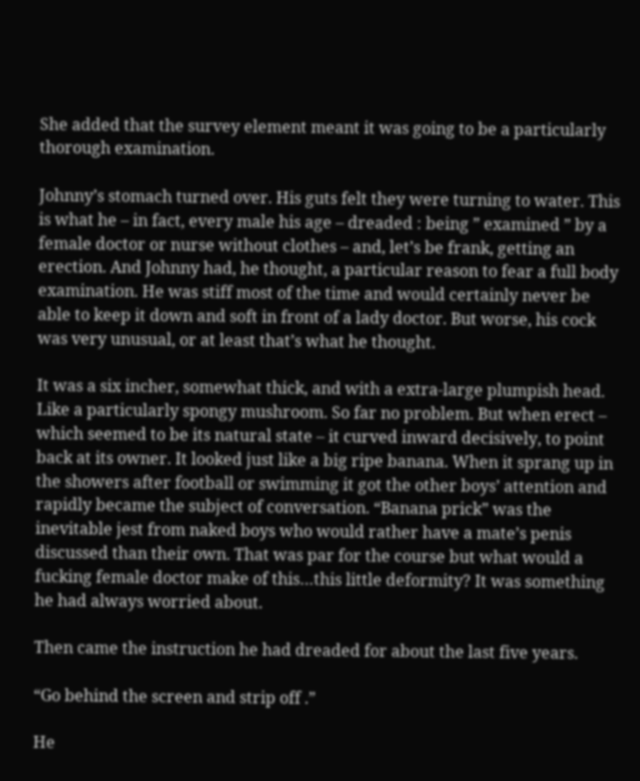She added that the survey element meant it was going to be a particularly thorough examination.

Johnny’s stomach turned over. His guts felt they were turning to water. This is what he – in fact, every male his age – dreaded : being ” examined ” by a female doctor or nurse without clothes – and, let’s be frank, getting an erection. And Johnny had, he thought, a particular reason to fear a full body examination. He was stiff most of the time and would certainly never be able to keep it down and soft in front of a lady doctor. But worse, his cock was very unusual, or at least that’s what he thought.

It was a six incher, somewhat thick, and with a extra-large plumpish head. Like a particularly spongy mushroom. So far no problem. But when erect – which seemed to be its natural state – it curved inward decisively, to point back at its owner. It looked just like a big ripe banana. When it sprang up in the showers after football or swimming it got the other boys’ attention and rapidly became the subject of conversation. “Banana prick” was the inevitable jest from naked boys who would rather have a mate’s penis discussed than their own. That was par for the course but what would a fucking female doctor make of this…this little deformity? It was something he had always worried about.

Then came the instruction he had dreaded for about the last five years.

“Go behind the screen and strip off .”

He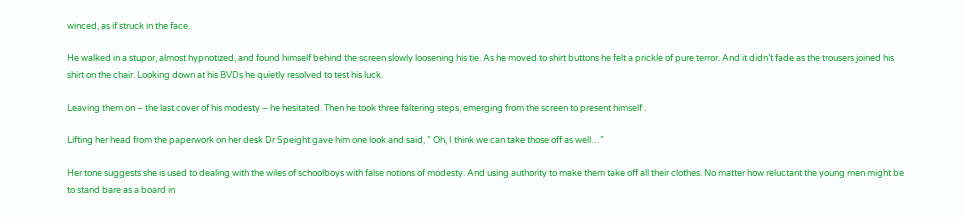winced, as if struck in the face.

He walked in a stupor, almost hypnotized, and found himself behind the screen slowly loosening his tie. As he moved to shirt buttons he felt a prickle of pure terror. And it didn’t fade as the trousers joined his shirt on the chair. Looking down at his BVDs he quietly resolved to test his luck.

Leaving them on – the last cover of his modesty – he hesitated. Then he took three faltering steps, emerging from the screen to present himself .

Lifting her head from the paperwork on her desk Dr Speight gave him one look and said, ” Oh, I think we can take those off as well…”

Her tone suggests she is used to dealing with the wiles of schoolboys with false notions of modesty. And using authority to make them take off all their clothes. No matter how reluctant the young men might be to stand bare as a board in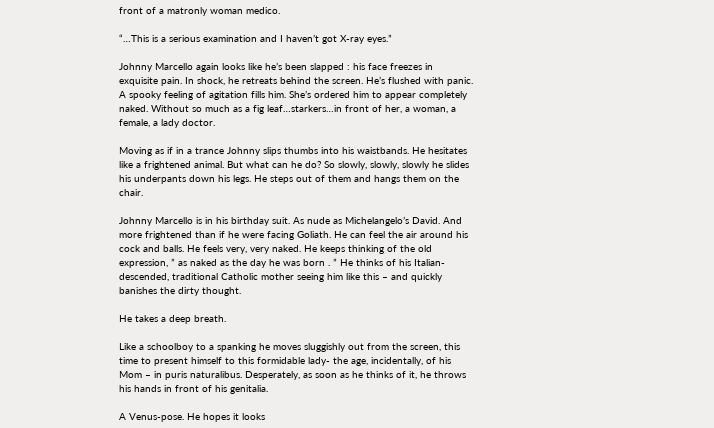front of a matronly woman medico.

“…This is a serious examination and I haven’t got X-ray eyes.”

Johnny Marcello again looks like he’s been slapped : his face freezes in exquisite pain. In shock, he retreats behind the screen. He’s flushed with panic. A spooky feeling of agitation fills him. She’s ordered him to appear completely naked. Without so much as a fig leaf…starkers…in front of her, a woman, a female, a lady doctor.

Moving as if in a trance Johnny slips thumbs into his waistbands. He hesitates like a frightened animal. But what can he do? So slowly, slowly, slowly he slides his underpants down his legs. He steps out of them and hangs them on the chair.

Johnny Marcello is in his birthday suit. As nude as Michelangelo’s David. And more frightened than if he were facing Goliath. He can feel the air around his cock and balls. He feels very, very naked. He keeps thinking of the old expression, ” as naked as the day he was born . ” He thinks of his Italian- descended, traditional Catholic mother seeing him like this – and quickly banishes the dirty thought.

He takes a deep breath.

Like a schoolboy to a spanking he moves sluggishly out from the screen, this time to present himself to this formidable lady- the age, incidentally, of his Mom – in puris naturalibus. Desperately, as soon as he thinks of it, he throws his hands in front of his genitalia.

A Venus-pose. He hopes it looks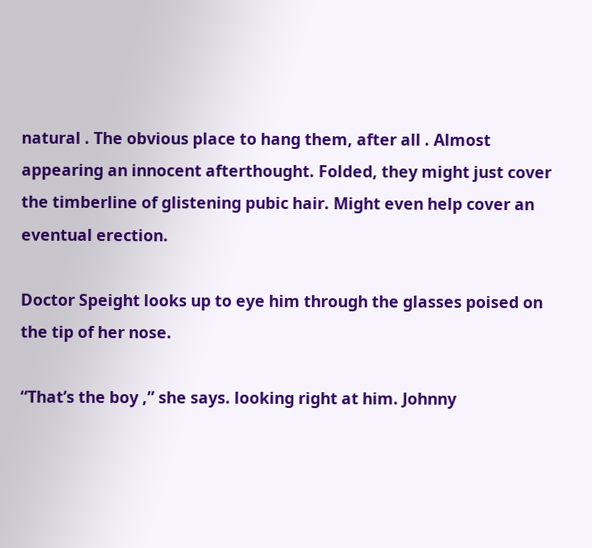natural . The obvious place to hang them, after all . Almost appearing an innocent afterthought. Folded, they might just cover the timberline of glistening pubic hair. Might even help cover an eventual erection.

Doctor Speight looks up to eye him through the glasses poised on the tip of her nose.

“That’s the boy ,” she says. looking right at him. Johnny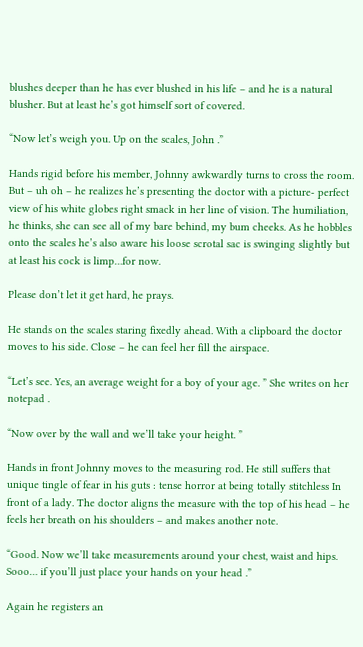blushes deeper than he has ever blushed in his life – and he is a natural blusher. But at least he’s got himself sort of covered.

“Now let’s weigh you. Up on the scales, John .”

Hands rigid before his member, Johnny awkwardly turns to cross the room. But – uh oh – he realizes he’s presenting the doctor with a picture- perfect view of his white globes right smack in her line of vision. The humiliation, he thinks, she can see all of my bare behind, my bum cheeks. As he hobbles onto the scales he’s also aware his loose scrotal sac is swinging slightly but at least his cock is limp…for now.

Please don’t let it get hard, he prays.

He stands on the scales staring fixedly ahead. With a clipboard the doctor moves to his side. Close – he can feel her fill the airspace.

“Let’s see. Yes, an average weight for a boy of your age. ” She writes on her notepad .

“Now over by the wall and we’ll take your height. ”

Hands in front Johnny moves to the measuring rod. He still suffers that unique tingle of fear in his guts : tense horror at being totally stitchless In front of a lady. The doctor aligns the measure with the top of his head – he feels her breath on his shoulders – and makes another note.

“Good. Now we’ll take measurements around your chest, waist and hips. Sooo… if you’ll just place your hands on your head .”

Again he registers an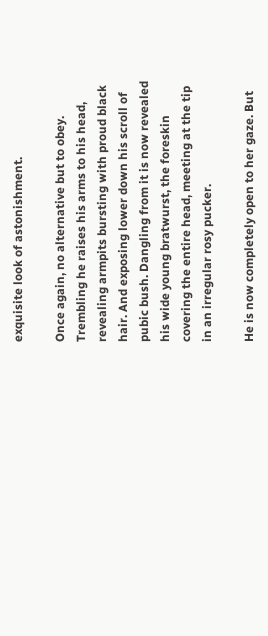exquisite look of astonishment.

Once again, no alternative but to obey. Trembling he raises his arms to his head, revealing armpits bursting with proud black hair. And exposing lower down his scroll of pubic bush. Dangling from it is now revealed his wide young bratwurst, the foreskin covering the entire head, meeting at the tip in an irregular rosy pucker.

He is now completely open to her gaze. But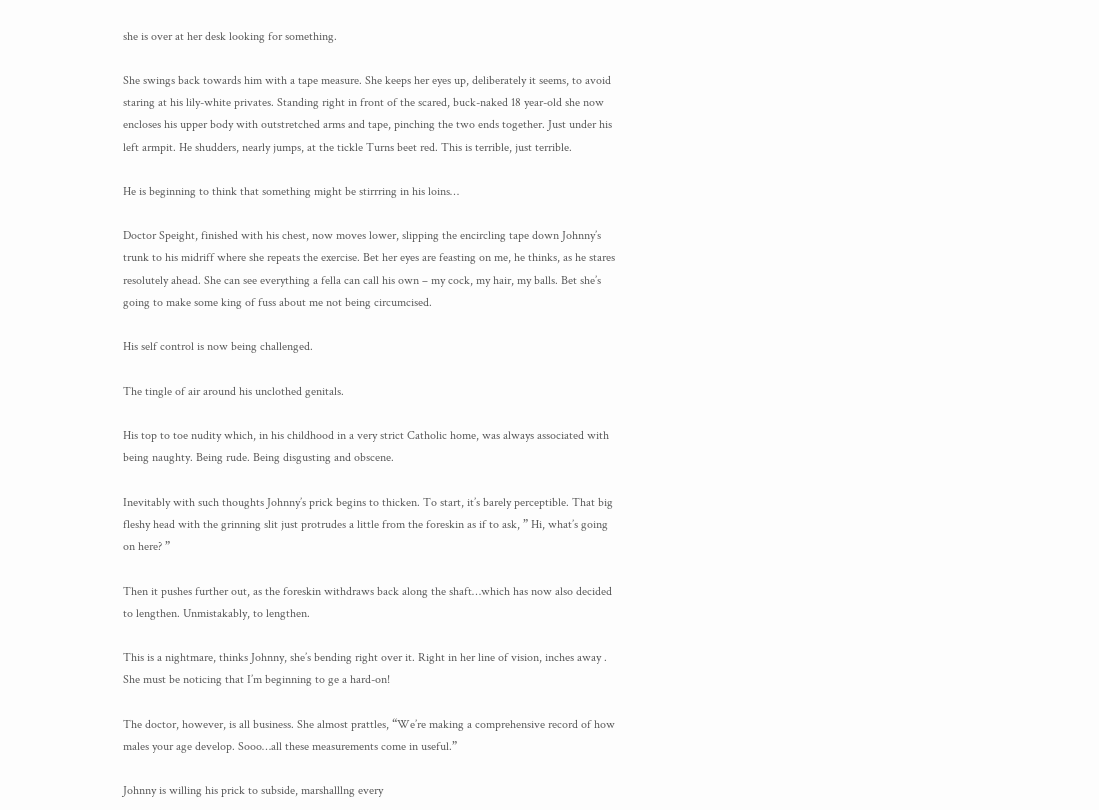she is over at her desk looking for something.

She swings back towards him with a tape measure. She keeps her eyes up, deliberately it seems, to avoid staring at his lily-white privates. Standing right in front of the scared, buck-naked 18 year-old she now encloses his upper body with outstretched arms and tape, pinching the two ends together. Just under his left armpit. He shudders, nearly jumps, at the tickle Turns beet red. This is terrible, just terrible.

He is beginning to think that something might be stirrring in his loins…

Doctor Speight, finished with his chest, now moves lower, slipping the encircling tape down Johnny’s trunk to his midriff where she repeats the exercise. Bet her eyes are feasting on me, he thinks, as he stares resolutely ahead. She can see everything a fella can call his own – my cock, my hair, my balls. Bet she’s going to make some king of fuss about me not being circumcised.

His self control is now being challenged.

The tingle of air around his unclothed genitals.

His top to toe nudity which, in his childhood in a very strict Catholic home, was always associated with being naughty. Being rude. Being disgusting and obscene.

Inevitably with such thoughts Johnny’s prick begins to thicken. To start, it’s barely perceptible. That big fleshy head with the grinning slit just protrudes a little from the foreskin as if to ask, ” Hi, what’s going on here? ”

Then it pushes further out, as the foreskin withdraws back along the shaft…which has now also decided to lengthen. Unmistakably, to lengthen.

This is a nightmare, thinks Johnny, she’s bending right over it. Right in her line of vision, inches away . She must be noticing that I’m beginning to ge a hard-on!

The doctor, however, is all business. She almost prattles, “We’re making a comprehensive record of how males your age develop. Sooo…all these measurements come in useful.”

Johnny is willing his prick to subside, marshalllng every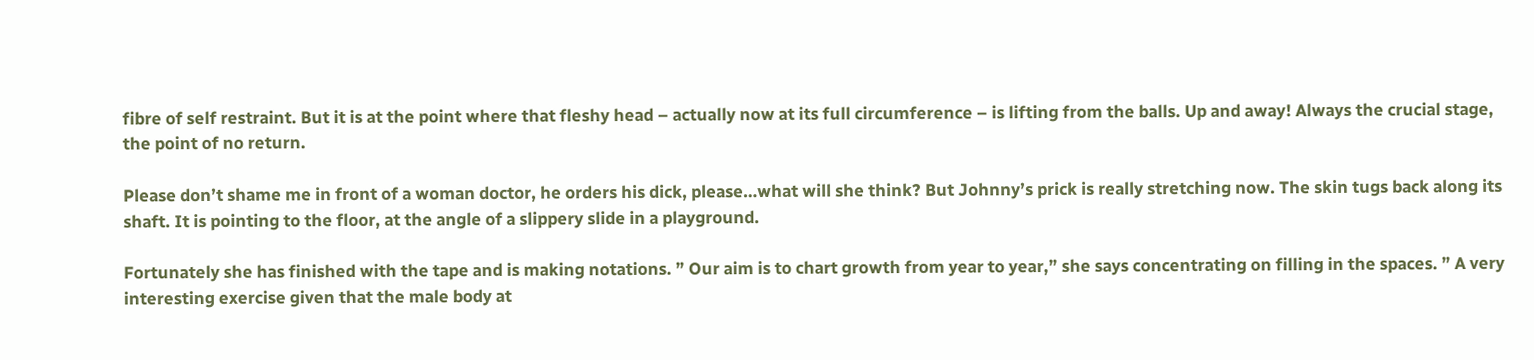fibre of self restraint. But it is at the point where that fleshy head – actually now at its full circumference – is lifting from the balls. Up and away! Always the crucial stage, the point of no return.

Please don’t shame me in front of a woman doctor, he orders his dick, please…what will she think? But Johnny’s prick is really stretching now. The skin tugs back along its shaft. It is pointing to the floor, at the angle of a slippery slide in a playground.

Fortunately she has finished with the tape and is making notations. ” Our aim is to chart growth from year to year,” she says concentrating on filling in the spaces. ” A very interesting exercise given that the male body at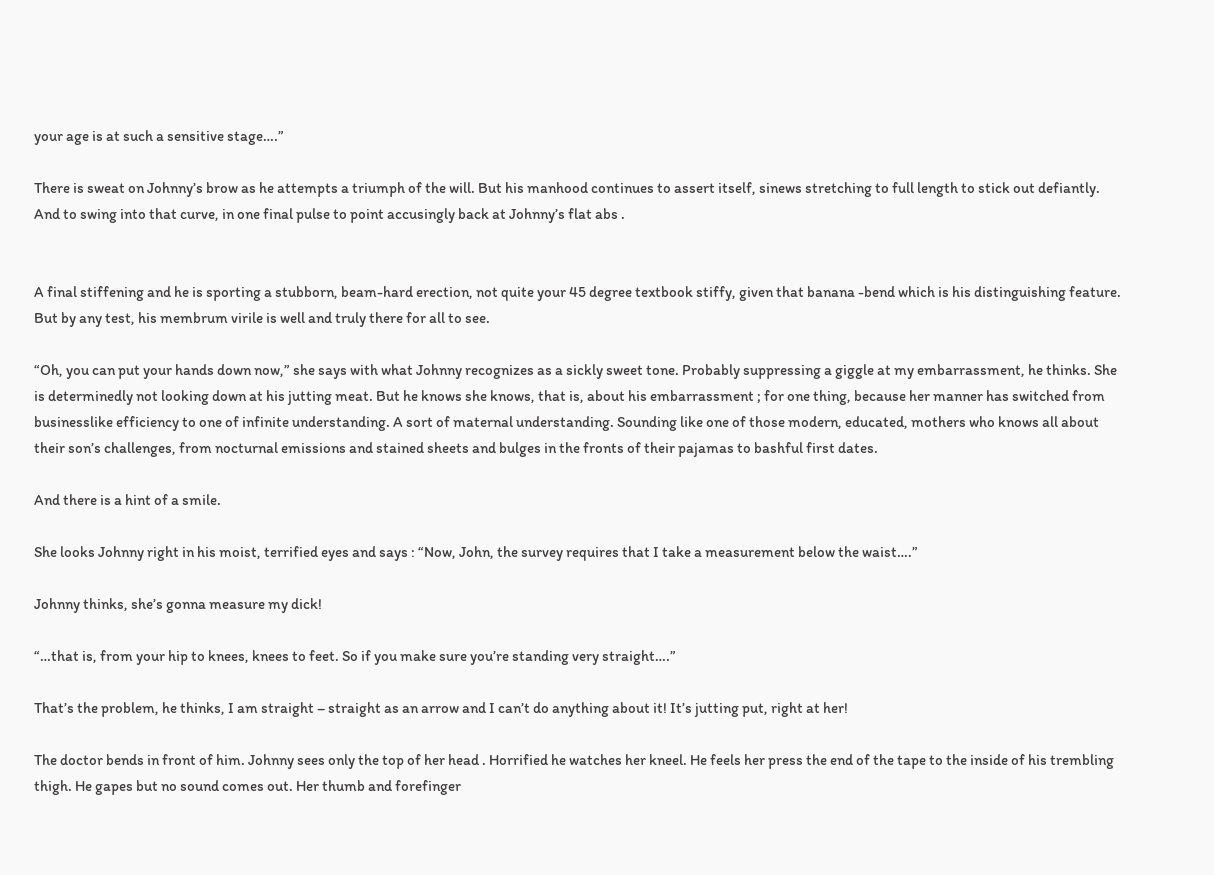your age is at such a sensitive stage….”

There is sweat on Johnny’s brow as he attempts a triumph of the will. But his manhood continues to assert itself, sinews stretching to full length to stick out defiantly. And to swing into that curve, in one final pulse to point accusingly back at Johnny’s flat abs .


A final stiffening and he is sporting a stubborn, beam-hard erection, not quite your 45 degree textbook stiffy, given that banana -bend which is his distinguishing feature. But by any test, his membrum virile is well and truly there for all to see.

“Oh, you can put your hands down now,” she says with what Johnny recognizes as a sickly sweet tone. Probably suppressing a giggle at my embarrassment, he thinks. She is determinedly not looking down at his jutting meat. But he knows she knows, that is, about his embarrassment ; for one thing, because her manner has switched from businesslike efficiency to one of infinite understanding. A sort of maternal understanding. Sounding like one of those modern, educated, mothers who knows all about their son’s challenges, from nocturnal emissions and stained sheets and bulges in the fronts of their pajamas to bashful first dates.

And there is a hint of a smile.

She looks Johnny right in his moist, terrified eyes and says : “Now, John, the survey requires that I take a measurement below the waist….”

Johnny thinks, she’s gonna measure my dick!

“…that is, from your hip to knees, knees to feet. So if you make sure you’re standing very straight….”

That’s the problem, he thinks, I am straight – straight as an arrow and I can’t do anything about it! It’s jutting put, right at her!

The doctor bends in front of him. Johnny sees only the top of her head . Horrified he watches her kneel. He feels her press the end of the tape to the inside of his trembling thigh. He gapes but no sound comes out. Her thumb and forefinger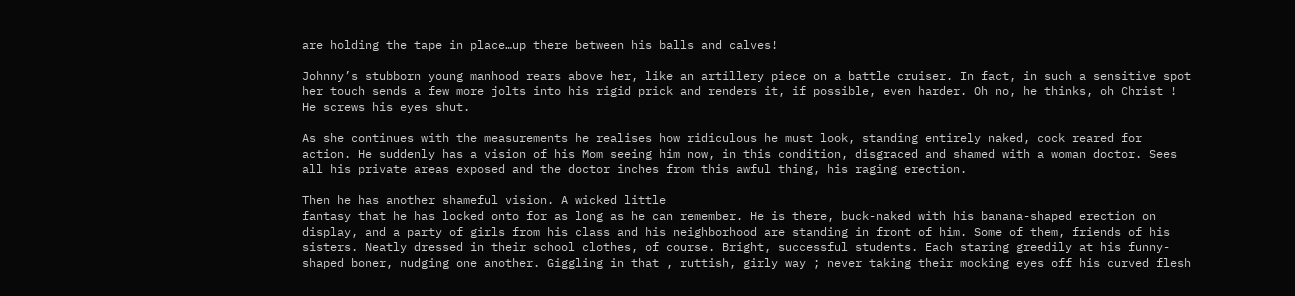are holding the tape in place…up there between his balls and calves!

Johnny’s stubborn young manhood rears above her, like an artillery piece on a battle cruiser. In fact, in such a sensitive spot her touch sends a few more jolts into his rigid prick and renders it, if possible, even harder. Oh no, he thinks, oh Christ ! He screws his eyes shut.

As she continues with the measurements he realises how ridiculous he must look, standing entirely naked, cock reared for action. He suddenly has a vision of his Mom seeing him now, in this condition, disgraced and shamed with a woman doctor. Sees all his private areas exposed and the doctor inches from this awful thing, his raging erection.

Then he has another shameful vision. A wicked little
fantasy that he has locked onto for as long as he can remember. He is there, buck-naked with his banana-shaped erection on display, and a party of girls from his class and his neighborhood are standing in front of him. Some of them, friends of his sisters. Neatly dressed in their school clothes, of course. Bright, successful students. Each staring greedily at his funny-shaped boner, nudging one another. Giggling in that , ruttish, girly way ; never taking their mocking eyes off his curved flesh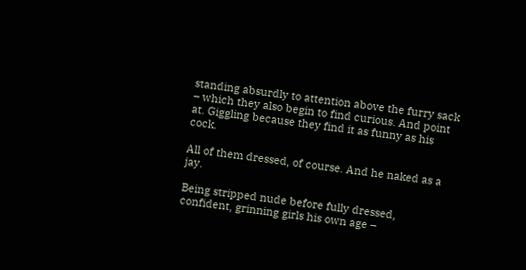standing absurdly to attention above the furry sack – which they also begin to find curious. And point at. Giggling because they find it as funny as his cock.

All of them dressed, of course. And he naked as a jay.

Being stripped nude before fully dressed, confident, grinning girls his own age –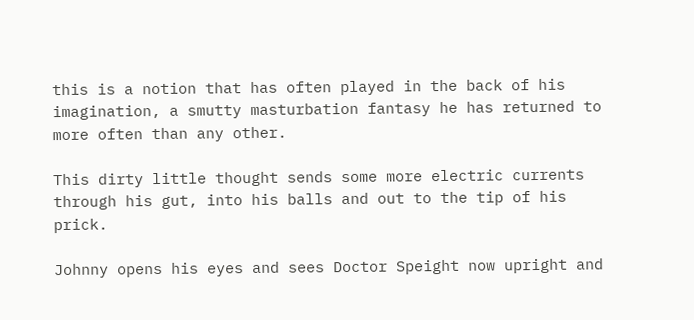this is a notion that has often played in the back of his imagination, a smutty masturbation fantasy he has returned to more often than any other.

This dirty little thought sends some more electric currents through his gut, into his balls and out to the tip of his prick.

Johnny opens his eyes and sees Doctor Speight now upright and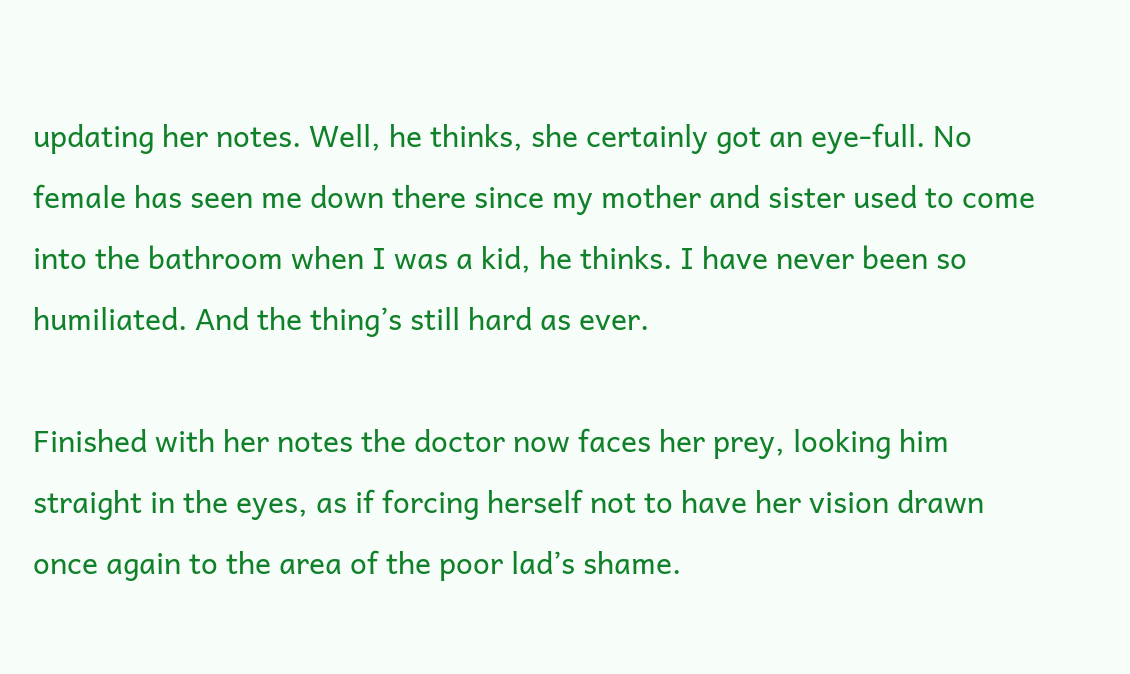updating her notes. Well, he thinks, she certainly got an eye-full. No female has seen me down there since my mother and sister used to come into the bathroom when I was a kid, he thinks. I have never been so humiliated. And the thing’s still hard as ever.

Finished with her notes the doctor now faces her prey, looking him straight in the eyes, as if forcing herself not to have her vision drawn once again to the area of the poor lad’s shame.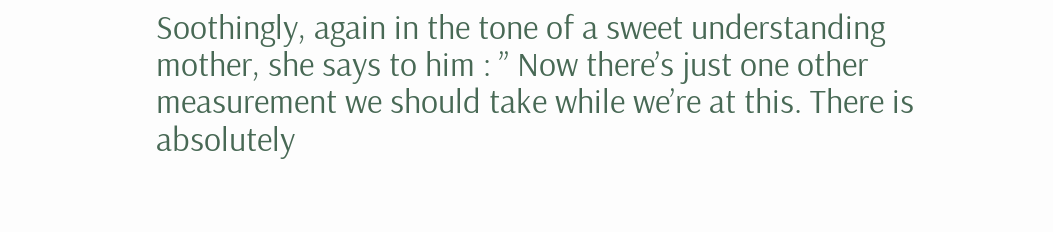Soothingly, again in the tone of a sweet understanding mother, she says to him : ” Now there’s just one other measurement we should take while we’re at this. There is absolutely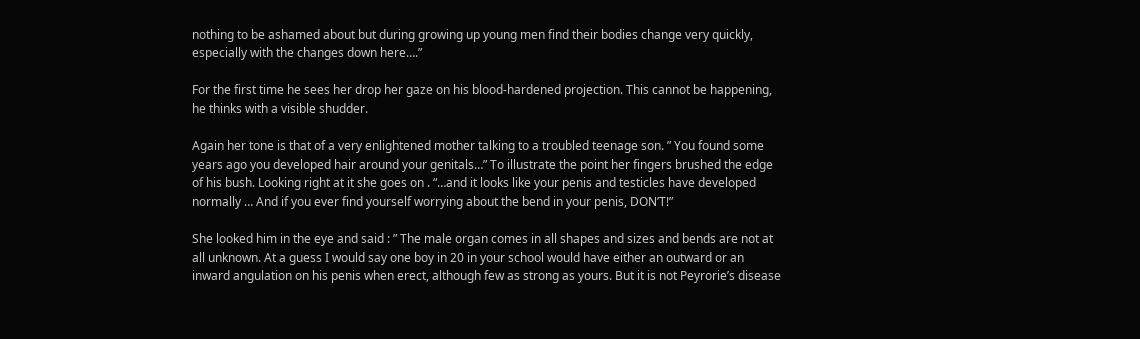nothing to be ashamed about but during growing up young men find their bodies change very quickly, especially with the changes down here….”

For the first time he sees her drop her gaze on his blood-hardened projection. This cannot be happening, he thinks with a visible shudder.

Again her tone is that of a very enlightened mother talking to a troubled teenage son. ” You found some years ago you developed hair around your genitals…” To illustrate the point her fingers brushed the edge of his bush. Looking right at it she goes on . “…and it looks like your penis and testicles have developed normally … And if you ever find yourself worrying about the bend in your penis, DON’T!”

She looked him in the eye and said : ” The male organ comes in all shapes and sizes and bends are not at all unknown. At a guess I would say one boy in 20 in your school would have either an outward or an inward angulation on his penis when erect, although few as strong as yours. But it is not Peyrorie’s disease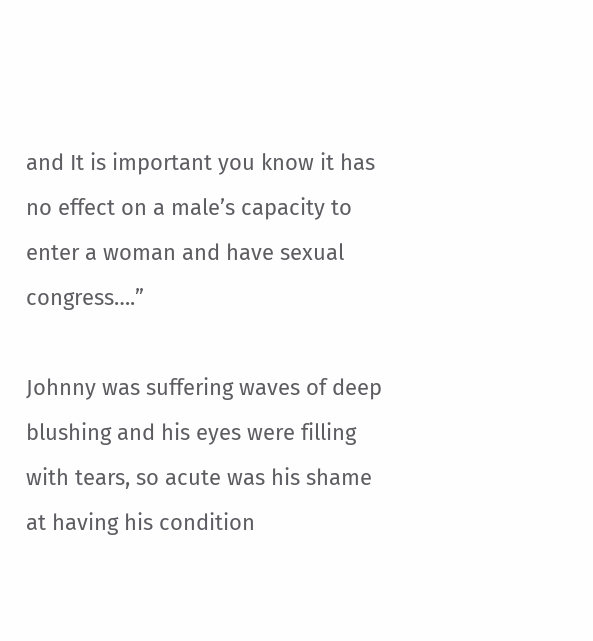and It is important you know it has no effect on a male’s capacity to enter a woman and have sexual congress….”

Johnny was suffering waves of deep blushing and his eyes were filling with tears, so acute was his shame at having his condition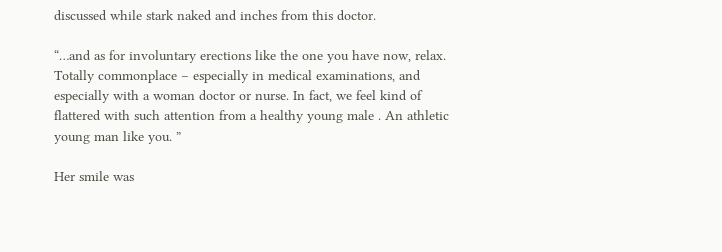discussed while stark naked and inches from this doctor.

“…and as for involuntary erections like the one you have now, relax. Totally commonplace – especially in medical examinations, and especially with a woman doctor or nurse. In fact, we feel kind of flattered with such attention from a healthy young male . An athletic young man like you. ”

Her smile was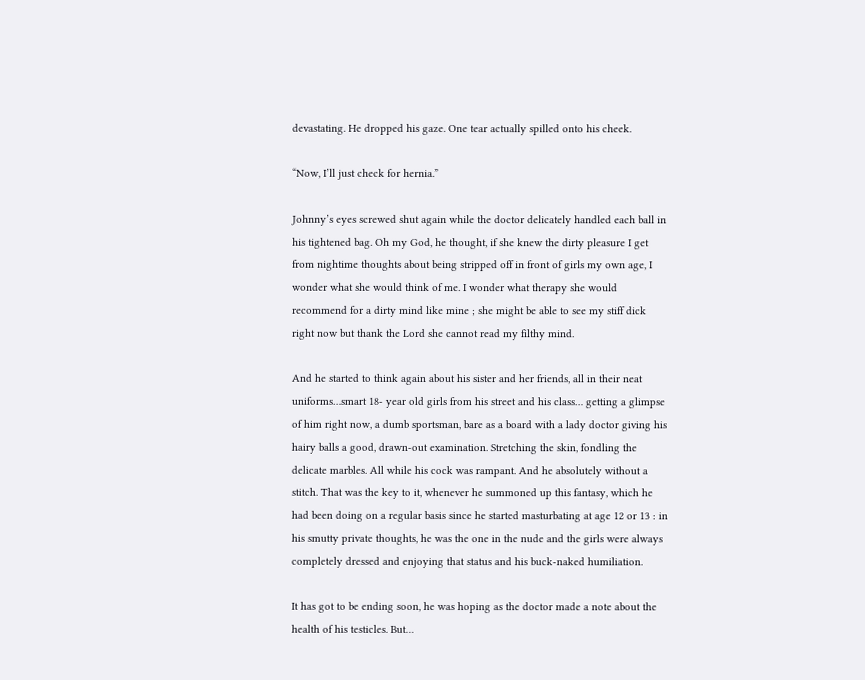devastating. He dropped his gaze. One tear actually spilled onto his cheek.

“Now, I’ll just check for hernia.”

Johnny’s eyes screwed shut again while the doctor delicately handled each ball in his tightened bag. Oh my God, he thought, if she knew the dirty pleasure I get from nightime thoughts about being stripped off in front of girls my own age, I wonder what she would think of me. I wonder what therapy she would recommend for a dirty mind like mine ; she might be able to see my stiff dick right now but thank the Lord she cannot read my filthy mind.

And he started to think again about his sister and her friends, all in their neat uniforms…smart 18- year old girls from his street and his class… getting a glimpse of him right now, a dumb sportsman, bare as a board with a lady doctor giving his hairy balls a good, drawn-out examination. Stretching the skin, fondling the delicate marbles. All while his cock was rampant. And he absolutely without a stitch. That was the key to it, whenever he summoned up this fantasy, which he had been doing on a regular basis since he started masturbating at age 12 or 13 : in his smutty private thoughts, he was the one in the nude and the girls were always completely dressed and enjoying that status and his buck-naked humiliation.

It has got to be ending soon, he was hoping as the doctor made a note about the health of his testicles. But…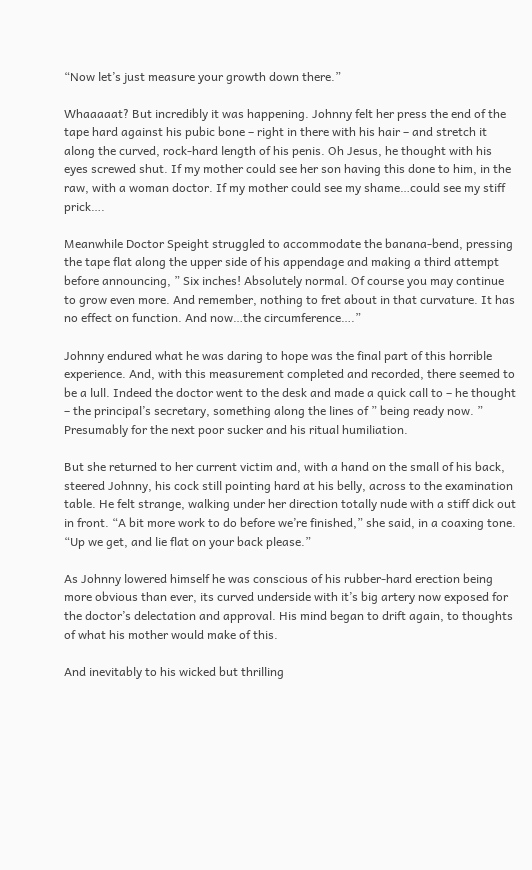“Now let’s just measure your growth down there.”

Whaaaaat? But incredibly it was happening. Johnny felt her press the end of the tape hard against his pubic bone – right in there with his hair – and stretch it along the curved, rock-hard length of his penis. Oh Jesus, he thought with his eyes screwed shut. If my mother could see her son having this done to him, in the raw, with a woman doctor. If my mother could see my shame…could see my stiff prick….

Meanwhile Doctor Speight struggled to accommodate the banana-bend, pressing the tape flat along the upper side of his appendage and making a third attempt before announcing, ” Six inches! Absolutely normal. Of course you may continue to grow even more. And remember, nothing to fret about in that curvature. It has no effect on function. And now…the circumference….”

Johnny endured what he was daring to hope was the final part of this horrible experience. And, with this measurement completed and recorded, there seemed to be a lull. Indeed the doctor went to the desk and made a quick call to – he thought – the principal’s secretary, something along the lines of ” being ready now. ” Presumably for the next poor sucker and his ritual humiliation.

But she returned to her current victim and, with a hand on the small of his back, steered Johnny, his cock still pointing hard at his belly, across to the examination table. He felt strange, walking under her direction totally nude with a stiff dick out in front. “A bit more work to do before we’re finished,” she said, in a coaxing tone. “Up we get, and lie flat on your back please.”

As Johnny lowered himself he was conscious of his rubber-hard erection being more obvious than ever, its curved underside with it’s big artery now exposed for the doctor’s delectation and approval. His mind began to drift again, to thoughts of what his mother would make of this.

And inevitably to his wicked but thrilling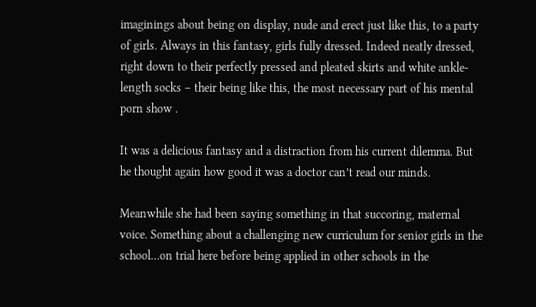imaginings about being on display, nude and erect just like this, to a party of girls. Always in this fantasy, girls fully dressed. Indeed neatly dressed, right down to their perfectly pressed and pleated skirts and white ankle-length socks – their being like this, the most necessary part of his mental porn show .

It was a delicious fantasy and a distraction from his current dilemma. But he thought again how good it was a doctor can’t read our minds.

Meanwhile she had been saying something in that succoring, maternal voice. Something about a challenging new curriculum for senior girls in the school…on trial here before being applied in other schools in the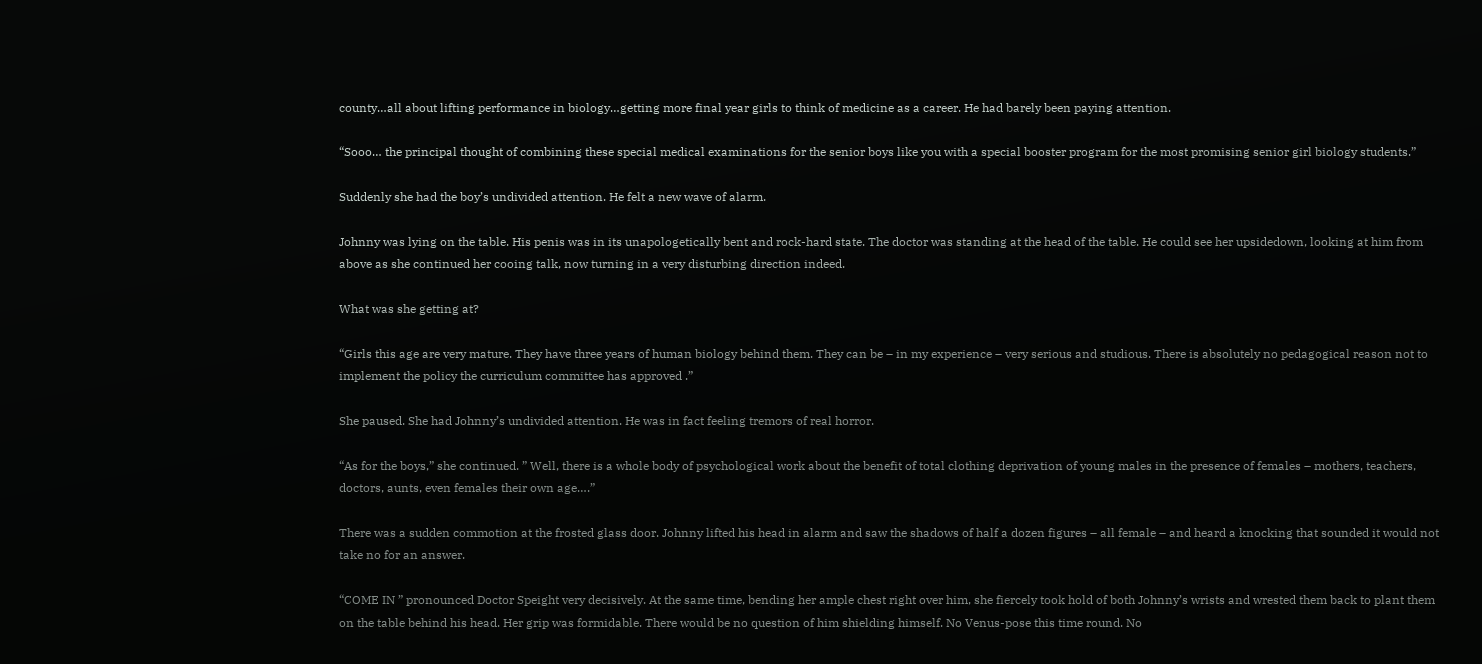county…all about lifting performance in biology…getting more final year girls to think of medicine as a career. He had barely been paying attention.

“Sooo… the principal thought of combining these special medical examinations for the senior boys like you with a special booster program for the most promising senior girl biology students.”

Suddenly she had the boy’s undivided attention. He felt a new wave of alarm.

Johnny was lying on the table. His penis was in its unapologetically bent and rock-hard state. The doctor was standing at the head of the table. He could see her upsidedown, looking at him from above as she continued her cooing talk, now turning in a very disturbing direction indeed.

What was she getting at?

“Girls this age are very mature. They have three years of human biology behind them. They can be – in my experience – very serious and studious. There is absolutely no pedagogical reason not to implement the policy the curriculum committee has approved .”

She paused. She had Johnny’s undivided attention. He was in fact feeling tremors of real horror.

“As for the boys,” she continued. ” Well, there is a whole body of psychological work about the benefit of total clothing deprivation of young males in the presence of females – mothers, teachers, doctors, aunts, even females their own age….”

There was a sudden commotion at the frosted glass door. Johnny lifted his head in alarm and saw the shadows of half a dozen figures – all female – and heard a knocking that sounded it would not take no for an answer.

“COME IN ” pronounced Doctor Speight very decisively. At the same time, bending her ample chest right over him, she fiercely took hold of both Johnny’s wrists and wrested them back to plant them on the table behind his head. Her grip was formidable. There would be no question of him shielding himself. No Venus-pose this time round. No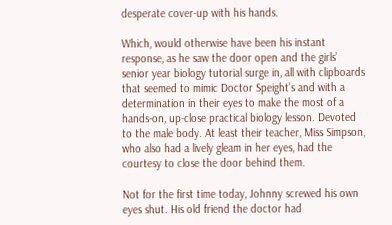desperate cover-up with his hands.

Which, would otherwise have been his instant response, as he saw the door open and the girls’ senior year biology tutorial surge in, all with clipboards that seemed to mimic Doctor Speight’s and with a determination in their eyes to make the most of a hands-on, up-close practical biology lesson. Devoted to the male body. At least their teacher, Miss Simpson, who also had a lively gleam in her eyes, had the courtesy to close the door behind them.

Not for the first time today, Johnny screwed his own eyes shut. His old friend the doctor had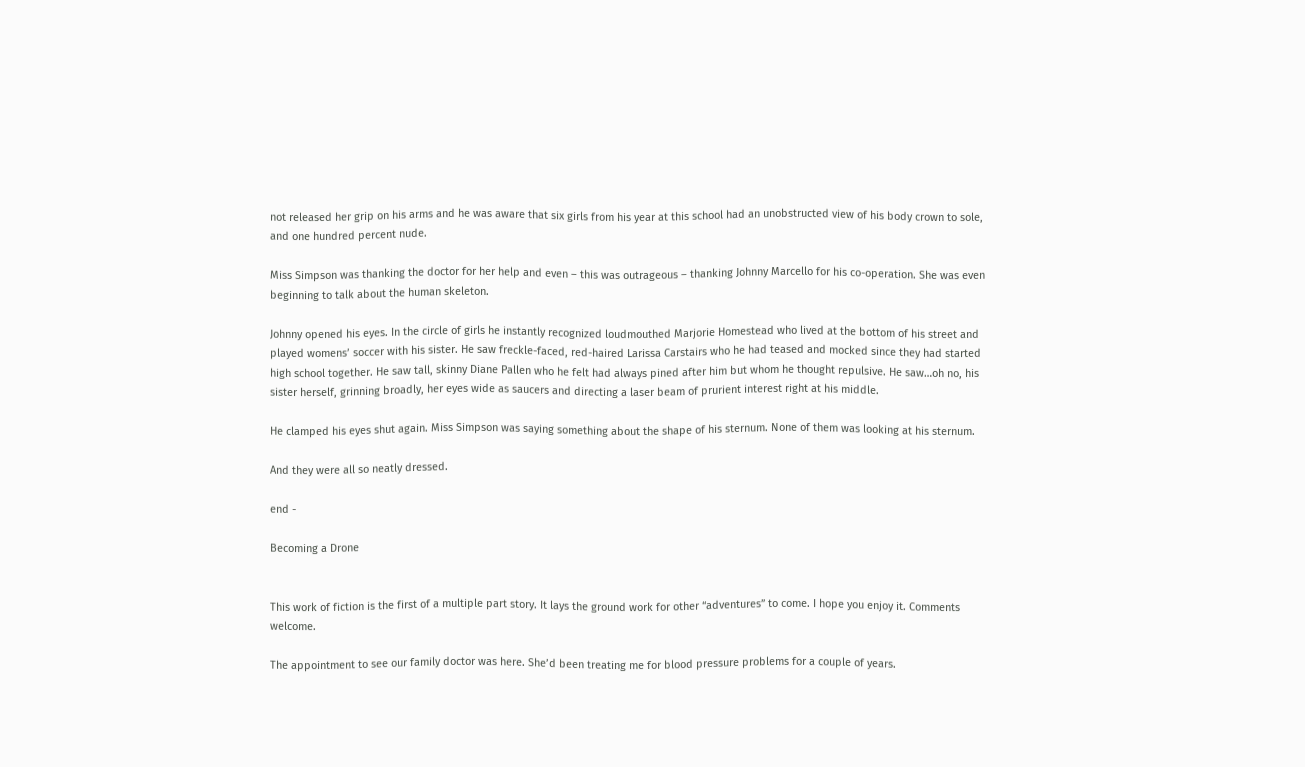not released her grip on his arms and he was aware that six girls from his year at this school had an unobstructed view of his body crown to sole, and one hundred percent nude.

Miss Simpson was thanking the doctor for her help and even – this was outrageous – thanking Johnny Marcello for his co-operation. She was even beginning to talk about the human skeleton.

Johnny opened his eyes. In the circle of girls he instantly recognized loudmouthed Marjorie Homestead who lived at the bottom of his street and played womens’ soccer with his sister. He saw freckle-faced, red-haired Larissa Carstairs who he had teased and mocked since they had started high school together. He saw tall, skinny Diane Pallen who he felt had always pined after him but whom he thought repulsive. He saw…oh no, his sister herself, grinning broadly, her eyes wide as saucers and directing a laser beam of prurient interest right at his middle.

He clamped his eyes shut again. Miss Simpson was saying something about the shape of his sternum. None of them was looking at his sternum.

And they were all so neatly dressed.

end -

Becoming a Drone


This work of fiction is the first of a multiple part story. It lays the ground work for other “adventures” to come. I hope you enjoy it. Comments welcome.

The appointment to see our family doctor was here. She’d been treating me for blood pressure problems for a couple of years.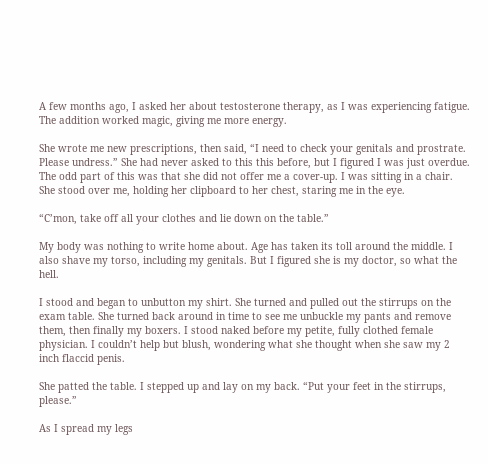A few months ago, I asked her about testosterone therapy, as I was experiencing fatigue. The addition worked magic, giving me more energy.

She wrote me new prescriptions, then said, “I need to check your genitals and prostrate. Please undress.” She had never asked to this this before, but I figured I was just overdue. The odd part of this was that she did not offer me a cover-up. I was sitting in a chair. She stood over me, holding her clipboard to her chest, staring me in the eye.

“C’mon, take off all your clothes and lie down on the table.”

My body was nothing to write home about. Age has taken its toll around the middle. I also shave my torso, including my genitals. But I figured she is my doctor, so what the hell.

I stood and began to unbutton my shirt. She turned and pulled out the stirrups on the exam table. She turned back around in time to see me unbuckle my pants and remove them, then finally my boxers. I stood naked before my petite, fully clothed female physician. I couldn’t help but blush, wondering what she thought when she saw my 2 inch flaccid penis.

She patted the table. I stepped up and lay on my back. “Put your feet in the stirrups, please.”

As I spread my legs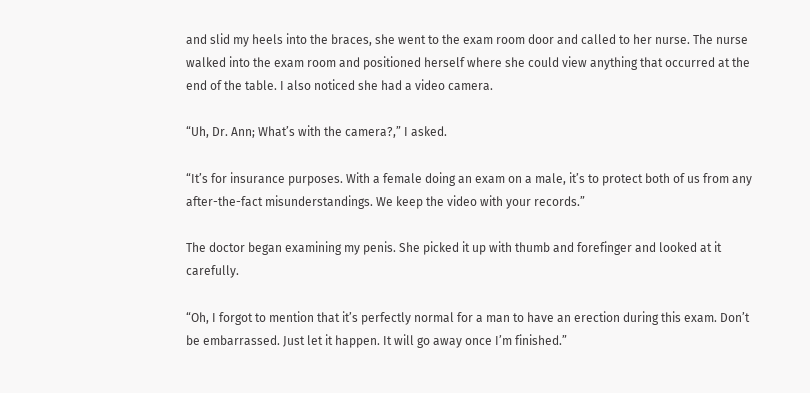and slid my heels into the braces, she went to the exam room door and called to her nurse. The nurse walked into the exam room and positioned herself where she could view anything that occurred at the end of the table. I also noticed she had a video camera.

“Uh, Dr. Ann; What’s with the camera?,” I asked.

“It’s for insurance purposes. With a female doing an exam on a male, it’s to protect both of us from any after-the-fact misunderstandings. We keep the video with your records.”

The doctor began examining my penis. She picked it up with thumb and forefinger and looked at it carefully.

“Oh, I forgot to mention that it’s perfectly normal for a man to have an erection during this exam. Don’t be embarrassed. Just let it happen. It will go away once I’m finished.”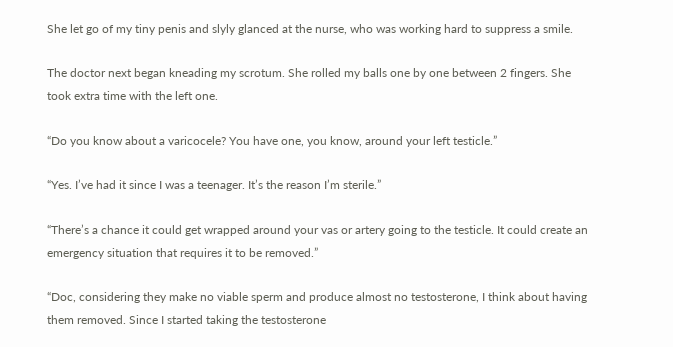She let go of my tiny penis and slyly glanced at the nurse, who was working hard to suppress a smile.

The doctor next began kneading my scrotum. She rolled my balls one by one between 2 fingers. She took extra time with the left one.

“Do you know about a varicocele? You have one, you know, around your left testicle.”

“Yes. I’ve had it since I was a teenager. It’s the reason I’m sterile.”

“There’s a chance it could get wrapped around your vas or artery going to the testicle. It could create an emergency situation that requires it to be removed.”

“Doc, considering they make no viable sperm and produce almost no testosterone, I think about having them removed. Since I started taking the testosterone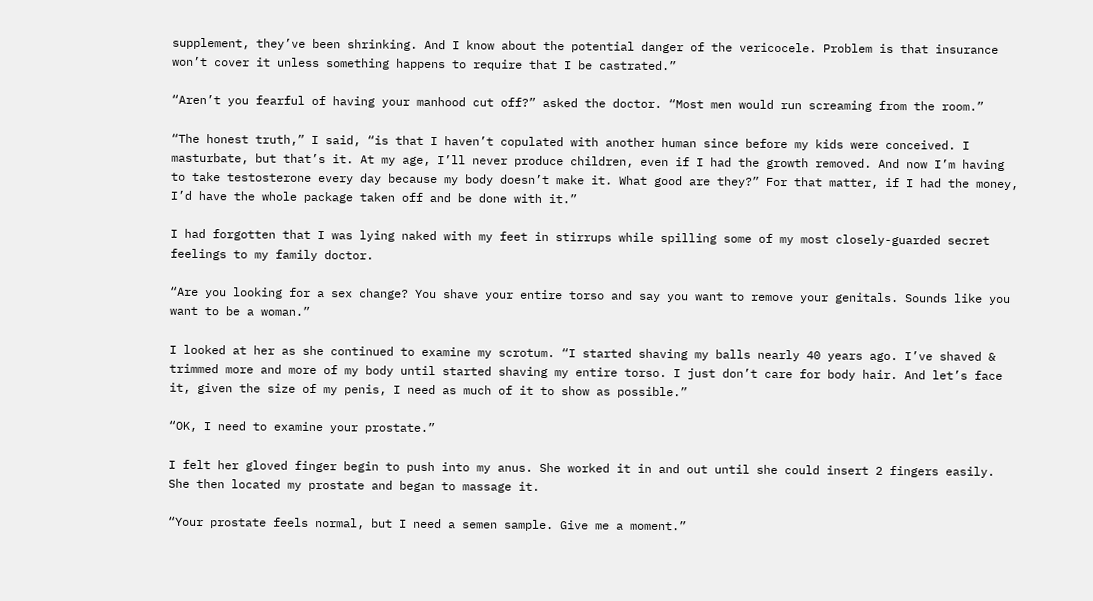supplement, they’ve been shrinking. And I know about the potential danger of the vericocele. Problem is that insurance won’t cover it unless something happens to require that I be castrated.”

“Aren’t you fearful of having your manhood cut off?” asked the doctor. “Most men would run screaming from the room.”

“The honest truth,” I said, “is that I haven’t copulated with another human since before my kids were conceived. I masturbate, but that’s it. At my age, I’ll never produce children, even if I had the growth removed. And now I’m having to take testosterone every day because my body doesn’t make it. What good are they?” For that matter, if I had the money, I’d have the whole package taken off and be done with it.”

I had forgotten that I was lying naked with my feet in stirrups while spilling some of my most closely-guarded secret feelings to my family doctor.

“Are you looking for a sex change? You shave your entire torso and say you want to remove your genitals. Sounds like you want to be a woman.”

I looked at her as she continued to examine my scrotum. “I started shaving my balls nearly 40 years ago. I’ve shaved & trimmed more and more of my body until started shaving my entire torso. I just don’t care for body hair. And let’s face it, given the size of my penis, I need as much of it to show as possible.”

“OK, I need to examine your prostate.”

I felt her gloved finger begin to push into my anus. She worked it in and out until she could insert 2 fingers easily. She then located my prostate and began to massage it.

“Your prostate feels normal, but I need a semen sample. Give me a moment.”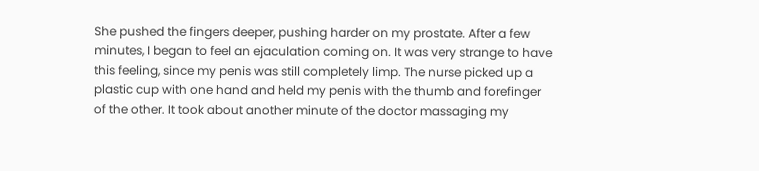She pushed the fingers deeper, pushing harder on my prostate. After a few minutes, I began to feel an ejaculation coming on. It was very strange to have this feeling, since my penis was still completely limp. The nurse picked up a plastic cup with one hand and held my penis with the thumb and forefinger of the other. It took about another minute of the doctor massaging my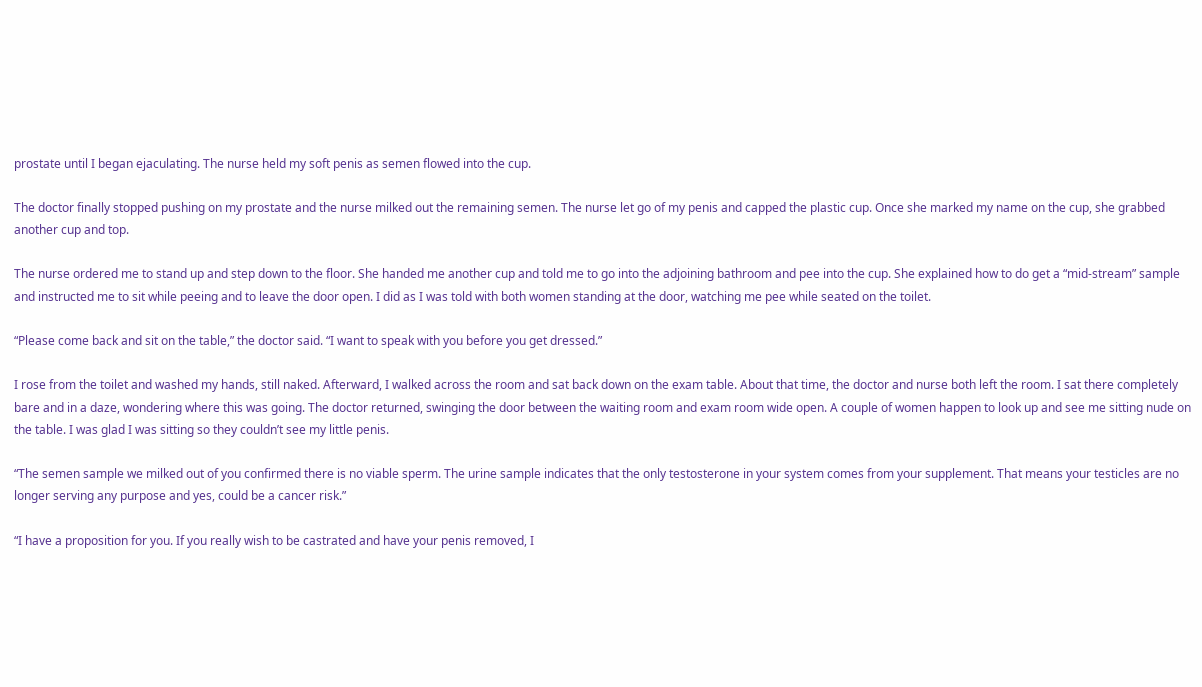prostate until I began ejaculating. The nurse held my soft penis as semen flowed into the cup.

The doctor finally stopped pushing on my prostate and the nurse milked out the remaining semen. The nurse let go of my penis and capped the plastic cup. Once she marked my name on the cup, she grabbed another cup and top.

The nurse ordered me to stand up and step down to the floor. She handed me another cup and told me to go into the adjoining bathroom and pee into the cup. She explained how to do get a “mid-stream” sample and instructed me to sit while peeing and to leave the door open. I did as I was told with both women standing at the door, watching me pee while seated on the toilet.

“Please come back and sit on the table,” the doctor said. “I want to speak with you before you get dressed.”

I rose from the toilet and washed my hands, still naked. Afterward, I walked across the room and sat back down on the exam table. About that time, the doctor and nurse both left the room. I sat there completely bare and in a daze, wondering where this was going. The doctor returned, swinging the door between the waiting room and exam room wide open. A couple of women happen to look up and see me sitting nude on the table. I was glad I was sitting so they couldn’t see my little penis.

“The semen sample we milked out of you confirmed there is no viable sperm. The urine sample indicates that the only testosterone in your system comes from your supplement. That means your testicles are no longer serving any purpose and yes, could be a cancer risk.”

“I have a proposition for you. If you really wish to be castrated and have your penis removed, I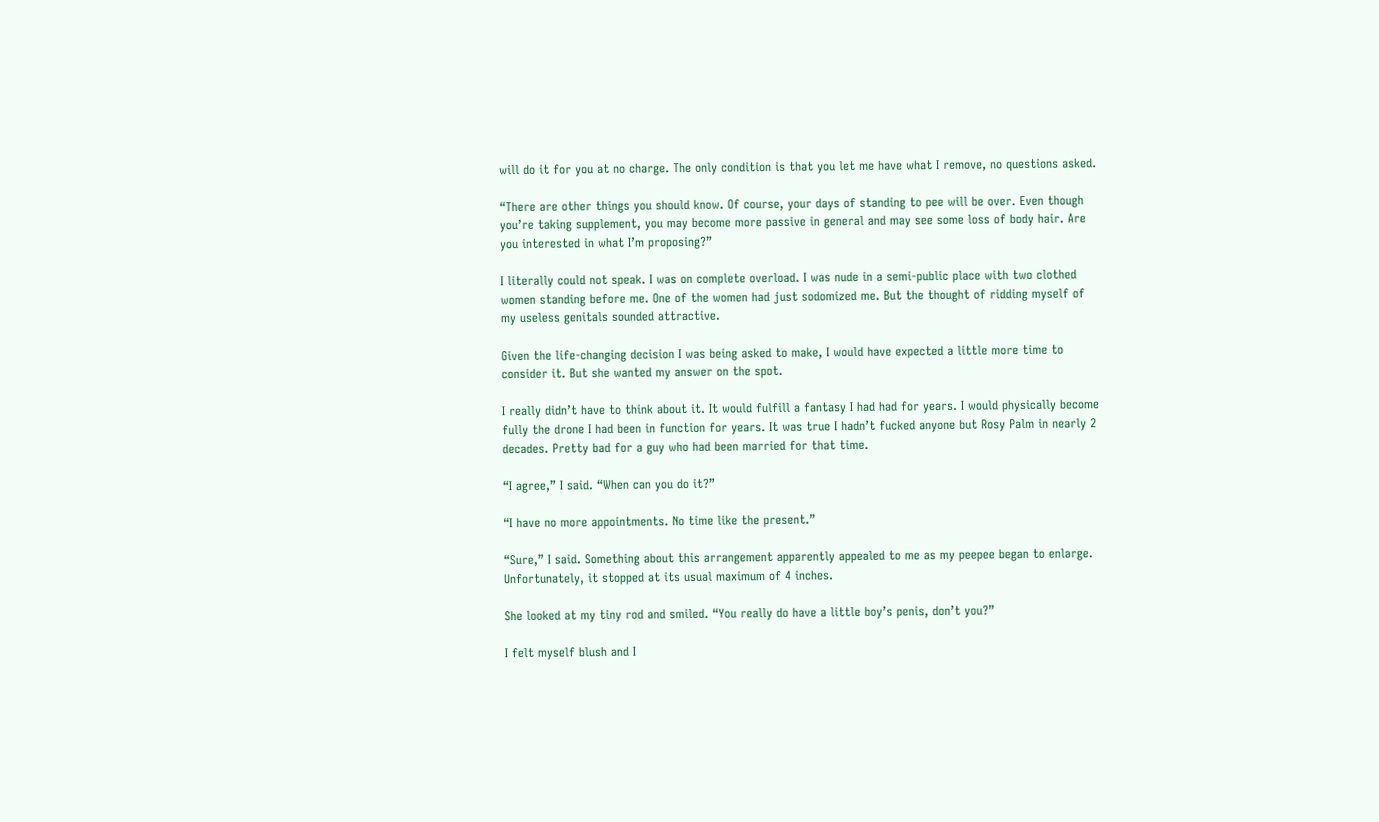will do it for you at no charge. The only condition is that you let me have what I remove, no questions asked.

“There are other things you should know. Of course, your days of standing to pee will be over. Even though you’re taking supplement, you may become more passive in general and may see some loss of body hair. Are you interested in what I’m proposing?”

I literally could not speak. I was on complete overload. I was nude in a semi-public place with two clothed women standing before me. One of the women had just sodomized me. But the thought of ridding myself of my useless genitals sounded attractive.

Given the life-changing decision I was being asked to make, I would have expected a little more time to consider it. But she wanted my answer on the spot.

I really didn’t have to think about it. It would fulfill a fantasy I had had for years. I would physically become fully the drone I had been in function for years. It was true I hadn’t fucked anyone but Rosy Palm in nearly 2 decades. Pretty bad for a guy who had been married for that time.

“I agree,” I said. “When can you do it?”

“I have no more appointments. No time like the present.”

“Sure,” I said. Something about this arrangement apparently appealed to me as my peepee began to enlarge. Unfortunately, it stopped at its usual maximum of 4 inches.

She looked at my tiny rod and smiled. “You really do have a little boy’s penis, don’t you?”

I felt myself blush and I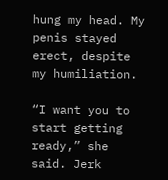hung my head. My penis stayed erect, despite my humiliation.

“I want you to start getting ready,” she said. Jerk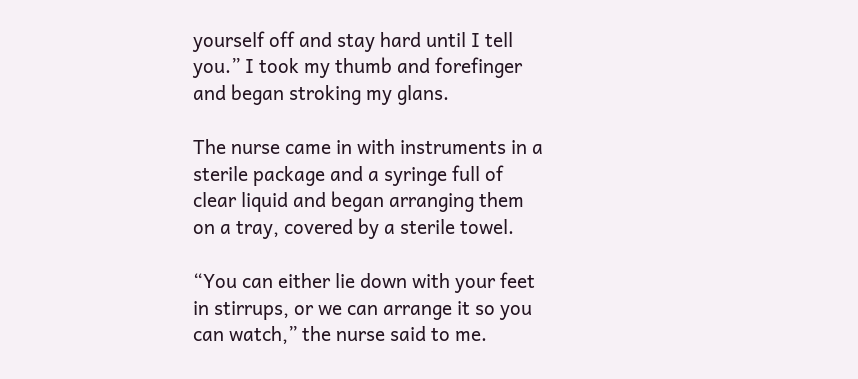yourself off and stay hard until I tell you.” I took my thumb and forefinger and began stroking my glans.

The nurse came in with instruments in a sterile package and a syringe full of clear liquid and began arranging them on a tray, covered by a sterile towel.

“You can either lie down with your feet in stirrups, or we can arrange it so you can watch,” the nurse said to me.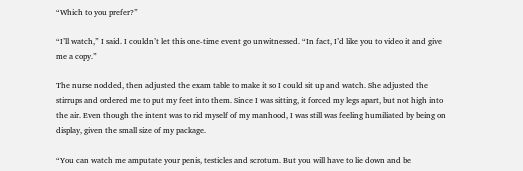“Which to you prefer?”

“I’ll watch,” I said. I couldn’t let this one-time event go unwitnessed. “In fact, I’d like you to video it and give me a copy.”

The nurse nodded, then adjusted the exam table to make it so I could sit up and watch. She adjusted the stirrups and ordered me to put my feet into them. Since I was sitting, it forced my legs apart, but not high into the air. Even though the intent was to rid myself of my manhood, I was still was feeling humiliated by being on display, given the small size of my package.

“You can watch me amputate your penis, testicles and scrotum. But you will have to lie down and be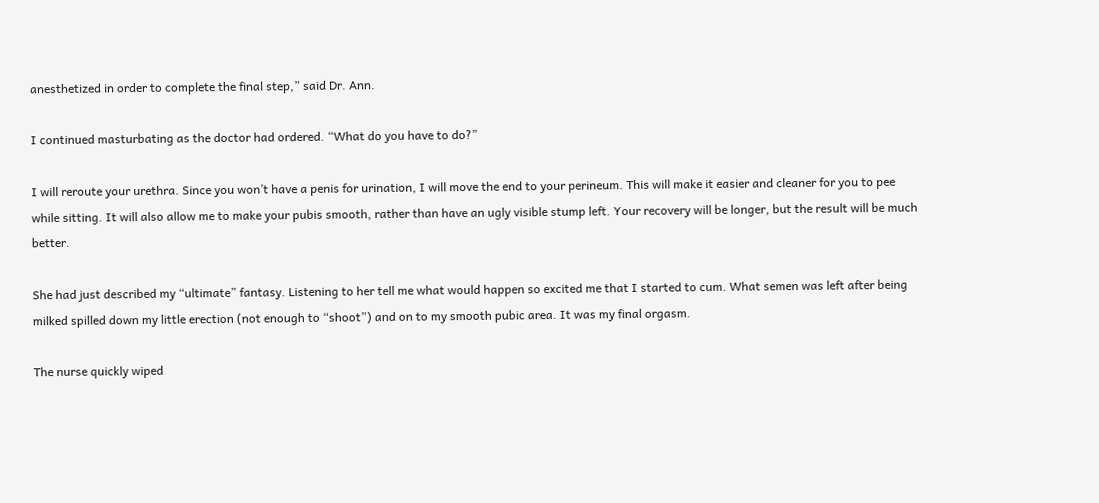anesthetized in order to complete the final step,” said Dr. Ann.

I continued masturbating as the doctor had ordered. “What do you have to do?”

I will reroute your urethra. Since you won’t have a penis for urination, I will move the end to your perineum. This will make it easier and cleaner for you to pee while sitting. It will also allow me to make your pubis smooth, rather than have an ugly visible stump left. Your recovery will be longer, but the result will be much better.

She had just described my “ultimate” fantasy. Listening to her tell me what would happen so excited me that I started to cum. What semen was left after being milked spilled down my little erection (not enough to “shoot”) and on to my smooth pubic area. It was my final orgasm.

The nurse quickly wiped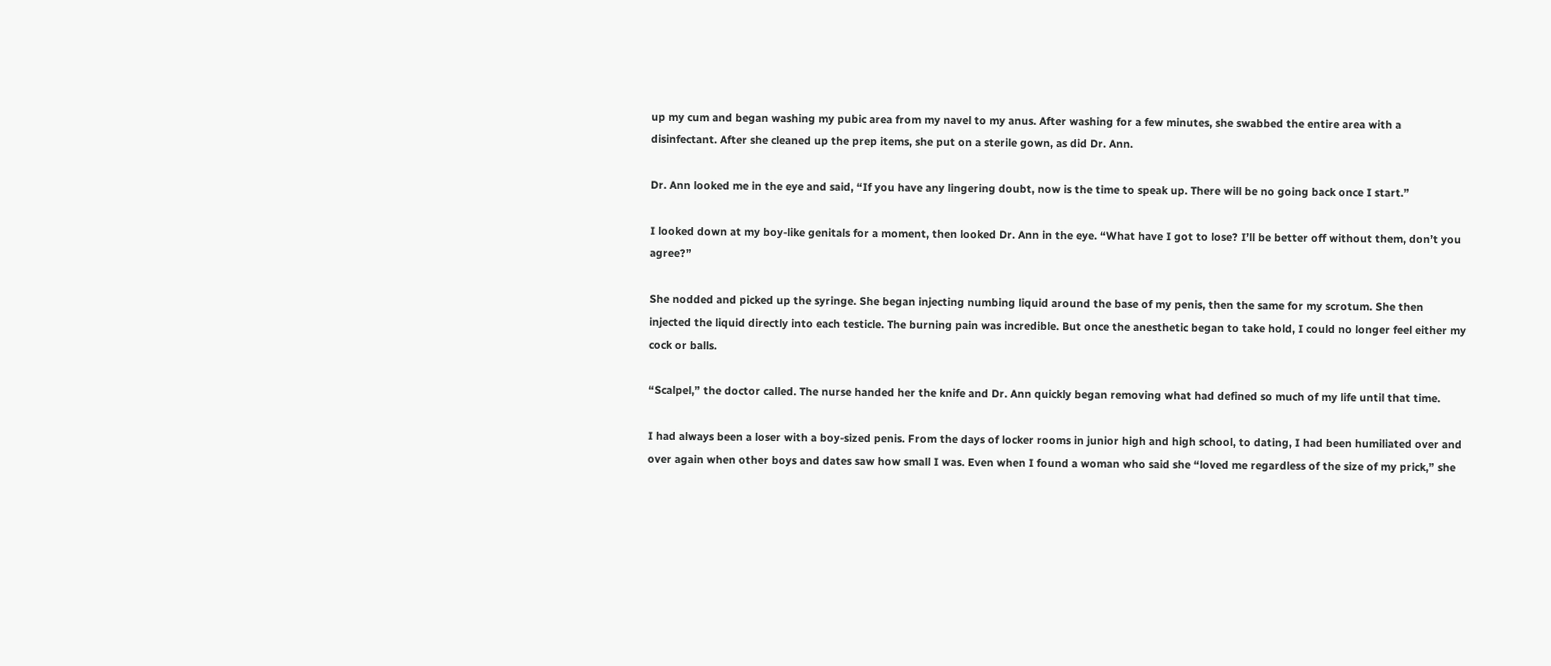up my cum and began washing my pubic area from my navel to my anus. After washing for a few minutes, she swabbed the entire area with a disinfectant. After she cleaned up the prep items, she put on a sterile gown, as did Dr. Ann.

Dr. Ann looked me in the eye and said, “If you have any lingering doubt, now is the time to speak up. There will be no going back once I start.”

I looked down at my boy-like genitals for a moment, then looked Dr. Ann in the eye. “What have I got to lose? I’ll be better off without them, don’t you agree?”

She nodded and picked up the syringe. She began injecting numbing liquid around the base of my penis, then the same for my scrotum. She then injected the liquid directly into each testicle. The burning pain was incredible. But once the anesthetic began to take hold, I could no longer feel either my cock or balls.

“Scalpel,” the doctor called. The nurse handed her the knife and Dr. Ann quickly began removing what had defined so much of my life until that time.

I had always been a loser with a boy-sized penis. From the days of locker rooms in junior high and high school, to dating, I had been humiliated over and over again when other boys and dates saw how small I was. Even when I found a woman who said she “loved me regardless of the size of my prick,” she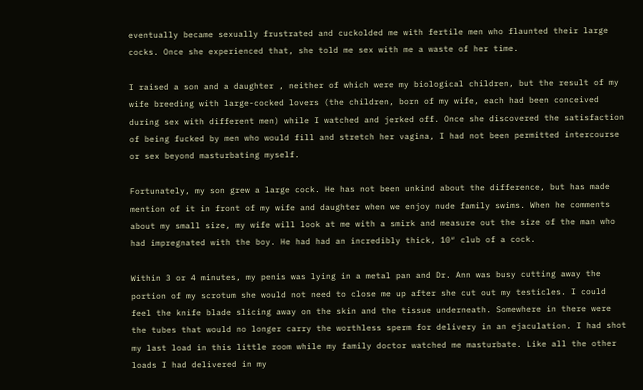eventually became sexually frustrated and cuckolded me with fertile men who flaunted their large cocks. Once she experienced that, she told me sex with me a waste of her time.

I raised a son and a daughter , neither of which were my biological children, but the result of my wife breeding with large-cocked lovers (the children, born of my wife, each had been conceived during sex with different men) while I watched and jerked off. Once she discovered the satisfaction of being fucked by men who would fill and stretch her vagina, I had not been permitted intercourse or sex beyond masturbating myself.

Fortunately, my son grew a large cock. He has not been unkind about the difference, but has made mention of it in front of my wife and daughter when we enjoy nude family swims. When he comments about my small size, my wife will look at me with a smirk and measure out the size of the man who had impregnated with the boy. He had had an incredibly thick, 10″ club of a cock.

Within 3 or 4 minutes, my penis was lying in a metal pan and Dr. Ann was busy cutting away the portion of my scrotum she would not need to close me up after she cut out my testicles. I could feel the knife blade slicing away on the skin and the tissue underneath. Somewhere in there were the tubes that would no longer carry the worthless sperm for delivery in an ejaculation. I had shot my last load in this little room while my family doctor watched me masturbate. Like all the other loads I had delivered in my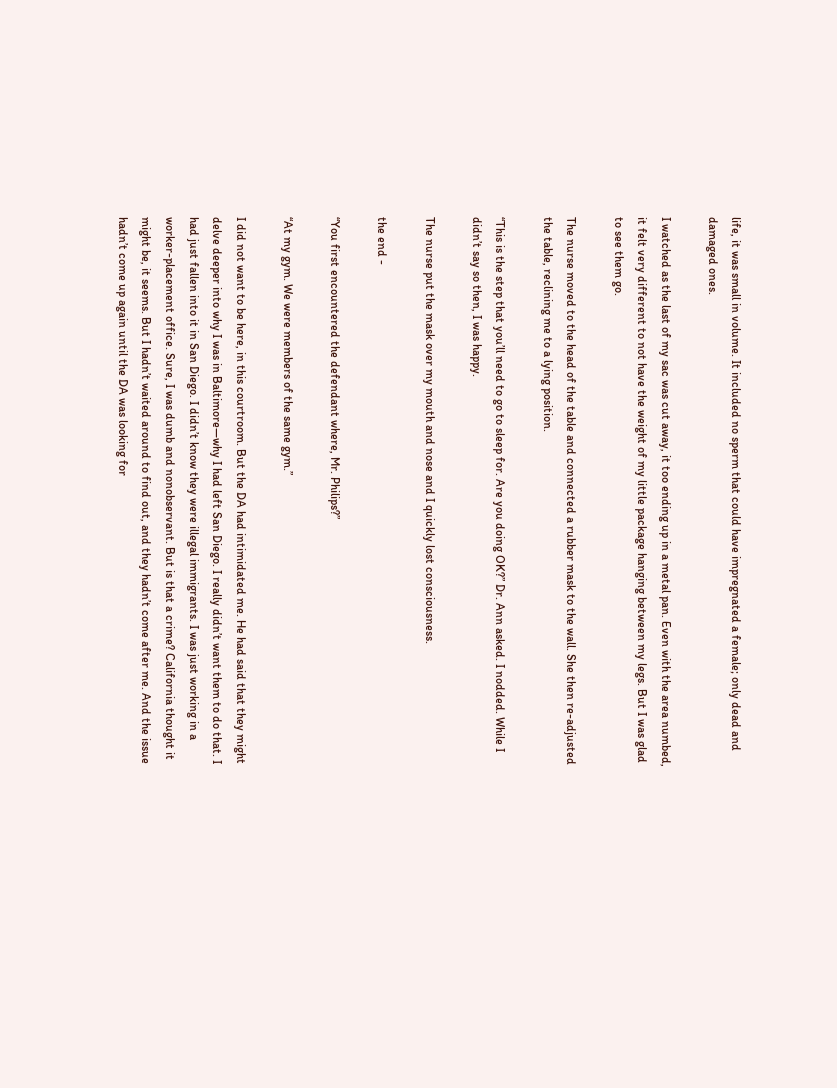life, it was small in volume. It included no sperm that could have impregnated a female; only dead and damaged ones.

I watched as the last of my sac was cut away, it too ending up in a metal pan. Even with the area numbed, it felt very different to not have the weight of my little package hanging between my legs. But I was glad to see them go.

The nurse moved to the head of the table and connected a rubber mask to the wall. She then re-adjusted the table, reclining me to a lying position.

“This is the step that you’ll need to go to sleep for. Are you doing OK?” Dr. Ann asked. I nodded. While I didn’t say so then, I was happy.

The nurse put the mask over my mouth and nose and I quickly lost consciousness.

the end -

“You first encountered the defendant where, Mr. Philips?”

“At my gym. We were members of the same gym.”

I did not want to be here, in this courtroom. But the DA had intimidated me. He had said that they might delve deeper into why I was in Baltimore—why I had left San Diego. I really didn’t want them to do that. I had just fallen into it in San Diego. I didn’t know they were illegal immigrants. I was just working in a worker-placement office. Sure, I was dumb and nonobservant. But is that a crime? California thought it might be, it seems. But I hadn’t waited around to find out, and they hadn’t come after me. And the issue hadn’t come up again until the DA was looking for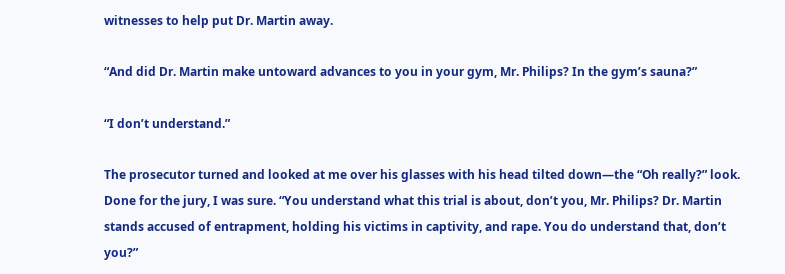witnesses to help put Dr. Martin away.

“And did Dr. Martin make untoward advances to you in your gym, Mr. Philips? In the gym’s sauna?”

“I don’t understand.”

The prosecutor turned and looked at me over his glasses with his head tilted down—the “Oh really?” look. Done for the jury, I was sure. “You understand what this trial is about, don’t you, Mr. Philips? Dr. Martin stands accused of entrapment, holding his victims in captivity, and rape. You do understand that, don’t you?”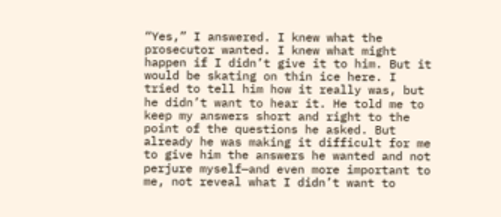“Yes,” I answered. I knew what the prosecutor wanted. I knew what might happen if I didn’t give it to him. But it would be skating on thin ice here. I tried to tell him how it really was, but he didn’t want to hear it. He told me to keep my answers short and right to the point of the questions he asked. But already he was making it difficult for me to give him the answers he wanted and not perjure myself—and even more important to me, not reveal what I didn’t want to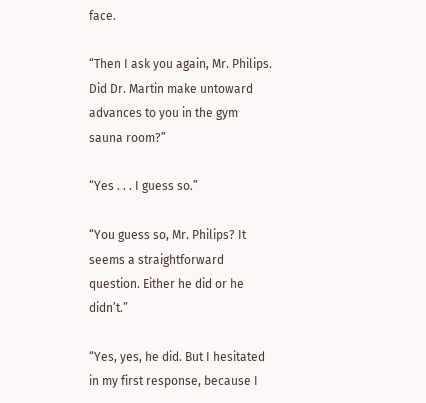face.

“Then I ask you again, Mr. Philips. Did Dr. Martin make untoward advances to you in the gym sauna room?”

“Yes . . . I guess so.”

“You guess so, Mr. Philips? It seems a straightforward question. Either he did or he didn’t.”

“Yes, yes, he did. But I hesitated in my first response, because I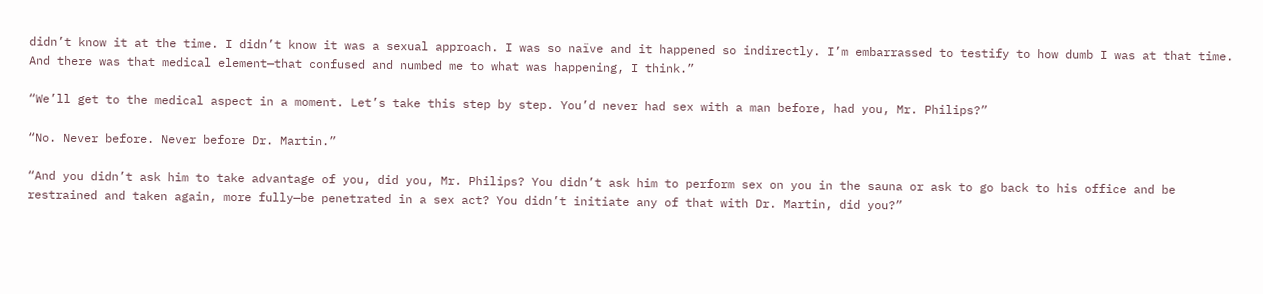didn’t know it at the time. I didn’t know it was a sexual approach. I was so naïve and it happened so indirectly. I’m embarrassed to testify to how dumb I was at that time. And there was that medical element—that confused and numbed me to what was happening, I think.”

“We’ll get to the medical aspect in a moment. Let’s take this step by step. You’d never had sex with a man before, had you, Mr. Philips?”

“No. Never before. Never before Dr. Martin.”

“And you didn’t ask him to take advantage of you, did you, Mr. Philips? You didn’t ask him to perform sex on you in the sauna or ask to go back to his office and be restrained and taken again, more fully—be penetrated in a sex act? You didn’t initiate any of that with Dr. Martin, did you?”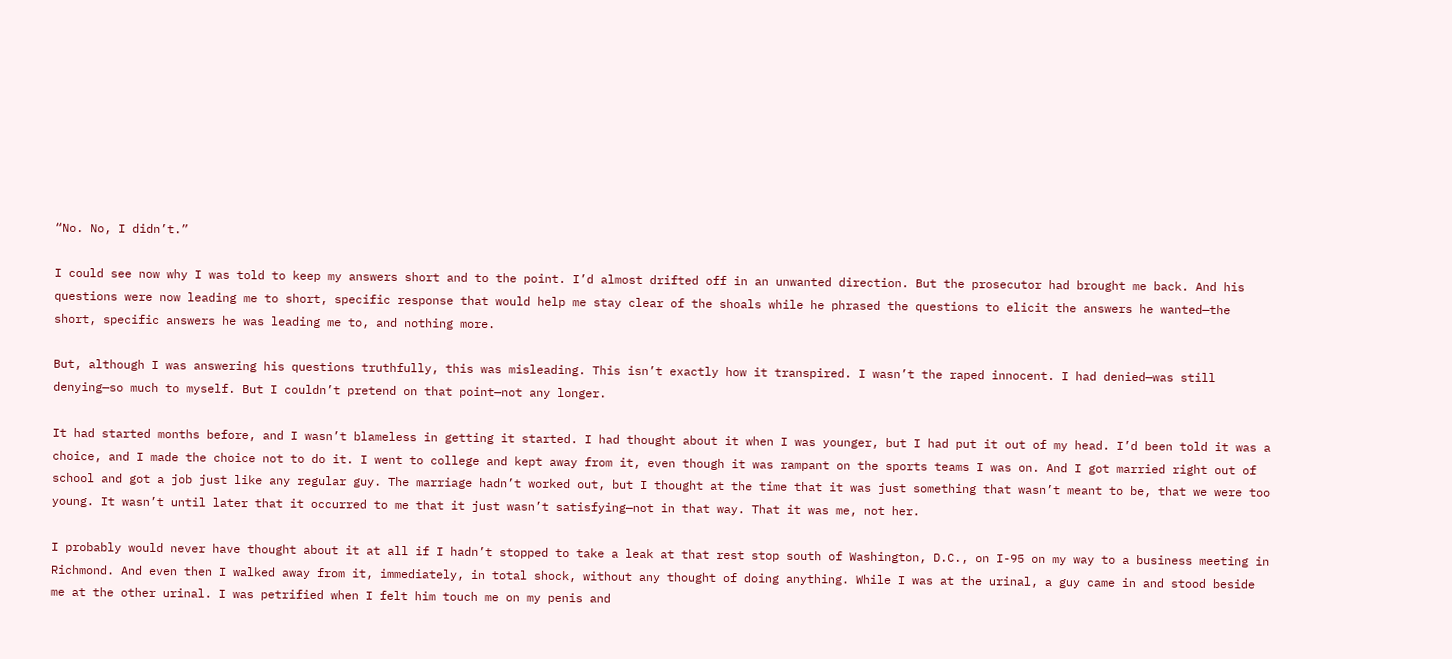“No. No, I didn’t.”

I could see now why I was told to keep my answers short and to the point. I’d almost drifted off in an unwanted direction. But the prosecutor had brought me back. And his questions were now leading me to short, specific response that would help me stay clear of the shoals while he phrased the questions to elicit the answers he wanted—the short, specific answers he was leading me to, and nothing more.

But, although I was answering his questions truthfully, this was misleading. This isn’t exactly how it transpired. I wasn’t the raped innocent. I had denied—was still denying—so much to myself. But I couldn’t pretend on that point—not any longer.

It had started months before, and I wasn’t blameless in getting it started. I had thought about it when I was younger, but I had put it out of my head. I’d been told it was a choice, and I made the choice not to do it. I went to college and kept away from it, even though it was rampant on the sports teams I was on. And I got married right out of school and got a job just like any regular guy. The marriage hadn’t worked out, but I thought at the time that it was just something that wasn’t meant to be, that we were too young. It wasn’t until later that it occurred to me that it just wasn’t satisfying—not in that way. That it was me, not her.

I probably would never have thought about it at all if I hadn’t stopped to take a leak at that rest stop south of Washington, D.C., on I-95 on my way to a business meeting in Richmond. And even then I walked away from it, immediately, in total shock, without any thought of doing anything. While I was at the urinal, a guy came in and stood beside me at the other urinal. I was petrified when I felt him touch me on my penis and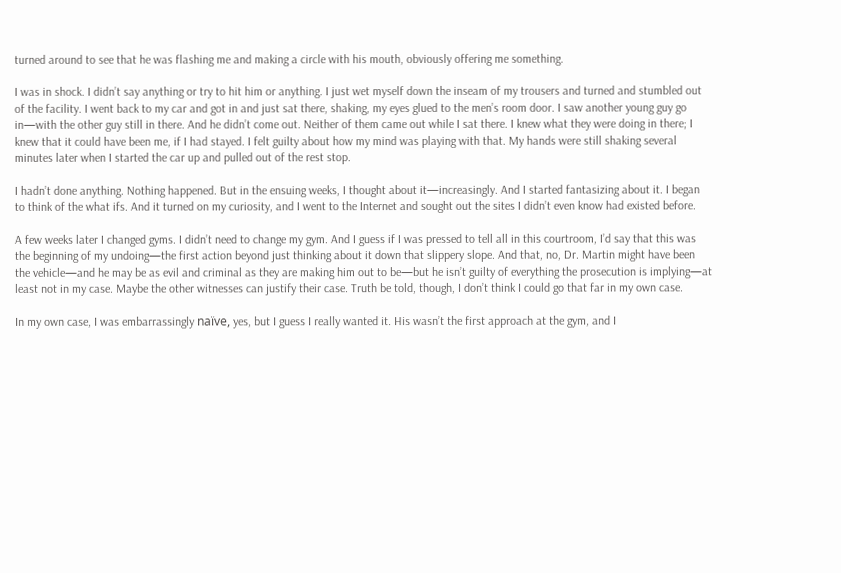turned around to see that he was flashing me and making a circle with his mouth, obviously offering me something.

I was in shock. I didn’t say anything or try to hit him or anything. I just wet myself down the inseam of my trousers and turned and stumbled out of the facility. I went back to my car and got in and just sat there, shaking, my eyes glued to the men’s room door. I saw another young guy go in—with the other guy still in there. And he didn’t come out. Neither of them came out while I sat there. I knew what they were doing in there; I knew that it could have been me, if I had stayed. I felt guilty about how my mind was playing with that. My hands were still shaking several minutes later when I started the car up and pulled out of the rest stop.

I hadn’t done anything. Nothing happened. But in the ensuing weeks, I thought about it—increasingly. And I started fantasizing about it. I began to think of the what ifs. And it turned on my curiosity, and I went to the Internet and sought out the sites I didn’t even know had existed before.

A few weeks later I changed gyms. I didn’t need to change my gym. And I guess if I was pressed to tell all in this courtroom, I’d say that this was the beginning of my undoing—the first action beyond just thinking about it down that slippery slope. And that, no, Dr. Martin might have been the vehicle—and he may be as evil and criminal as they are making him out to be—but he isn’t guilty of everything the prosecution is implying—at least not in my case. Maybe the other witnesses can justify their case. Truth be told, though, I don’t think I could go that far in my own case.

In my own case, I was embarrassingly naïve, yes, but I guess I really wanted it. His wasn’t the first approach at the gym, and I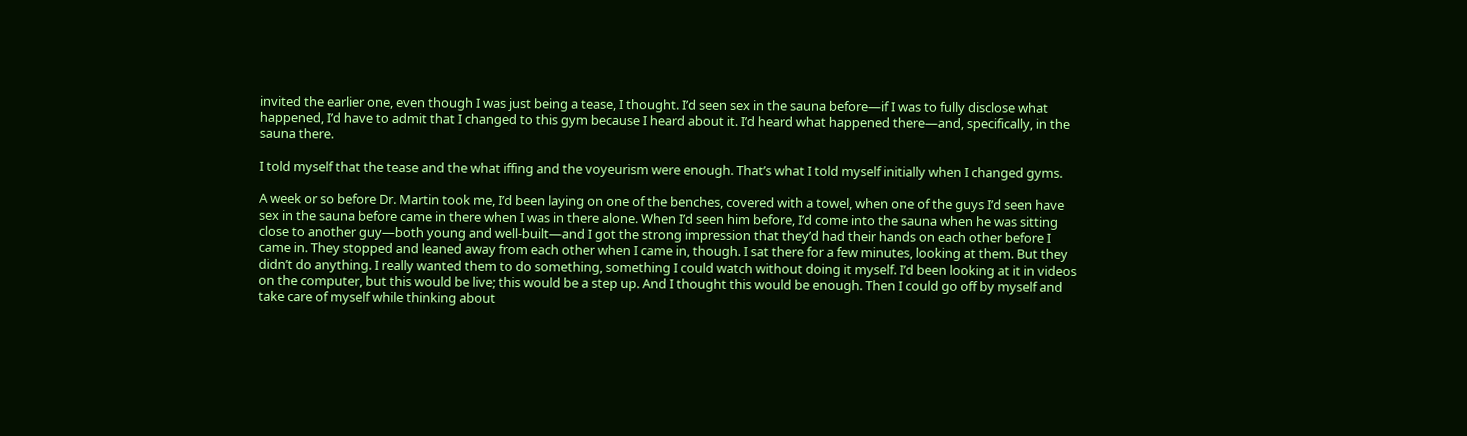invited the earlier one, even though I was just being a tease, I thought. I’d seen sex in the sauna before—if I was to fully disclose what happened, I’d have to admit that I changed to this gym because I heard about it. I’d heard what happened there—and, specifically, in the sauna there.

I told myself that the tease and the what iffing and the voyeurism were enough. That’s what I told myself initially when I changed gyms.

A week or so before Dr. Martin took me, I’d been laying on one of the benches, covered with a towel, when one of the guys I’d seen have sex in the sauna before came in there when I was in there alone. When I’d seen him before, I’d come into the sauna when he was sitting close to another guy—both young and well-built—and I got the strong impression that they’d had their hands on each other before I came in. They stopped and leaned away from each other when I came in, though. I sat there for a few minutes, looking at them. But they didn’t do anything. I really wanted them to do something, something I could watch without doing it myself. I’d been looking at it in videos on the computer, but this would be live; this would be a step up. And I thought this would be enough. Then I could go off by myself and take care of myself while thinking about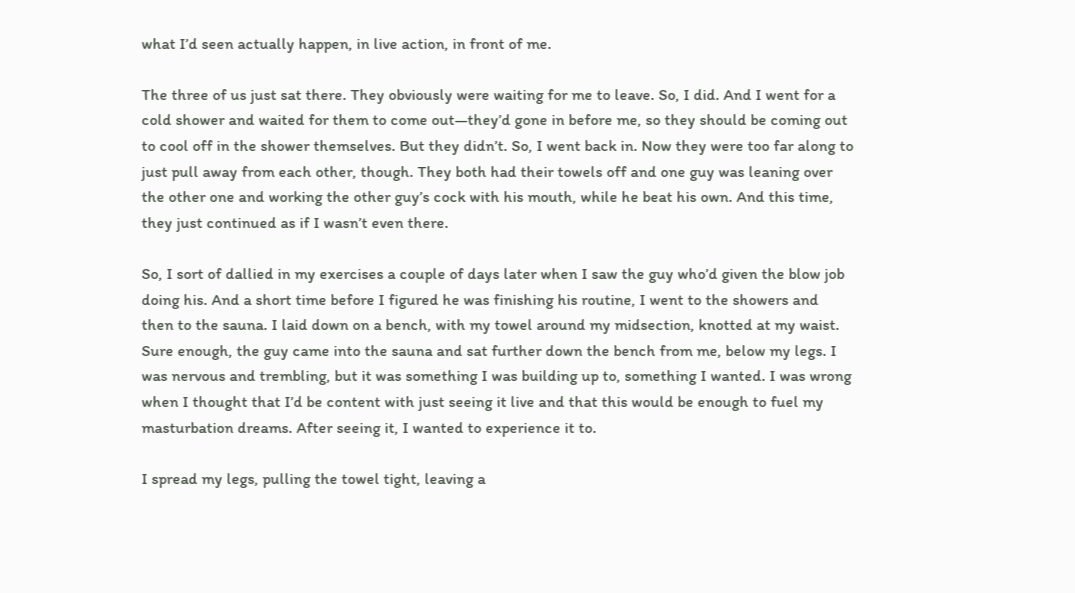what I’d seen actually happen, in live action, in front of me.

The three of us just sat there. They obviously were waiting for me to leave. So, I did. And I went for a cold shower and waited for them to come out—they’d gone in before me, so they should be coming out to cool off in the shower themselves. But they didn’t. So, I went back in. Now they were too far along to just pull away from each other, though. They both had their towels off and one guy was leaning over the other one and working the other guy’s cock with his mouth, while he beat his own. And this time, they just continued as if I wasn’t even there.

So, I sort of dallied in my exercises a couple of days later when I saw the guy who’d given the blow job doing his. And a short time before I figured he was finishing his routine, I went to the showers and then to the sauna. I laid down on a bench, with my towel around my midsection, knotted at my waist. Sure enough, the guy came into the sauna and sat further down the bench from me, below my legs. I was nervous and trembling, but it was something I was building up to, something I wanted. I was wrong when I thought that I’d be content with just seeing it live and that this would be enough to fuel my masturbation dreams. After seeing it, I wanted to experience it to.

I spread my legs, pulling the towel tight, leaving a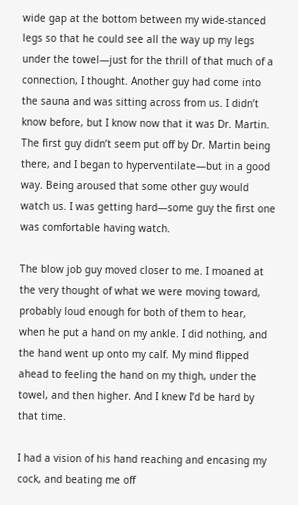wide gap at the bottom between my wide-stanced legs so that he could see all the way up my legs under the towel—just for the thrill of that much of a connection, I thought. Another guy had come into the sauna and was sitting across from us. I didn’t know before, but I know now that it was Dr. Martin. The first guy didn’t seem put off by Dr. Martin being there, and I began to hyperventilate—but in a good way. Being aroused that some other guy would watch us. I was getting hard—some guy the first one was comfortable having watch.

The blow job guy moved closer to me. I moaned at the very thought of what we were moving toward, probably loud enough for both of them to hear, when he put a hand on my ankle. I did nothing, and the hand went up onto my calf. My mind flipped ahead to feeling the hand on my thigh, under the towel, and then higher. And I knew I’d be hard by that time.

I had a vision of his hand reaching and encasing my cock, and beating me off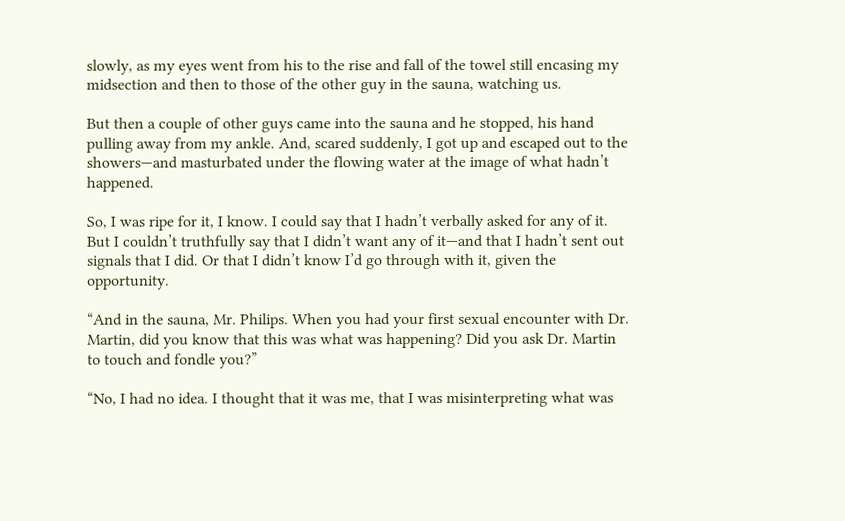slowly, as my eyes went from his to the rise and fall of the towel still encasing my midsection and then to those of the other guy in the sauna, watching us.

But then a couple of other guys came into the sauna and he stopped, his hand pulling away from my ankle. And, scared suddenly, I got up and escaped out to the showers—and masturbated under the flowing water at the image of what hadn’t happened.

So, I was ripe for it, I know. I could say that I hadn’t verbally asked for any of it. But I couldn’t truthfully say that I didn’t want any of it—and that I hadn’t sent out signals that I did. Or that I didn’t know I’d go through with it, given the opportunity.

“And in the sauna, Mr. Philips. When you had your first sexual encounter with Dr. Martin, did you know that this was what was happening? Did you ask Dr. Martin to touch and fondle you?”

“No, I had no idea. I thought that it was me, that I was misinterpreting what was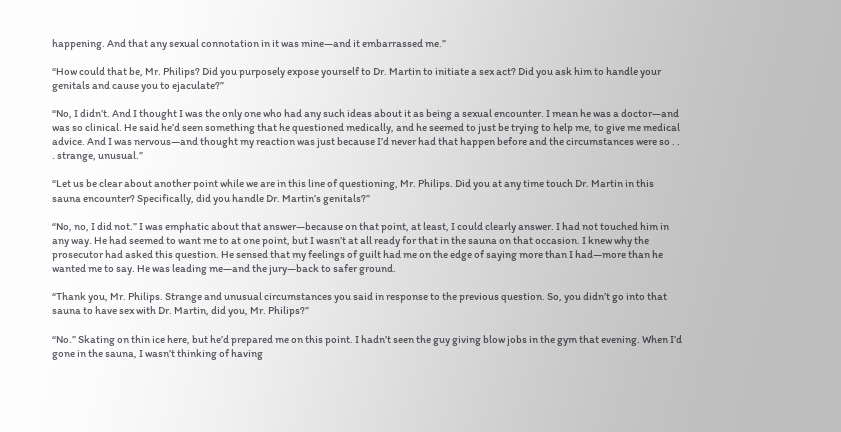happening. And that any sexual connotation in it was mine—and it embarrassed me.”

“How could that be, Mr. Philips? Did you purposely expose yourself to Dr. Martin to initiate a sex act? Did you ask him to handle your genitals and cause you to ejaculate?”

“No, I didn’t. And I thought I was the only one who had any such ideas about it as being a sexual encounter. I mean he was a doctor—and was so clinical. He said he’d seen something that he questioned medically, and he seemed to just be trying to help me, to give me medical advice. And I was nervous—and thought my reaction was just because I’d never had that happen before and the circumstances were so . . . strange, unusual.”

“Let us be clear about another point while we are in this line of questioning, Mr. Philips. Did you at any time touch Dr. Martin in this sauna encounter? Specifically, did you handle Dr. Martin’s genitals?”

“No, no, I did not.” I was emphatic about that answer—because on that point, at least, I could clearly answer. I had not touched him in any way. He had seemed to want me to at one point, but I wasn’t at all ready for that in the sauna on that occasion. I knew why the prosecutor had asked this question. He sensed that my feelings of guilt had me on the edge of saying more than I had—more than he wanted me to say. He was leading me—and the jury—back to safer ground.

“Thank you, Mr. Philips. Strange and unusual circumstances you said in response to the previous question. So, you didn’t go into that sauna to have sex with Dr. Martin, did you, Mr. Philips?”

“No.” Skating on thin ice here, but he’d prepared me on this point. I hadn’t seen the guy giving blow jobs in the gym that evening. When I’d gone in the sauna, I wasn’t thinking of having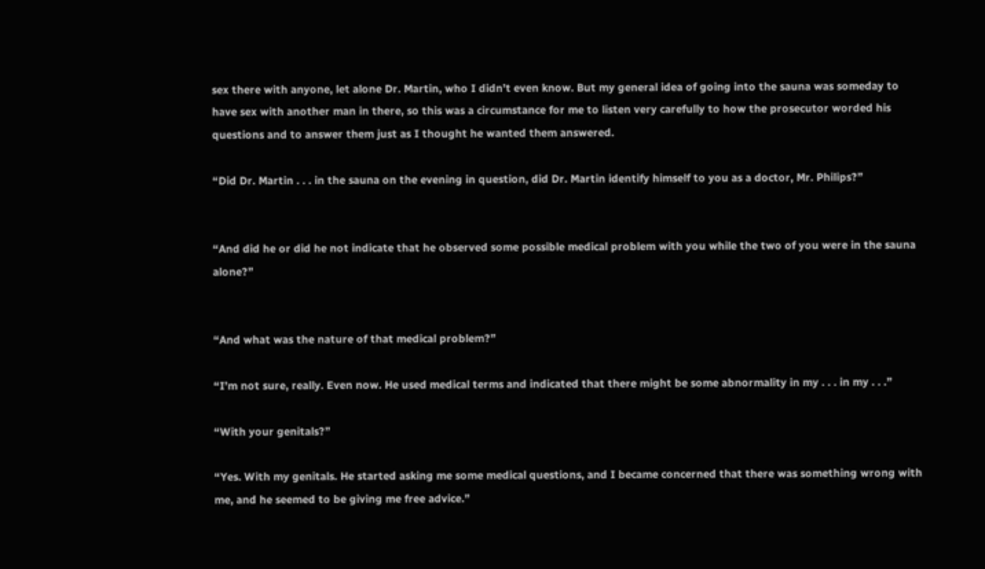sex there with anyone, let alone Dr. Martin, who I didn’t even know. But my general idea of going into the sauna was someday to have sex with another man in there, so this was a circumstance for me to listen very carefully to how the prosecutor worded his questions and to answer them just as I thought he wanted them answered.

“Did Dr. Martin . . . in the sauna on the evening in question, did Dr. Martin identify himself to you as a doctor, Mr. Philips?”


“And did he or did he not indicate that he observed some possible medical problem with you while the two of you were in the sauna alone?”


“And what was the nature of that medical problem?”

“I’m not sure, really. Even now. He used medical terms and indicated that there might be some abnormality in my . . . in my . . .”

“With your genitals?”

“Yes. With my genitals. He started asking me some medical questions, and I became concerned that there was something wrong with me, and he seemed to be giving me free advice.”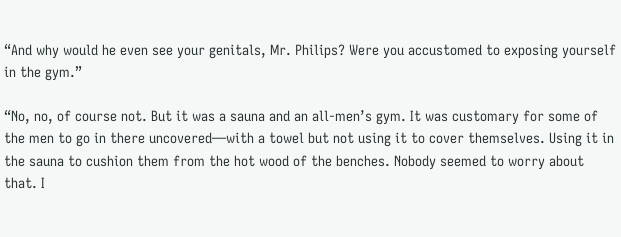“And why would he even see your genitals, Mr. Philips? Were you accustomed to exposing yourself in the gym.”

“No, no, of course not. But it was a sauna and an all-men’s gym. It was customary for some of the men to go in there uncovered—with a towel but not using it to cover themselves. Using it in the sauna to cushion them from the hot wood of the benches. Nobody seemed to worry about that. I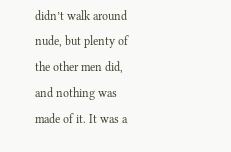didn’t walk around nude, but plenty of the other men did, and nothing was made of it. It was a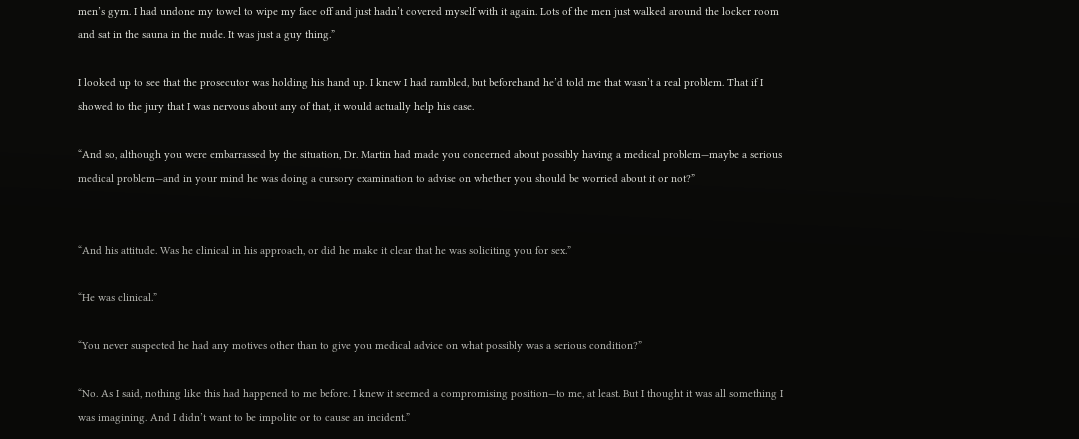men’s gym. I had undone my towel to wipe my face off and just hadn’t covered myself with it again. Lots of the men just walked around the locker room and sat in the sauna in the nude. It was just a guy thing.”

I looked up to see that the prosecutor was holding his hand up. I knew I had rambled, but beforehand he’d told me that wasn’t a real problem. That if I showed to the jury that I was nervous about any of that, it would actually help his case.

“And so, although you were embarrassed by the situation, Dr. Martin had made you concerned about possibly having a medical problem—maybe a serious medical problem—and in your mind he was doing a cursory examination to advise on whether you should be worried about it or not?”


“And his attitude. Was he clinical in his approach, or did he make it clear that he was soliciting you for sex.”

“He was clinical.”

“You never suspected he had any motives other than to give you medical advice on what possibly was a serious condition?”

“No. As I said, nothing like this had happened to me before. I knew it seemed a compromising position—to me, at least. But I thought it was all something I was imagining. And I didn’t want to be impolite or to cause an incident.”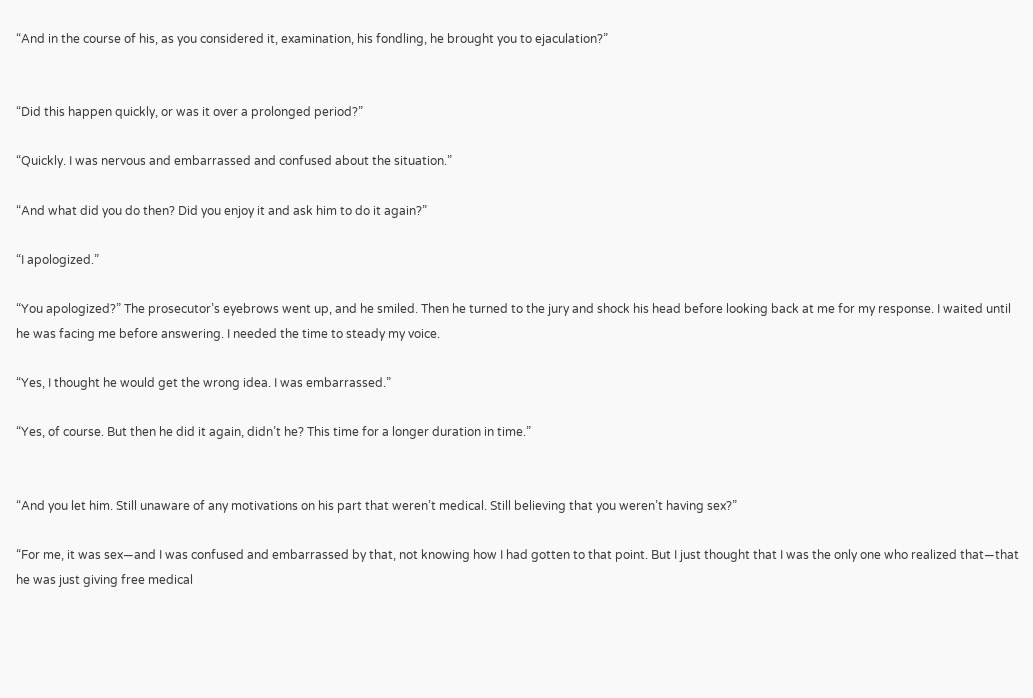“And in the course of his, as you considered it, examination, his fondling, he brought you to ejaculation?”


“Did this happen quickly, or was it over a prolonged period?”

“Quickly. I was nervous and embarrassed and confused about the situation.”

“And what did you do then? Did you enjoy it and ask him to do it again?”

“I apologized.”

“You apologized?” The prosecutor’s eyebrows went up, and he smiled. Then he turned to the jury and shock his head before looking back at me for my response. I waited until he was facing me before answering. I needed the time to steady my voice.

“Yes, I thought he would get the wrong idea. I was embarrassed.”

“Yes, of course. But then he did it again, didn’t he? This time for a longer duration in time.”


“And you let him. Still unaware of any motivations on his part that weren’t medical. Still believing that you weren’t having sex?”

“For me, it was sex—and I was confused and embarrassed by that, not knowing how I had gotten to that point. But I just thought that I was the only one who realized that—that he was just giving free medical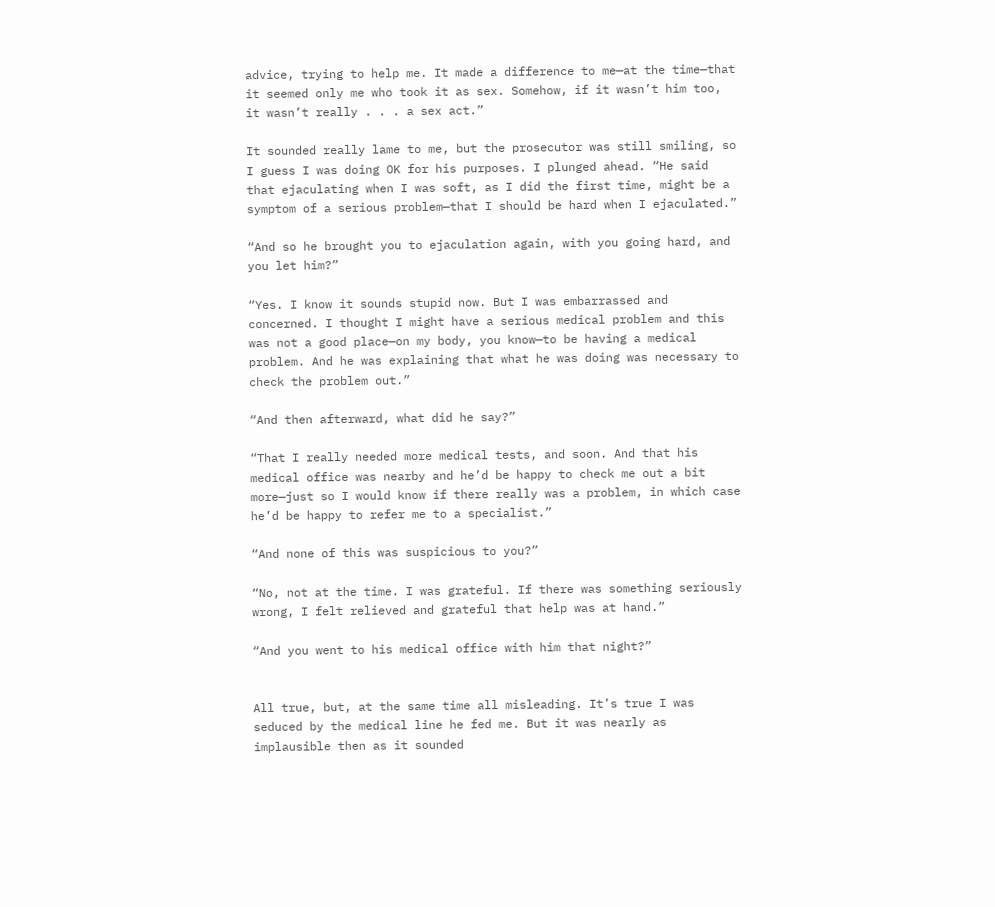advice, trying to help me. It made a difference to me—at the time—that it seemed only me who took it as sex. Somehow, if it wasn’t him too, it wasn’t really . . . a sex act.”

It sounded really lame to me, but the prosecutor was still smiling, so I guess I was doing OK for his purposes. I plunged ahead. “He said that ejaculating when I was soft, as I did the first time, might be a symptom of a serious problem—that I should be hard when I ejaculated.”

“And so he brought you to ejaculation again, with you going hard, and you let him?”

“Yes. I know it sounds stupid now. But I was embarrassed and concerned. I thought I might have a serious medical problem and this was not a good place—on my body, you know—to be having a medical problem. And he was explaining that what he was doing was necessary to check the problem out.”

“And then afterward, what did he say?”

“That I really needed more medical tests, and soon. And that his medical office was nearby and he’d be happy to check me out a bit more—just so I would know if there really was a problem, in which case he’d be happy to refer me to a specialist.”

“And none of this was suspicious to you?”

“No, not at the time. I was grateful. If there was something seriously wrong, I felt relieved and grateful that help was at hand.”

“And you went to his medical office with him that night?”


All true, but, at the same time all misleading. It’s true I was seduced by the medical line he fed me. But it was nearly as implausible then as it sounded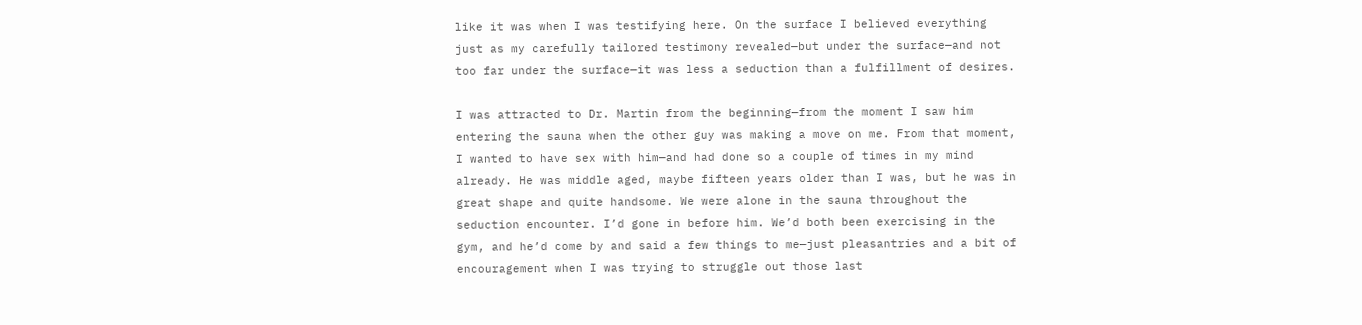like it was when I was testifying here. On the surface I believed everything just as my carefully tailored testimony revealed—but under the surface—and not too far under the surface—it was less a seduction than a fulfillment of desires.

I was attracted to Dr. Martin from the beginning—from the moment I saw him entering the sauna when the other guy was making a move on me. From that moment, I wanted to have sex with him—and had done so a couple of times in my mind already. He was middle aged, maybe fifteen years older than I was, but he was in great shape and quite handsome. We were alone in the sauna throughout the seduction encounter. I’d gone in before him. We’d both been exercising in the gym, and he’d come by and said a few things to me—just pleasantries and a bit of encouragement when I was trying to struggle out those last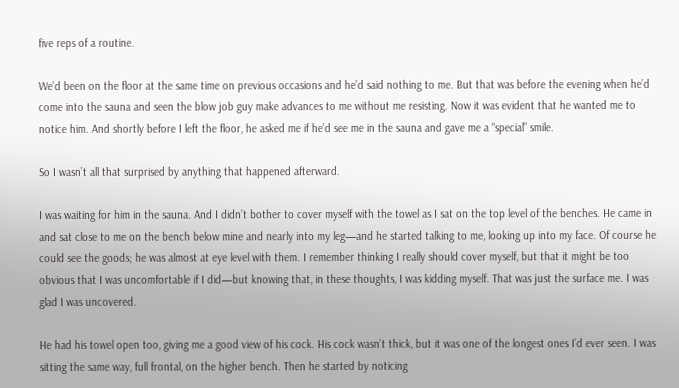five reps of a routine.

We’d been on the floor at the same time on previous occasions and he’d said nothing to me. But that was before the evening when he’d come into the sauna and seen the blow job guy make advances to me without me resisting. Now it was evident that he wanted me to notice him. And shortly before I left the floor, he asked me if he’d see me in the sauna and gave me a “special” smile.

So I wasn’t all that surprised by anything that happened afterward.

I was waiting for him in the sauna. And I didn’t bother to cover myself with the towel as I sat on the top level of the benches. He came in and sat close to me on the bench below mine and nearly into my leg—and he started talking to me, looking up into my face. Of course he could see the goods; he was almost at eye level with them. I remember thinking I really should cover myself, but that it might be too obvious that I was uncomfortable if I did—but knowing that, in these thoughts, I was kidding myself. That was just the surface me. I was glad I was uncovered.

He had his towel open too, giving me a good view of his cock. His cock wasn’t thick, but it was one of the longest ones I’d ever seen. I was sitting the same way, full frontal, on the higher bench. Then he started by noticing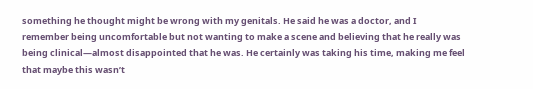something he thought might be wrong with my genitals. He said he was a doctor, and I remember being uncomfortable but not wanting to make a scene and believing that he really was being clinical—almost disappointed that he was. He certainly was taking his time, making me feel that maybe this wasn’t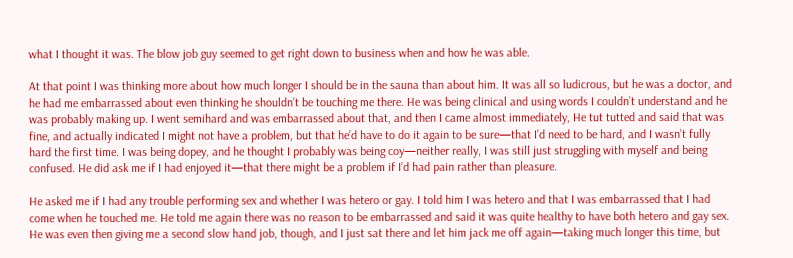what I thought it was. The blow job guy seemed to get right down to business when and how he was able.

At that point I was thinking more about how much longer I should be in the sauna than about him. It was all so ludicrous, but he was a doctor, and he had me embarrassed about even thinking he shouldn’t be touching me there. He was being clinical and using words I couldn’t understand and he was probably making up. I went semihard and was embarrassed about that, and then I came almost immediately, He tut tutted and said that was fine, and actually indicated I might not have a problem, but that he’d have to do it again to be sure—that I’d need to be hard, and I wasn’t fully hard the first time. I was being dopey, and he thought I probably was being coy—neither really, I was still just struggling with myself and being confused. He did ask me if I had enjoyed it—that there might be a problem if I’d had pain rather than pleasure.

He asked me if I had any trouble performing sex and whether I was hetero or gay. I told him I was hetero and that I was embarrassed that I had come when he touched me. He told me again there was no reason to be embarrassed and said it was quite healthy to have both hetero and gay sex. He was even then giving me a second slow hand job, though, and I just sat there and let him jack me off again—taking much longer this time, but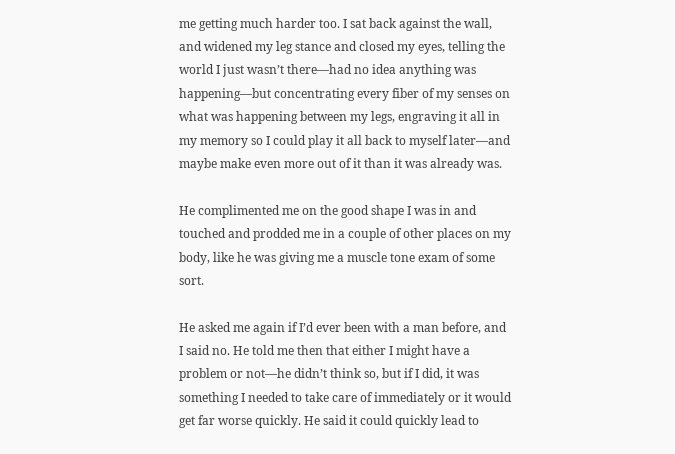me getting much harder too. I sat back against the wall, and widened my leg stance and closed my eyes, telling the world I just wasn’t there—had no idea anything was happening—but concentrating every fiber of my senses on what was happening between my legs, engraving it all in my memory so I could play it all back to myself later—and maybe make even more out of it than it was already was.

He complimented me on the good shape I was in and touched and prodded me in a couple of other places on my body, like he was giving me a muscle tone exam of some sort.

He asked me again if I’d ever been with a man before, and I said no. He told me then that either I might have a problem or not—he didn’t think so, but if I did, it was something I needed to take care of immediately or it would get far worse quickly. He said it could quickly lead to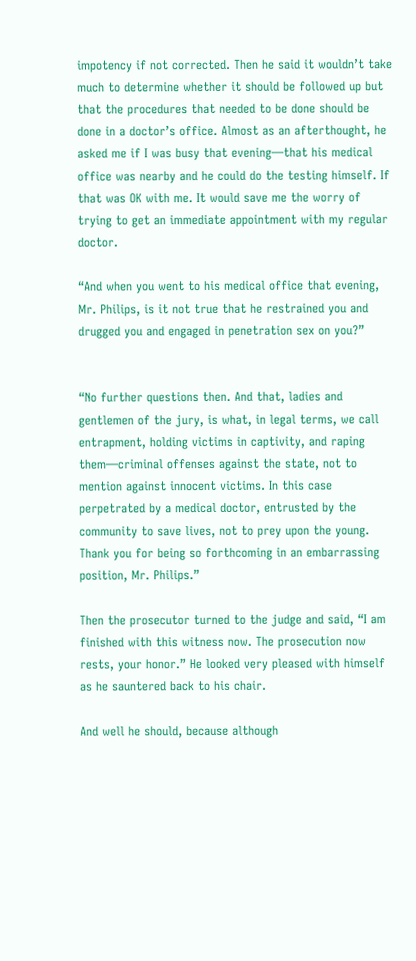impotency if not corrected. Then he said it wouldn’t take much to determine whether it should be followed up but that the procedures that needed to be done should be done in a doctor’s office. Almost as an afterthought, he asked me if I was busy that evening—that his medical office was nearby and he could do the testing himself. If that was OK with me. It would save me the worry of trying to get an immediate appointment with my regular doctor.

“And when you went to his medical office that evening, Mr. Philips, is it not true that he restrained you and drugged you and engaged in penetration sex on you?”


“No further questions then. And that, ladies and gentlemen of the jury, is what, in legal terms, we call entrapment, holding victims in captivity, and raping them—criminal offenses against the state, not to mention against innocent victims. In this case perpetrated by a medical doctor, entrusted by the community to save lives, not to prey upon the young. Thank you for being so forthcoming in an embarrassing position, Mr. Philips.”

Then the prosecutor turned to the judge and said, “I am finished with this witness now. The prosecution now rests, your honor.” He looked very pleased with himself as he sauntered back to his chair.

And well he should, because although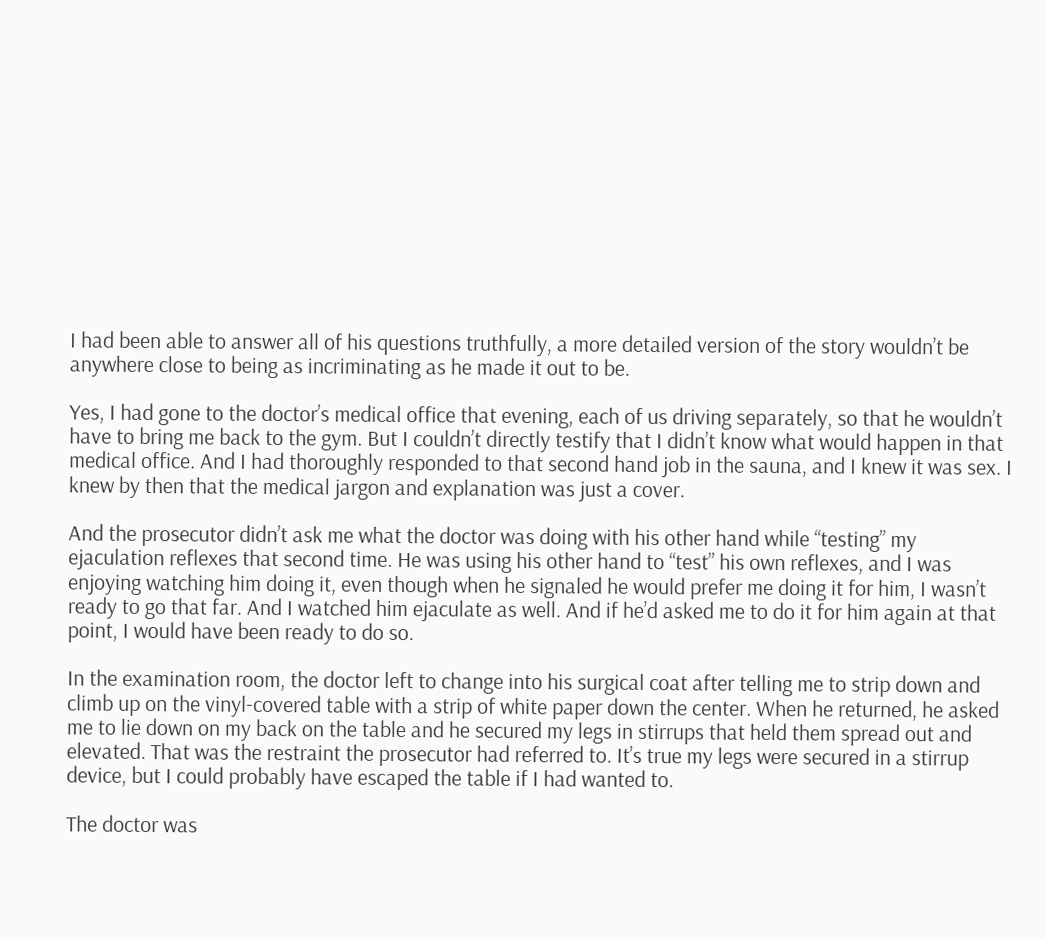I had been able to answer all of his questions truthfully, a more detailed version of the story wouldn’t be anywhere close to being as incriminating as he made it out to be.

Yes, I had gone to the doctor’s medical office that evening, each of us driving separately, so that he wouldn’t have to bring me back to the gym. But I couldn’t directly testify that I didn’t know what would happen in that medical office. And I had thoroughly responded to that second hand job in the sauna, and I knew it was sex. I knew by then that the medical jargon and explanation was just a cover.

And the prosecutor didn’t ask me what the doctor was doing with his other hand while “testing” my ejaculation reflexes that second time. He was using his other hand to “test” his own reflexes, and I was enjoying watching him doing it, even though when he signaled he would prefer me doing it for him, I wasn’t ready to go that far. And I watched him ejaculate as well. And if he’d asked me to do it for him again at that point, I would have been ready to do so.

In the examination room, the doctor left to change into his surgical coat after telling me to strip down and climb up on the vinyl-covered table with a strip of white paper down the center. When he returned, he asked me to lie down on my back on the table and he secured my legs in stirrups that held them spread out and elevated. That was the restraint the prosecutor had referred to. It’s true my legs were secured in a stirrup device, but I could probably have escaped the table if I had wanted to.

The doctor was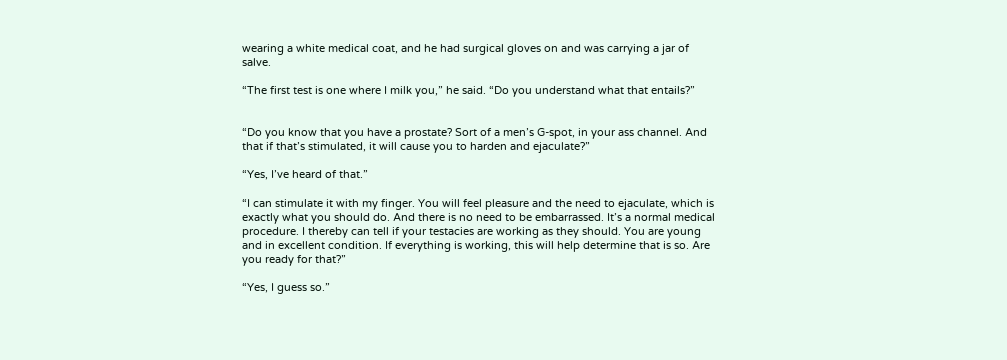wearing a white medical coat, and he had surgical gloves on and was carrying a jar of salve.

“The first test is one where I milk you,” he said. “Do you understand what that entails?”


“Do you know that you have a prostate? Sort of a men’s G-spot, in your ass channel. And that if that’s stimulated, it will cause you to harden and ejaculate?”

“Yes, I’ve heard of that.”

“I can stimulate it with my finger. You will feel pleasure and the need to ejaculate, which is exactly what you should do. And there is no need to be embarrassed. It’s a normal medical procedure. I thereby can tell if your testacies are working as they should. You are young and in excellent condition. If everything is working, this will help determine that is so. Are you ready for that?”

“Yes, I guess so.”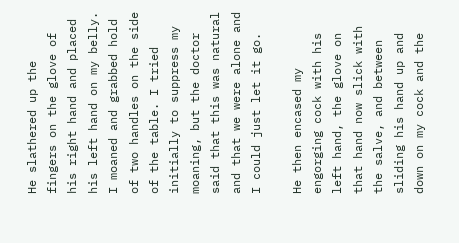He slathered up the fingers on the glove of his right hand and placed his left hand on my belly. I moaned and grabbed hold of two handles on the side of the table. I tried initially to suppress my moaning, but the doctor said that this was natural and that we were alone and I could just let it go.

He then encased my engorging cock with his left hand, the glove on that hand now slick with the salve, and between sliding his hand up and down on my cock and the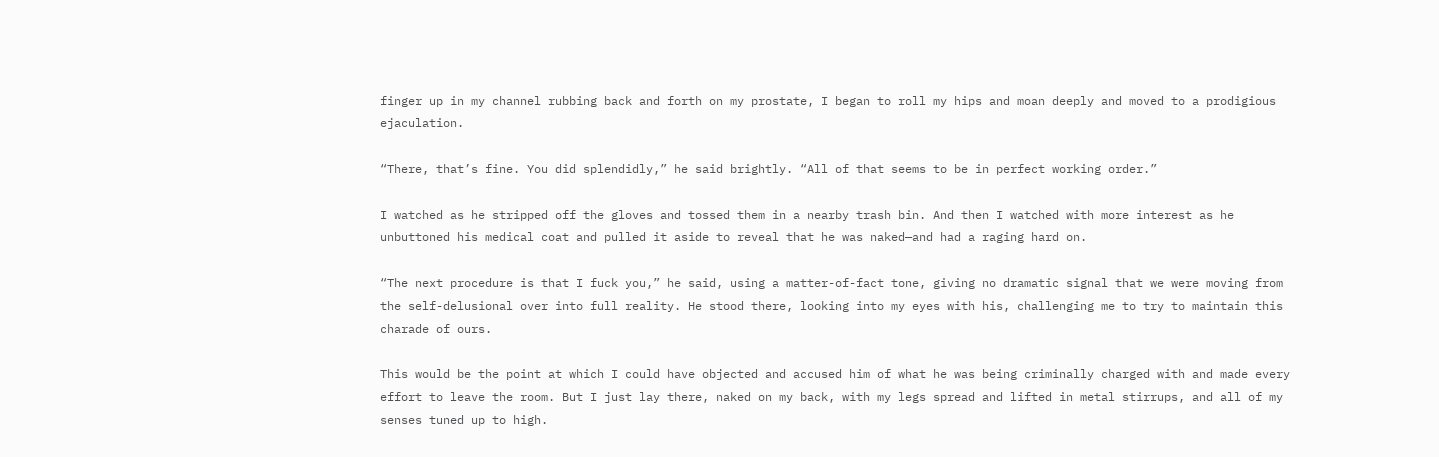finger up in my channel rubbing back and forth on my prostate, I began to roll my hips and moan deeply and moved to a prodigious ejaculation.

“There, that’s fine. You did splendidly,” he said brightly. “All of that seems to be in perfect working order.”

I watched as he stripped off the gloves and tossed them in a nearby trash bin. And then I watched with more interest as he unbuttoned his medical coat and pulled it aside to reveal that he was naked—and had a raging hard on.

“The next procedure is that I fuck you,” he said, using a matter-of-fact tone, giving no dramatic signal that we were moving from the self-delusional over into full reality. He stood there, looking into my eyes with his, challenging me to try to maintain this charade of ours.

This would be the point at which I could have objected and accused him of what he was being criminally charged with and made every effort to leave the room. But I just lay there, naked on my back, with my legs spread and lifted in metal stirrups, and all of my senses tuned up to high.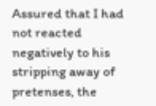Assured that I had not reacted negatively to his stripping away of pretenses, the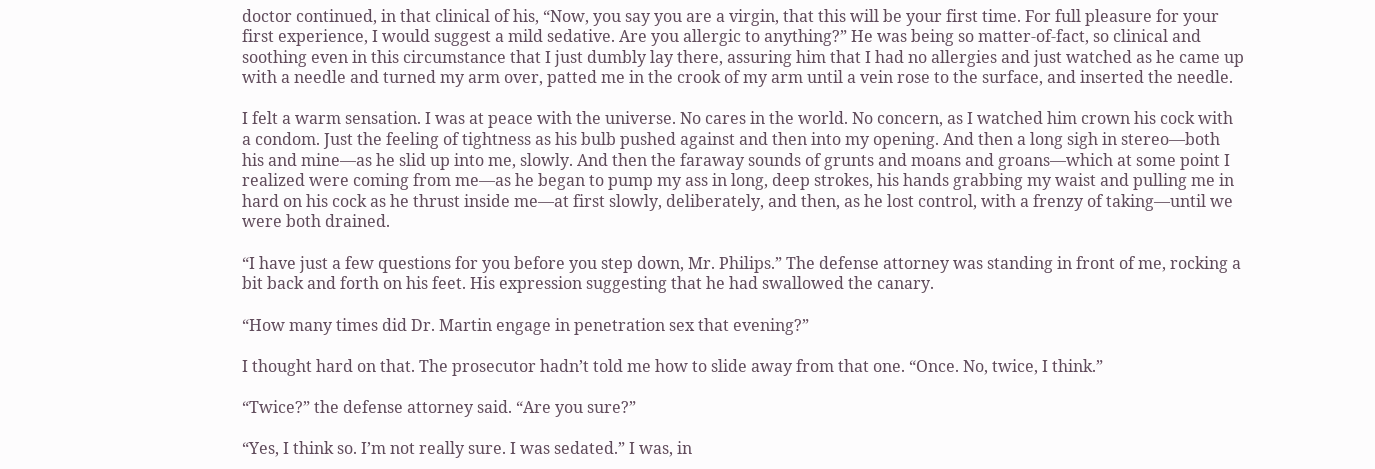doctor continued, in that clinical of his, “Now, you say you are a virgin, that this will be your first time. For full pleasure for your first experience, I would suggest a mild sedative. Are you allergic to anything?” He was being so matter-of-fact, so clinical and soothing even in this circumstance that I just dumbly lay there, assuring him that I had no allergies and just watched as he came up with a needle and turned my arm over, patted me in the crook of my arm until a vein rose to the surface, and inserted the needle.

I felt a warm sensation. I was at peace with the universe. No cares in the world. No concern, as I watched him crown his cock with a condom. Just the feeling of tightness as his bulb pushed against and then into my opening. And then a long sigh in stereo—both his and mine—as he slid up into me, slowly. And then the faraway sounds of grunts and moans and groans—which at some point I realized were coming from me—as he began to pump my ass in long, deep strokes, his hands grabbing my waist and pulling me in hard on his cock as he thrust inside me—at first slowly, deliberately, and then, as he lost control, with a frenzy of taking—until we were both drained.

“I have just a few questions for you before you step down, Mr. Philips.” The defense attorney was standing in front of me, rocking a bit back and forth on his feet. His expression suggesting that he had swallowed the canary.

“How many times did Dr. Martin engage in penetration sex that evening?”

I thought hard on that. The prosecutor hadn’t told me how to slide away from that one. “Once. No, twice, I think.”

“Twice?” the defense attorney said. “Are you sure?”

“Yes, I think so. I’m not really sure. I was sedated.” I was, in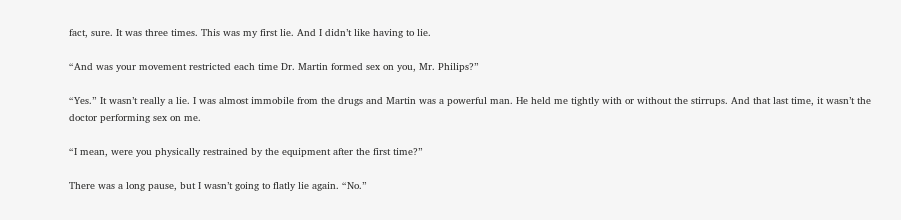fact, sure. It was three times. This was my first lie. And I didn’t like having to lie.

“And was your movement restricted each time Dr. Martin formed sex on you, Mr. Philips?”

“Yes.” It wasn’t really a lie. I was almost immobile from the drugs and Martin was a powerful man. He held me tightly with or without the stirrups. And that last time, it wasn’t the doctor performing sex on me.

“I mean, were you physically restrained by the equipment after the first time?”

There was a long pause, but I wasn’t going to flatly lie again. “No.”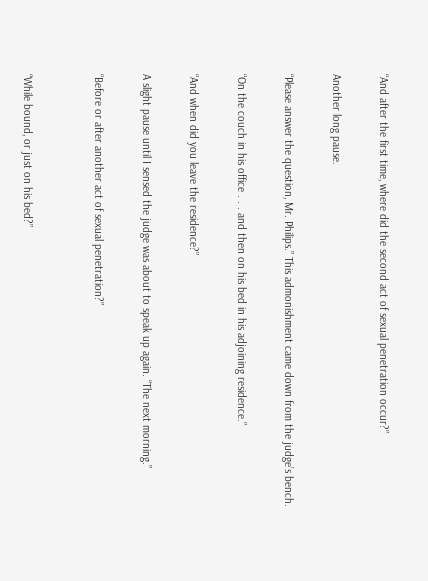“And after the first time, where did the second act of sexual penetration occur?”

Another long pause.

“Please answer the question, Mr. Philips.” This admonishment came down from the judge’s bench.

“On the couch in his office . . . and then on his bed in his adjoining residence.”

“And when did you leave the residence?”

A slight pause until I sensed the judge was about to speak up again. “The next morning.”

“Before or after another act of sexual penetration?”


“While bound, or just on his bed?”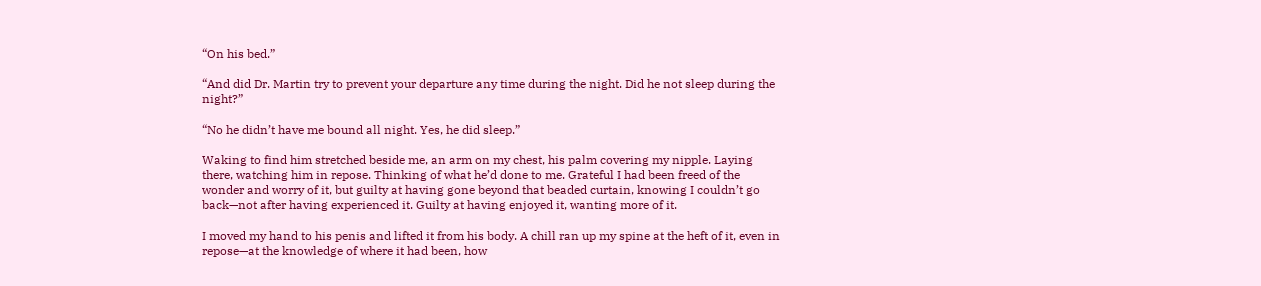“On his bed.”

“And did Dr. Martin try to prevent your departure any time during the night. Did he not sleep during the night?”

“No he didn’t have me bound all night. Yes, he did sleep.”

Waking to find him stretched beside me, an arm on my chest, his palm covering my nipple. Laying there, watching him in repose. Thinking of what he’d done to me. Grateful I had been freed of the wonder and worry of it, but guilty at having gone beyond that beaded curtain, knowing I couldn’t go back—not after having experienced it. Guilty at having enjoyed it, wanting more of it.

I moved my hand to his penis and lifted it from his body. A chill ran up my spine at the heft of it, even in repose—at the knowledge of where it had been, how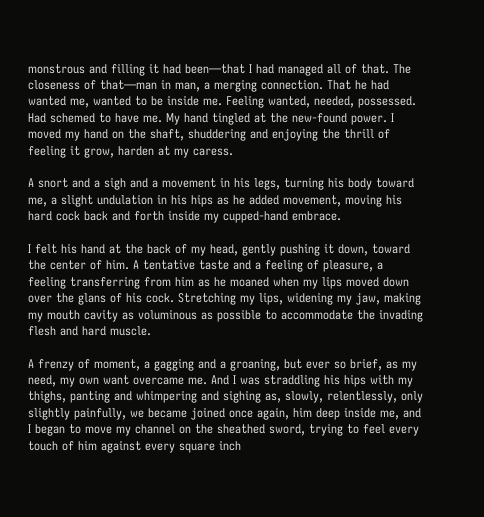monstrous and filling it had been—that I had managed all of that. The closeness of that—man in man, a merging connection. That he had wanted me, wanted to be inside me. Feeling wanted, needed, possessed. Had schemed to have me. My hand tingled at the new-found power. I moved my hand on the shaft, shuddering and enjoying the thrill of feeling it grow, harden at my caress.

A snort and a sigh and a movement in his legs, turning his body toward me, a slight undulation in his hips as he added movement, moving his hard cock back and forth inside my cupped-hand embrace.

I felt his hand at the back of my head, gently pushing it down, toward the center of him. A tentative taste and a feeling of pleasure, a feeling transferring from him as he moaned when my lips moved down over the glans of his cock. Stretching my lips, widening my jaw, making my mouth cavity as voluminous as possible to accommodate the invading flesh and hard muscle.

A frenzy of moment, a gagging and a groaning, but ever so brief, as my need, my own want overcame me. And I was straddling his hips with my thighs, panting and whimpering and sighing as, slowly, relentlessly, only slightly painfully, we became joined once again, him deep inside me, and I began to move my channel on the sheathed sword, trying to feel every touch of him against every square inch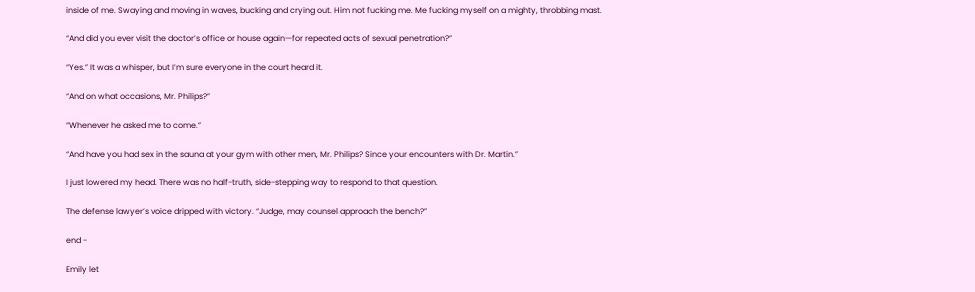inside of me. Swaying and moving in waves, bucking and crying out. Him not fucking me. Me fucking myself on a mighty, throbbing mast.

“And did you ever visit the doctor’s office or house again—for repeated acts of sexual penetration?”

“Yes.” It was a whisper, but I’m sure everyone in the court heard it.

“And on what occasions, Mr. Philips?”

“Whenever he asked me to come.”

“And have you had sex in the sauna at your gym with other men, Mr. Philips? Since your encounters with Dr. Martin.”

I just lowered my head. There was no half-truth, side-stepping way to respond to that question.

The defense lawyer’s voice dripped with victory. “Judge, may counsel approach the bench?”

end -

Emily let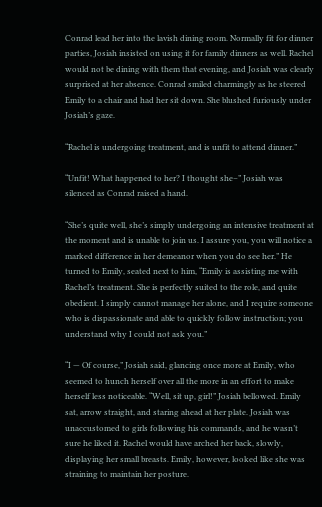Conrad lead her into the lavish dining room. Normally fit for dinner parties, Josiah insisted on using it for family dinners as well. Rachel would not be dining with them that evening, and Josiah was clearly surprised at her absence. Conrad smiled charmingly as he steered Emily to a chair and had her sit down. She blushed furiously under Josiah’s gaze.

“Rachel is undergoing treatment, and is unfit to attend dinner.”

“Unfit! What happened to her? I thought she–” Josiah was silenced as Conrad raised a hand.

“She’s quite well, she’s simply undergoing an intensive treatment at the moment and is unable to join us. I assure you, you will notice a marked difference in her demeanor when you do see her.” He turned to Emily, seated next to him, “Emily is assisting me with Rachel’s treatment. She is perfectly suited to the role, and quite obedient. I simply cannot manage her alone, and I require someone who is dispassionate and able to quickly follow instruction; you understand why I could not ask you.”

“I — Of course,” Josiah said, glancing once more at Emily, who seemed to hunch herself over all the more in an effort to make herself less noticeable. “Well, sit up, girl!” Josiah bellowed. Emily sat, arrow straight, and staring ahead at her plate. Josiah was unaccustomed to girls following his commands, and he wasn’t sure he liked it. Rachel would have arched her back, slowly, displaying her small breasts. Emily, however, looked like she was straining to maintain her posture.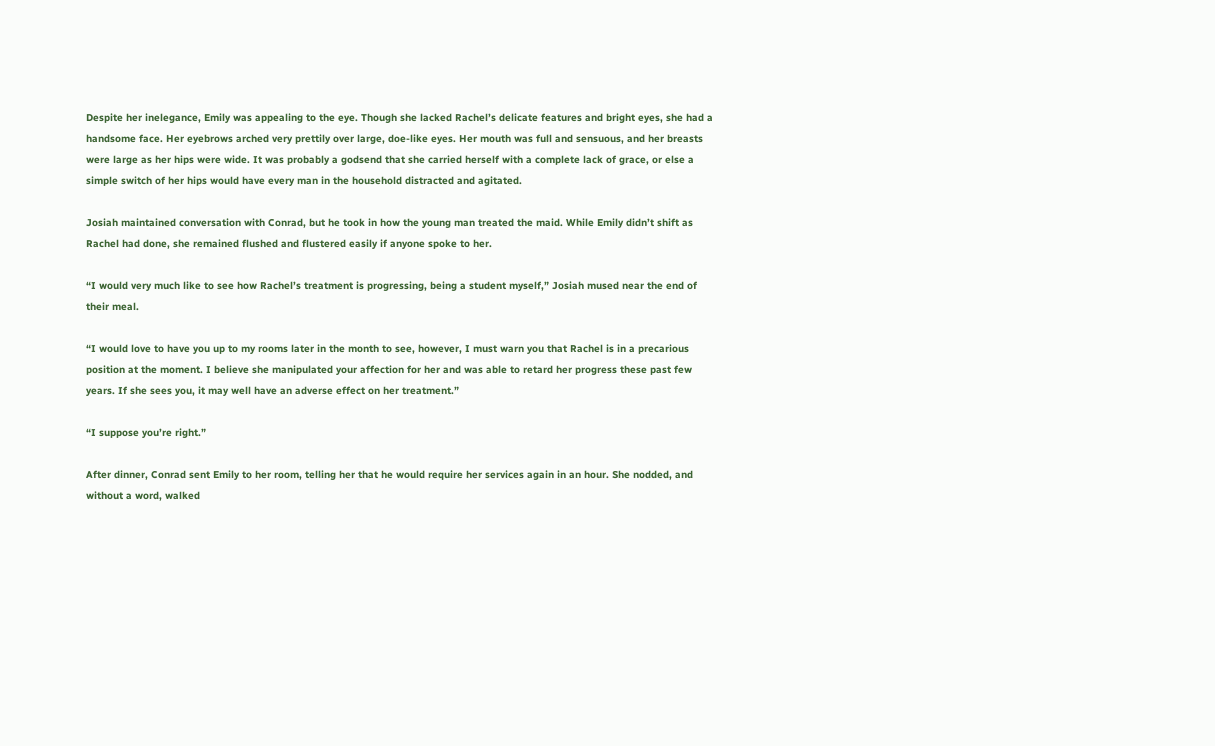Despite her inelegance, Emily was appealing to the eye. Though she lacked Rachel’s delicate features and bright eyes, she had a handsome face. Her eyebrows arched very prettily over large, doe-like eyes. Her mouth was full and sensuous, and her breasts were large as her hips were wide. It was probably a godsend that she carried herself with a complete lack of grace, or else a simple switch of her hips would have every man in the household distracted and agitated.

Josiah maintained conversation with Conrad, but he took in how the young man treated the maid. While Emily didn’t shift as Rachel had done, she remained flushed and flustered easily if anyone spoke to her.

“I would very much like to see how Rachel’s treatment is progressing, being a student myself,” Josiah mused near the end of their meal.

“I would love to have you up to my rooms later in the month to see, however, I must warn you that Rachel is in a precarious position at the moment. I believe she manipulated your affection for her and was able to retard her progress these past few years. If she sees you, it may well have an adverse effect on her treatment.”

“I suppose you’re right.”

After dinner, Conrad sent Emily to her room, telling her that he would require her services again in an hour. She nodded, and without a word, walked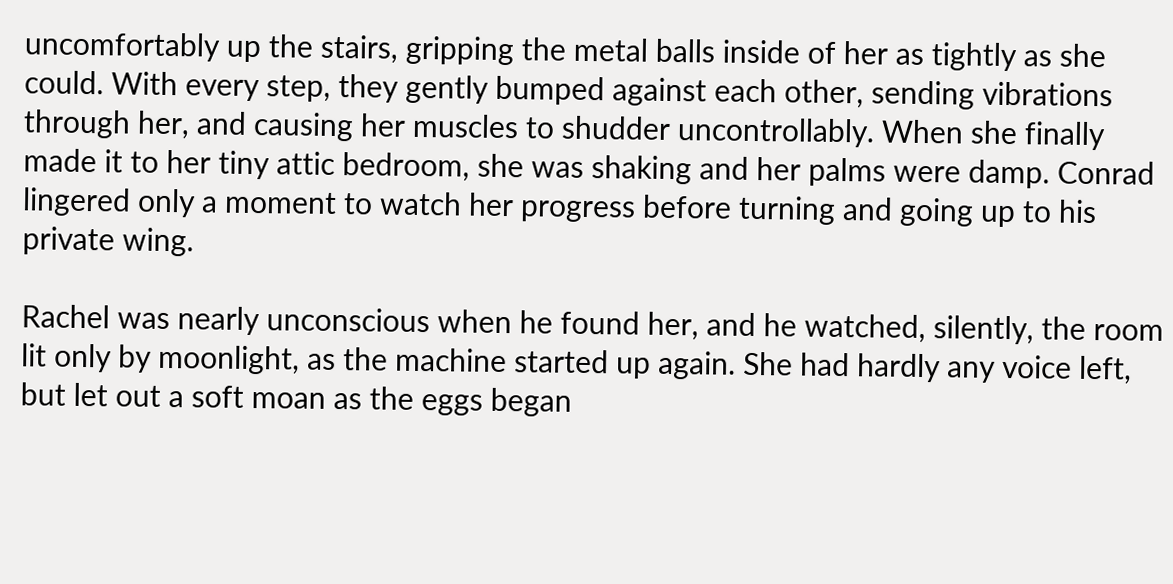uncomfortably up the stairs, gripping the metal balls inside of her as tightly as she could. With every step, they gently bumped against each other, sending vibrations through her, and causing her muscles to shudder uncontrollably. When she finally made it to her tiny attic bedroom, she was shaking and her palms were damp. Conrad lingered only a moment to watch her progress before turning and going up to his private wing.

Rachel was nearly unconscious when he found her, and he watched, silently, the room lit only by moonlight, as the machine started up again. She had hardly any voice left, but let out a soft moan as the eggs began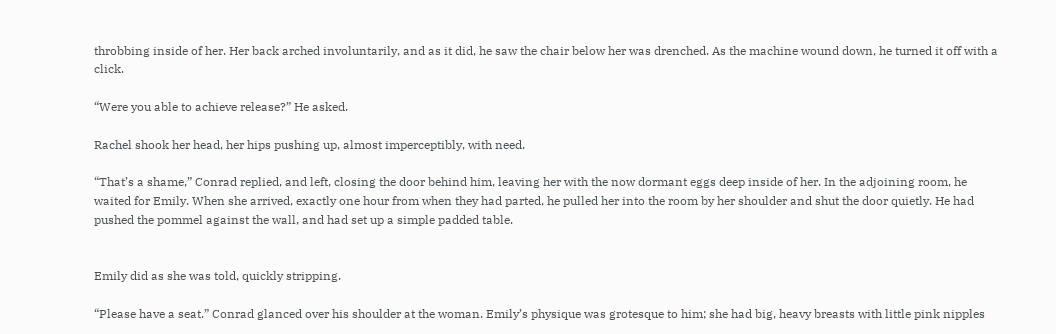throbbing inside of her. Her back arched involuntarily, and as it did, he saw the chair below her was drenched. As the machine wound down, he turned it off with a click.

“Were you able to achieve release?” He asked.

Rachel shook her head, her hips pushing up, almost imperceptibly, with need.

“That’s a shame,” Conrad replied, and left, closing the door behind him, leaving her with the now dormant eggs deep inside of her. In the adjoining room, he waited for Emily. When she arrived, exactly one hour from when they had parted, he pulled her into the room by her shoulder and shut the door quietly. He had pushed the pommel against the wall, and had set up a simple padded table.


Emily did as she was told, quickly stripping.

“Please have a seat.” Conrad glanced over his shoulder at the woman. Emily’s physique was grotesque to him; she had big, heavy breasts with little pink nipples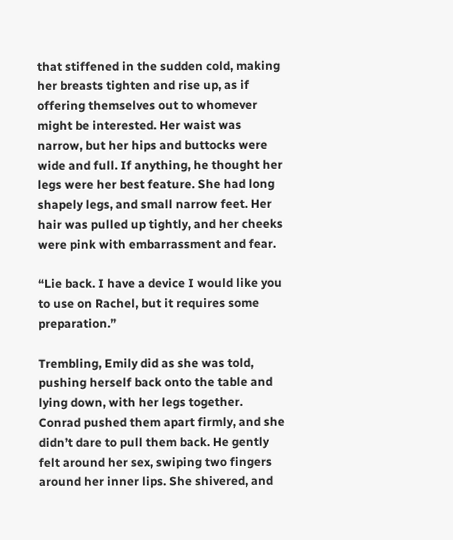that stiffened in the sudden cold, making her breasts tighten and rise up, as if offering themselves out to whomever might be interested. Her waist was narrow, but her hips and buttocks were wide and full. If anything, he thought her legs were her best feature. She had long shapely legs, and small narrow feet. Her hair was pulled up tightly, and her cheeks were pink with embarrassment and fear.

“Lie back. I have a device I would like you to use on Rachel, but it requires some preparation.”

Trembling, Emily did as she was told, pushing herself back onto the table and lying down, with her legs together. Conrad pushed them apart firmly, and she didn’t dare to pull them back. He gently felt around her sex, swiping two fingers around her inner lips. She shivered, and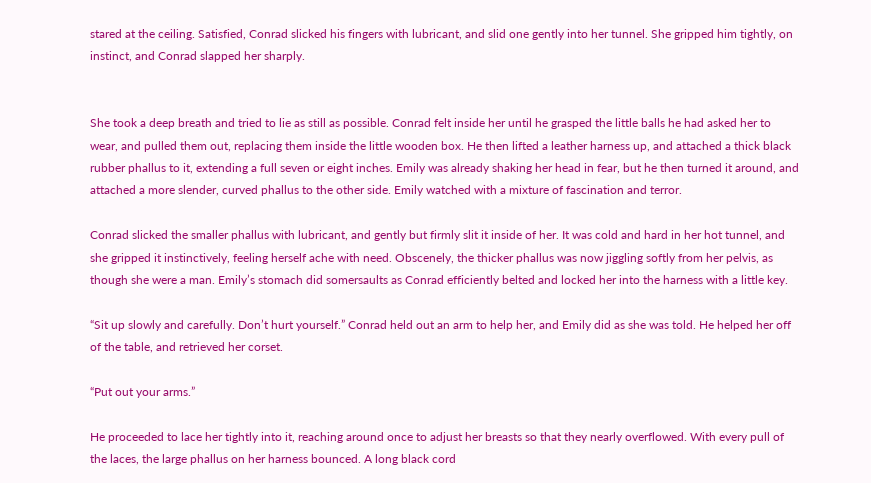stared at the ceiling. Satisfied, Conrad slicked his fingers with lubricant, and slid one gently into her tunnel. She gripped him tightly, on instinct, and Conrad slapped her sharply.


She took a deep breath and tried to lie as still as possible. Conrad felt inside her until he grasped the little balls he had asked her to wear, and pulled them out, replacing them inside the little wooden box. He then lifted a leather harness up, and attached a thick black rubber phallus to it, extending a full seven or eight inches. Emily was already shaking her head in fear, but he then turned it around, and attached a more slender, curved phallus to the other side. Emily watched with a mixture of fascination and terror.

Conrad slicked the smaller phallus with lubricant, and gently but firmly slit it inside of her. It was cold and hard in her hot tunnel, and she gripped it instinctively, feeling herself ache with need. Obscenely, the thicker phallus was now jiggling softly from her pelvis, as though she were a man. Emily’s stomach did somersaults as Conrad efficiently belted and locked her into the harness with a little key.

“Sit up slowly and carefully. Don’t hurt yourself.” Conrad held out an arm to help her, and Emily did as she was told. He helped her off of the table, and retrieved her corset.

“Put out your arms.”

He proceeded to lace her tightly into it, reaching around once to adjust her breasts so that they nearly overflowed. With every pull of the laces, the large phallus on her harness bounced. A long black cord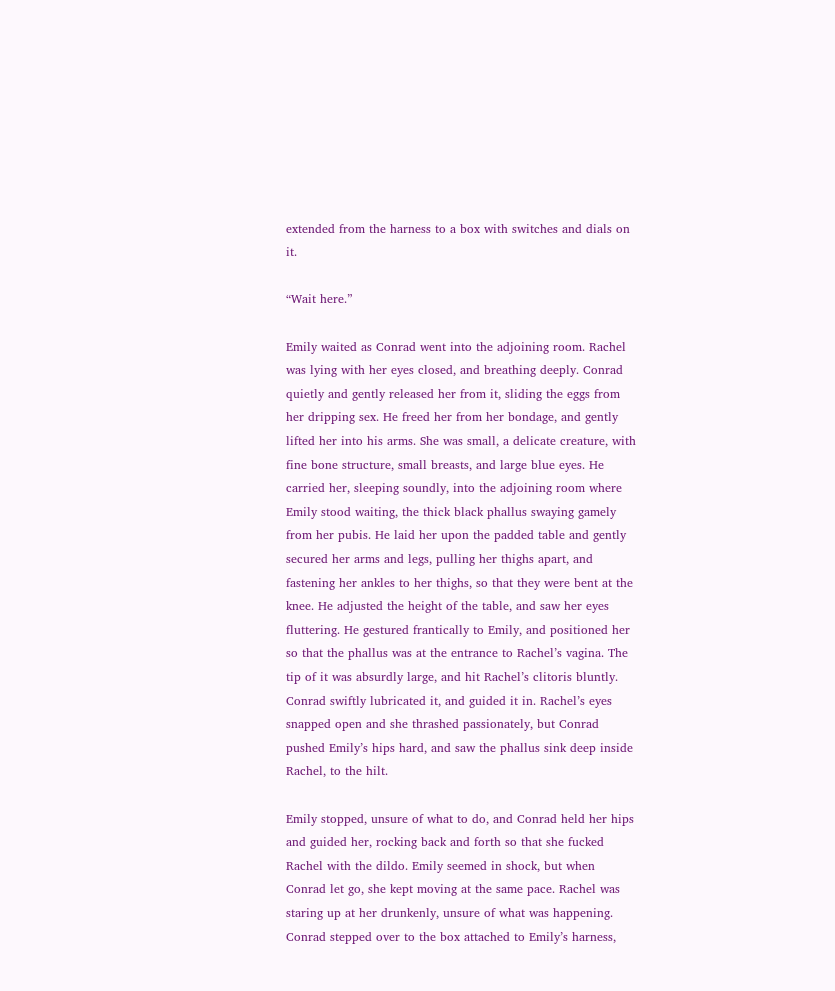extended from the harness to a box with switches and dials on it.

“Wait here.”

Emily waited as Conrad went into the adjoining room. Rachel was lying with her eyes closed, and breathing deeply. Conrad quietly and gently released her from it, sliding the eggs from her dripping sex. He freed her from her bondage, and gently lifted her into his arms. She was small, a delicate creature, with fine bone structure, small breasts, and large blue eyes. He carried her, sleeping soundly, into the adjoining room where Emily stood waiting, the thick black phallus swaying gamely from her pubis. He laid her upon the padded table and gently secured her arms and legs, pulling her thighs apart, and fastening her ankles to her thighs, so that they were bent at the knee. He adjusted the height of the table, and saw her eyes fluttering. He gestured frantically to Emily, and positioned her so that the phallus was at the entrance to Rachel’s vagina. The tip of it was absurdly large, and hit Rachel’s clitoris bluntly. Conrad swiftly lubricated it, and guided it in. Rachel’s eyes snapped open and she thrashed passionately, but Conrad pushed Emily’s hips hard, and saw the phallus sink deep inside Rachel, to the hilt.

Emily stopped, unsure of what to do, and Conrad held her hips and guided her, rocking back and forth so that she fucked Rachel with the dildo. Emily seemed in shock, but when Conrad let go, she kept moving at the same pace. Rachel was staring up at her drunkenly, unsure of what was happening. Conrad stepped over to the box attached to Emily’s harness,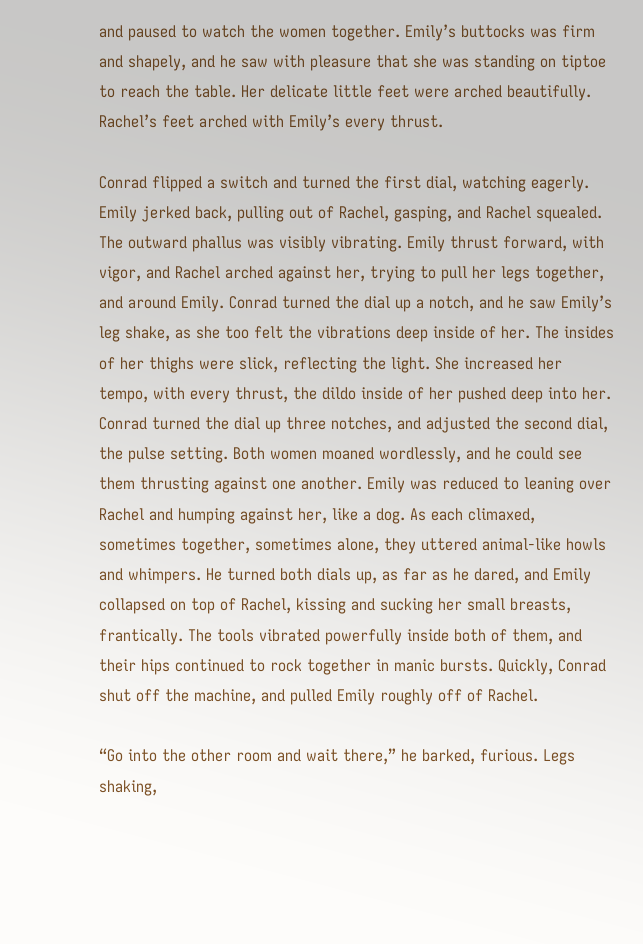and paused to watch the women together. Emily’s buttocks was firm and shapely, and he saw with pleasure that she was standing on tiptoe to reach the table. Her delicate little feet were arched beautifully. Rachel’s feet arched with Emily’s every thrust.

Conrad flipped a switch and turned the first dial, watching eagerly. Emily jerked back, pulling out of Rachel, gasping, and Rachel squealed. The outward phallus was visibly vibrating. Emily thrust forward, with vigor, and Rachel arched against her, trying to pull her legs together, and around Emily. Conrad turned the dial up a notch, and he saw Emily’s leg shake, as she too felt the vibrations deep inside of her. The insides of her thighs were slick, reflecting the light. She increased her tempo, with every thrust, the dildo inside of her pushed deep into her. Conrad turned the dial up three notches, and adjusted the second dial, the pulse setting. Both women moaned wordlessly, and he could see them thrusting against one another. Emily was reduced to leaning over Rachel and humping against her, like a dog. As each climaxed, sometimes together, sometimes alone, they uttered animal-like howls and whimpers. He turned both dials up, as far as he dared, and Emily collapsed on top of Rachel, kissing and sucking her small breasts, frantically. The tools vibrated powerfully inside both of them, and their hips continued to rock together in manic bursts. Quickly, Conrad shut off the machine, and pulled Emily roughly off of Rachel.

“Go into the other room and wait there,” he barked, furious. Legs shaking,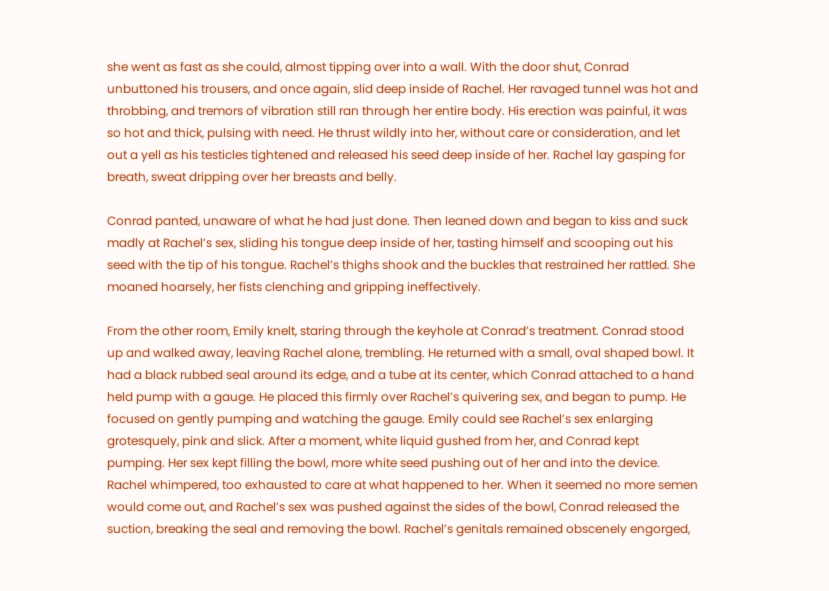she went as fast as she could, almost tipping over into a wall. With the door shut, Conrad unbuttoned his trousers, and once again, slid deep inside of Rachel. Her ravaged tunnel was hot and throbbing, and tremors of vibration still ran through her entire body. His erection was painful, it was so hot and thick, pulsing with need. He thrust wildly into her, without care or consideration, and let out a yell as his testicles tightened and released his seed deep inside of her. Rachel lay gasping for breath, sweat dripping over her breasts and belly.

Conrad panted, unaware of what he had just done. Then leaned down and began to kiss and suck madly at Rachel’s sex, sliding his tongue deep inside of her, tasting himself and scooping out his seed with the tip of his tongue. Rachel’s thighs shook and the buckles that restrained her rattled. She moaned hoarsely, her fists clenching and gripping ineffectively.

From the other room, Emily knelt, staring through the keyhole at Conrad’s treatment. Conrad stood up and walked away, leaving Rachel alone, trembling. He returned with a small, oval shaped bowl. It had a black rubbed seal around its edge, and a tube at its center, which Conrad attached to a hand held pump with a gauge. He placed this firmly over Rachel’s quivering sex, and began to pump. He focused on gently pumping and watching the gauge. Emily could see Rachel’s sex enlarging grotesquely, pink and slick. After a moment, white liquid gushed from her, and Conrad kept pumping. Her sex kept filling the bowl, more white seed pushing out of her and into the device. Rachel whimpered, too exhausted to care at what happened to her. When it seemed no more semen would come out, and Rachel’s sex was pushed against the sides of the bowl, Conrad released the suction, breaking the seal and removing the bowl. Rachel’s genitals remained obscenely engorged,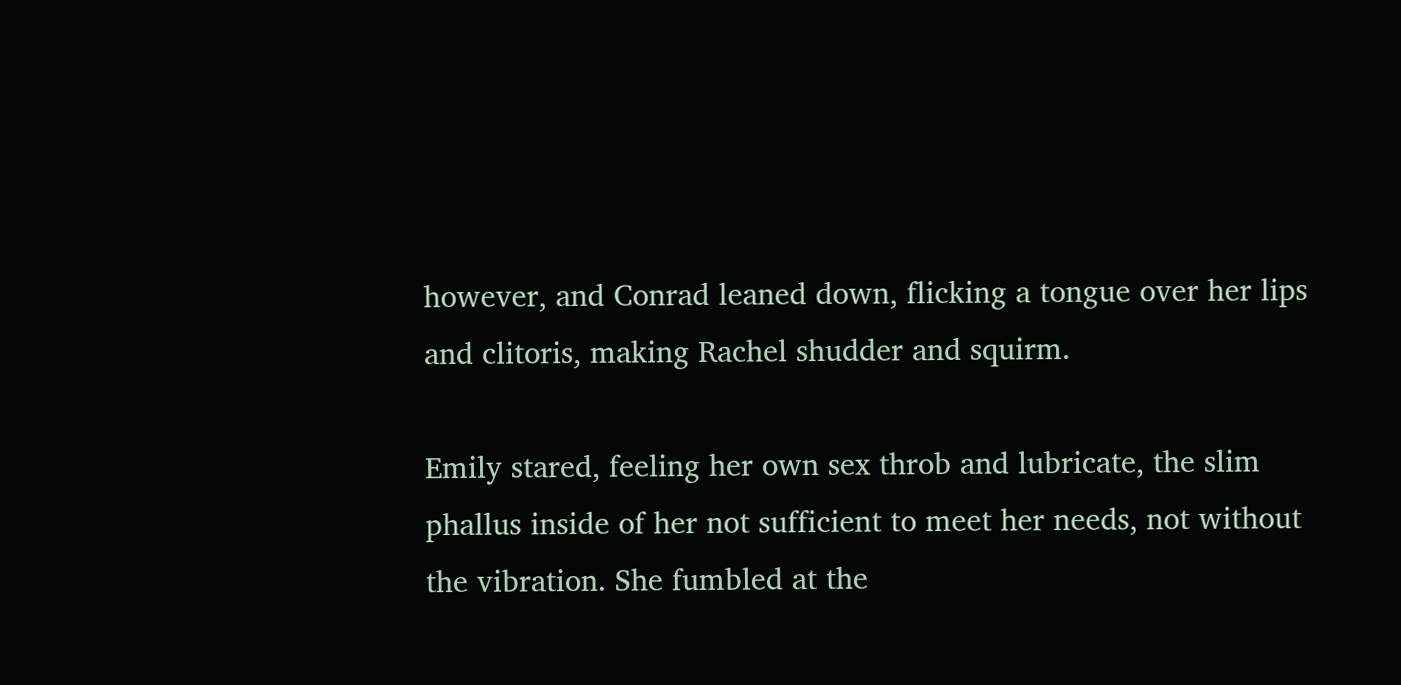however, and Conrad leaned down, flicking a tongue over her lips and clitoris, making Rachel shudder and squirm.

Emily stared, feeling her own sex throb and lubricate, the slim phallus inside of her not sufficient to meet her needs, not without the vibration. She fumbled at the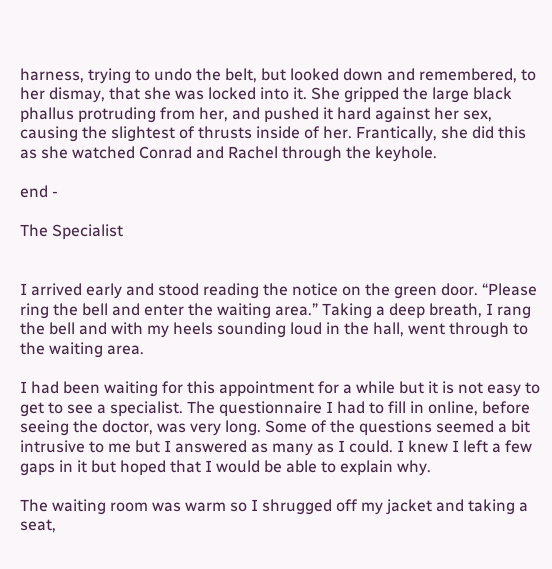harness, trying to undo the belt, but looked down and remembered, to her dismay, that she was locked into it. She gripped the large black phallus protruding from her, and pushed it hard against her sex, causing the slightest of thrusts inside of her. Frantically, she did this as she watched Conrad and Rachel through the keyhole.

end -

The Specialist


I arrived early and stood reading the notice on the green door. “Please ring the bell and enter the waiting area.” Taking a deep breath, I rang the bell and with my heels sounding loud in the hall, went through to the waiting area.

I had been waiting for this appointment for a while but it is not easy to get to see a specialist. The questionnaire I had to fill in online, before seeing the doctor, was very long. Some of the questions seemed a bit intrusive to me but I answered as many as I could. I knew I left a few gaps in it but hoped that I would be able to explain why.

The waiting room was warm so I shrugged off my jacket and taking a seat,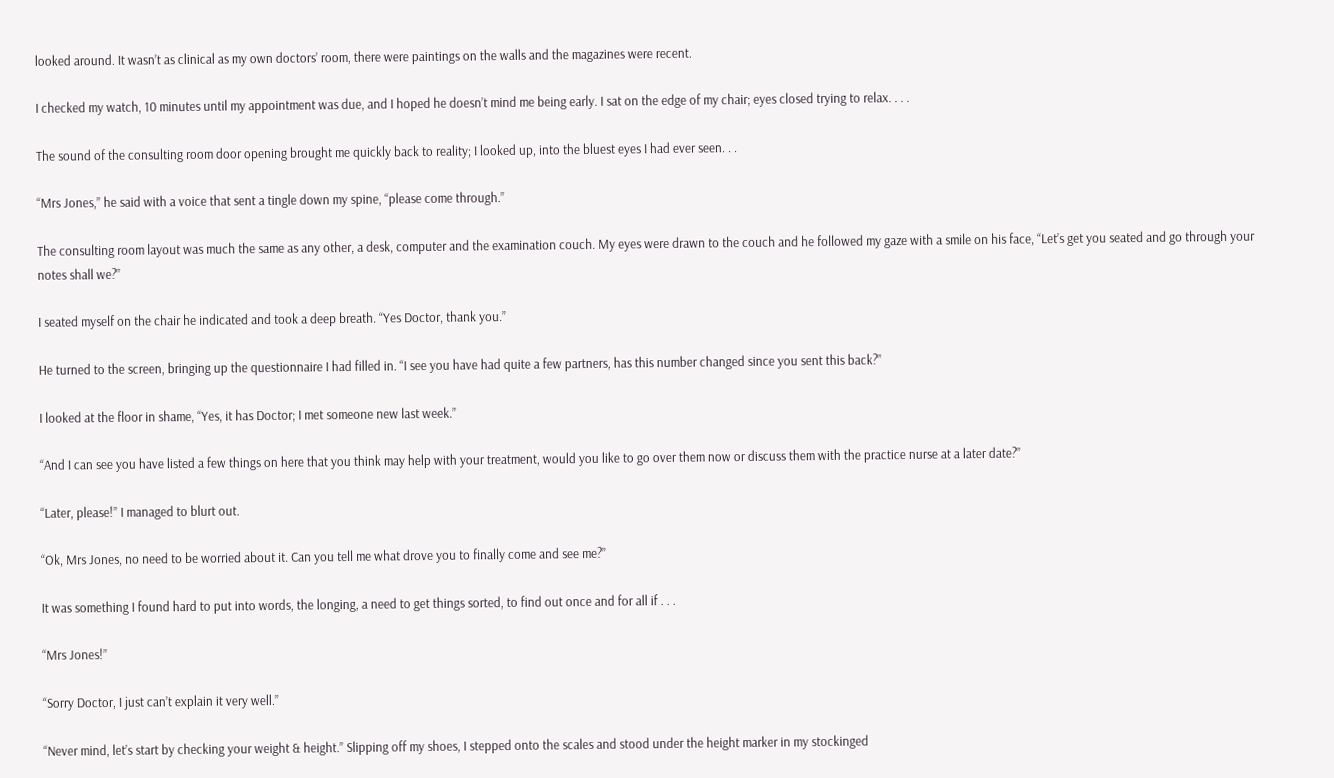looked around. It wasn’t as clinical as my own doctors’ room, there were paintings on the walls and the magazines were recent.

I checked my watch, 10 minutes until my appointment was due, and I hoped he doesn’t mind me being early. I sat on the edge of my chair; eyes closed trying to relax. . . .

The sound of the consulting room door opening brought me quickly back to reality; I looked up, into the bluest eyes I had ever seen. . .

“Mrs Jones,” he said with a voice that sent a tingle down my spine, “please come through.”

The consulting room layout was much the same as any other, a desk, computer and the examination couch. My eyes were drawn to the couch and he followed my gaze with a smile on his face, “Let’s get you seated and go through your notes shall we?”

I seated myself on the chair he indicated and took a deep breath. “Yes Doctor, thank you.”

He turned to the screen, bringing up the questionnaire I had filled in. “I see you have had quite a few partners, has this number changed since you sent this back?”

I looked at the floor in shame, “Yes, it has Doctor; I met someone new last week.”

“And I can see you have listed a few things on here that you think may help with your treatment, would you like to go over them now or discuss them with the practice nurse at a later date?”

“Later, please!” I managed to blurt out.

“Ok, Mrs Jones, no need to be worried about it. Can you tell me what drove you to finally come and see me?”

It was something I found hard to put into words, the longing, a need to get things sorted, to find out once and for all if . . .

“Mrs Jones!”

“Sorry Doctor, I just can’t explain it very well.”

“Never mind, let’s start by checking your weight & height.” Slipping off my shoes, I stepped onto the scales and stood under the height marker in my stockinged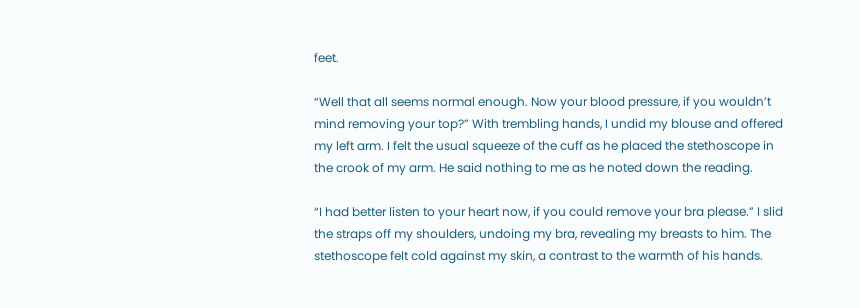feet.

“Well that all seems normal enough. Now your blood pressure, if you wouldn’t mind removing your top?” With trembling hands, I undid my blouse and offered my left arm. I felt the usual squeeze of the cuff as he placed the stethoscope in the crook of my arm. He said nothing to me as he noted down the reading.

“I had better listen to your heart now, if you could remove your bra please.” I slid the straps off my shoulders, undoing my bra, revealing my breasts to him. The stethoscope felt cold against my skin, a contrast to the warmth of his hands.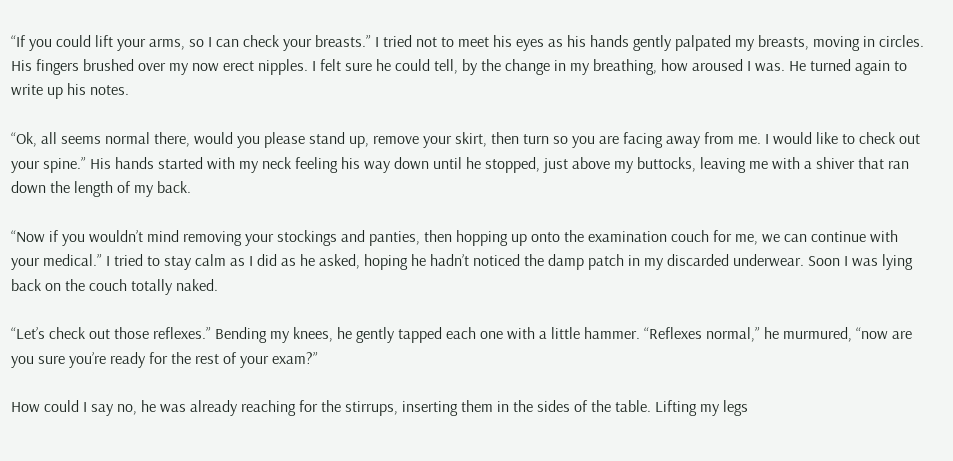“If you could lift your arms, so I can check your breasts.” I tried not to meet his eyes as his hands gently palpated my breasts, moving in circles. His fingers brushed over my now erect nipples. I felt sure he could tell, by the change in my breathing, how aroused I was. He turned again to write up his notes.

“Ok, all seems normal there, would you please stand up, remove your skirt, then turn so you are facing away from me. I would like to check out your spine.” His hands started with my neck feeling his way down until he stopped, just above my buttocks, leaving me with a shiver that ran down the length of my back.

“Now if you wouldn’t mind removing your stockings and panties, then hopping up onto the examination couch for me, we can continue with your medical.” I tried to stay calm as I did as he asked, hoping he hadn’t noticed the damp patch in my discarded underwear. Soon I was lying back on the couch totally naked.

“Let’s check out those reflexes.” Bending my knees, he gently tapped each one with a little hammer. “Reflexes normal,” he murmured, “now are you sure you’re ready for the rest of your exam?”

How could I say no, he was already reaching for the stirrups, inserting them in the sides of the table. Lifting my legs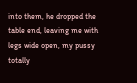into them, he dropped the table end, leaving me with legs wide open, my pussy totally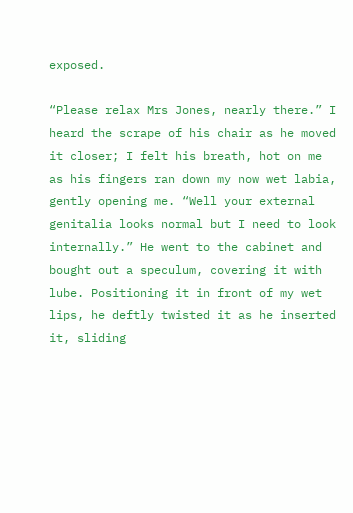exposed.

“Please relax Mrs Jones, nearly there.” I heard the scrape of his chair as he moved it closer; I felt his breath, hot on me as his fingers ran down my now wet labia, gently opening me. “Well your external genitalia looks normal but I need to look internally.” He went to the cabinet and bought out a speculum, covering it with lube. Positioning it in front of my wet lips, he deftly twisted it as he inserted it, sliding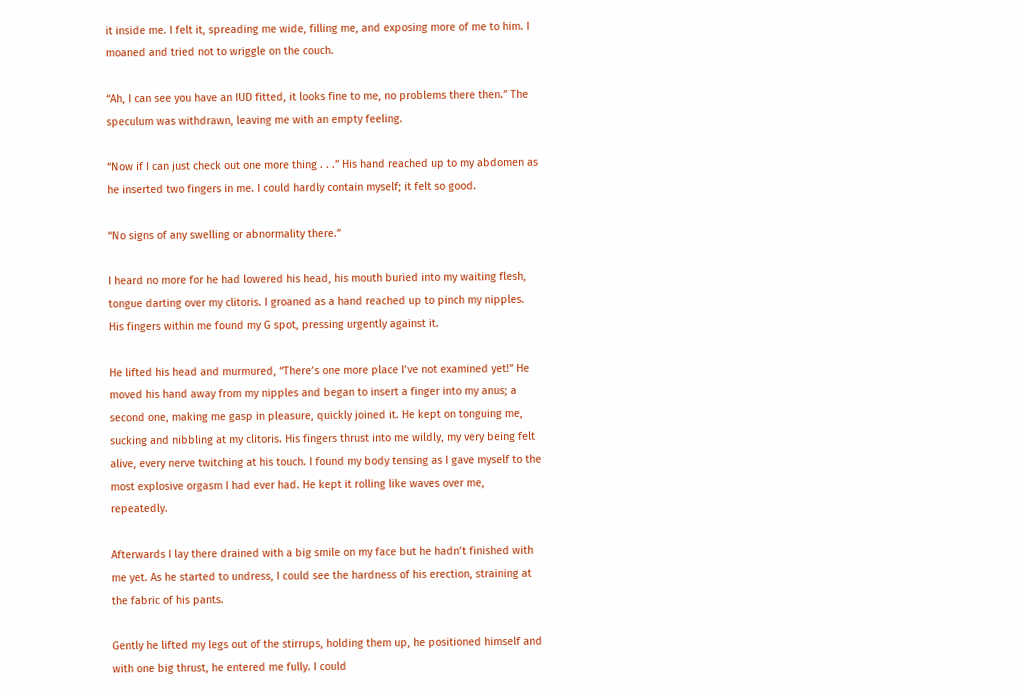it inside me. I felt it, spreading me wide, filling me, and exposing more of me to him. I moaned and tried not to wriggle on the couch.

“Ah, I can see you have an IUD fitted, it looks fine to me, no problems there then.” The speculum was withdrawn, leaving me with an empty feeling.

“Now if I can just check out one more thing . . .” His hand reached up to my abdomen as he inserted two fingers in me. I could hardly contain myself; it felt so good.

“No signs of any swelling or abnormality there.”

I heard no more for he had lowered his head, his mouth buried into my waiting flesh, tongue darting over my clitoris. I groaned as a hand reached up to pinch my nipples. His fingers within me found my G spot, pressing urgently against it.

He lifted his head and murmured, “There’s one more place I’ve not examined yet!” He moved his hand away from my nipples and began to insert a finger into my anus; a second one, making me gasp in pleasure, quickly joined it. He kept on tonguing me, sucking and nibbling at my clitoris. His fingers thrust into me wildly, my very being felt alive, every nerve twitching at his touch. I found my body tensing as I gave myself to the most explosive orgasm I had ever had. He kept it rolling like waves over me, repeatedly.

Afterwards I lay there drained with a big smile on my face but he hadn’t finished with me yet. As he started to undress, I could see the hardness of his erection, straining at the fabric of his pants.

Gently he lifted my legs out of the stirrups, holding them up, he positioned himself and with one big thrust, he entered me fully. I could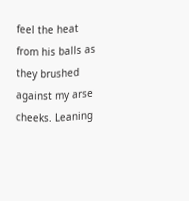feel the heat from his balls as they brushed against my arse cheeks. Leaning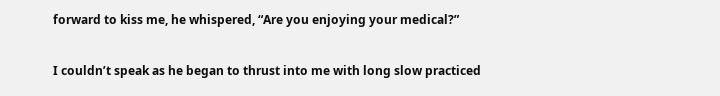forward to kiss me, he whispered, “Are you enjoying your medical?”

I couldn’t speak as he began to thrust into me with long slow practiced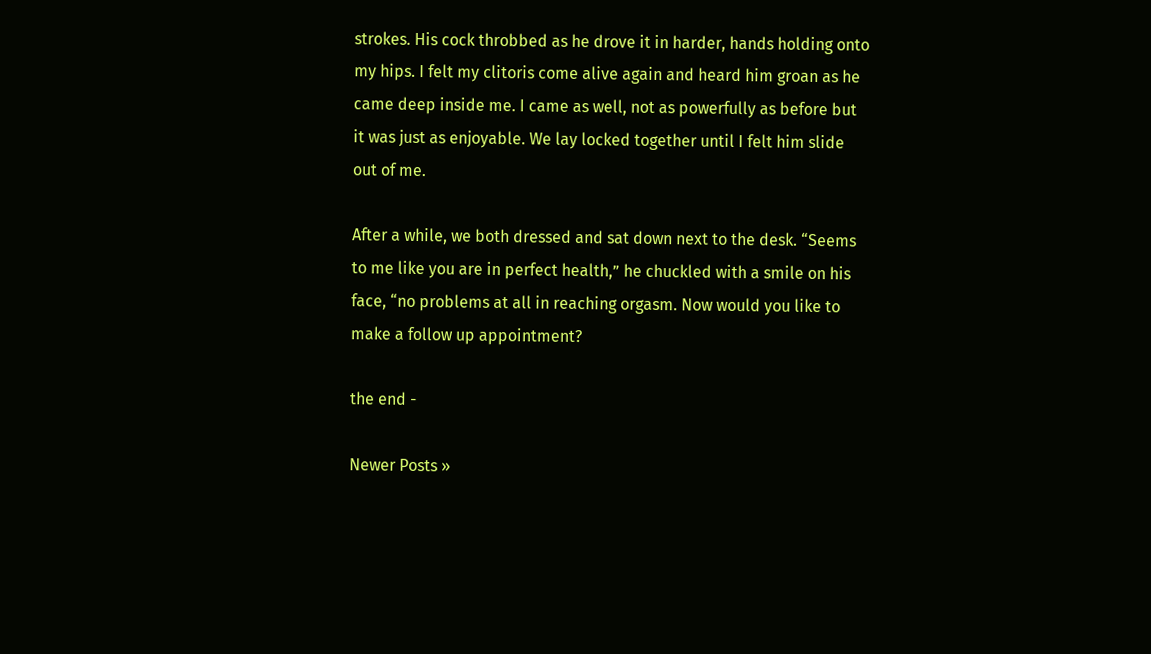strokes. His cock throbbed as he drove it in harder, hands holding onto my hips. I felt my clitoris come alive again and heard him groan as he came deep inside me. I came as well, not as powerfully as before but it was just as enjoyable. We lay locked together until I felt him slide out of me.

After a while, we both dressed and sat down next to the desk. “Seems to me like you are in perfect health,” he chuckled with a smile on his face, “no problems at all in reaching orgasm. Now would you like to make a follow up appointment?

the end -

Newer Posts »